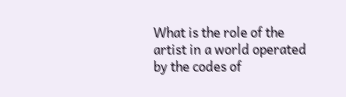What is the role of the artist in a world operated by the codes of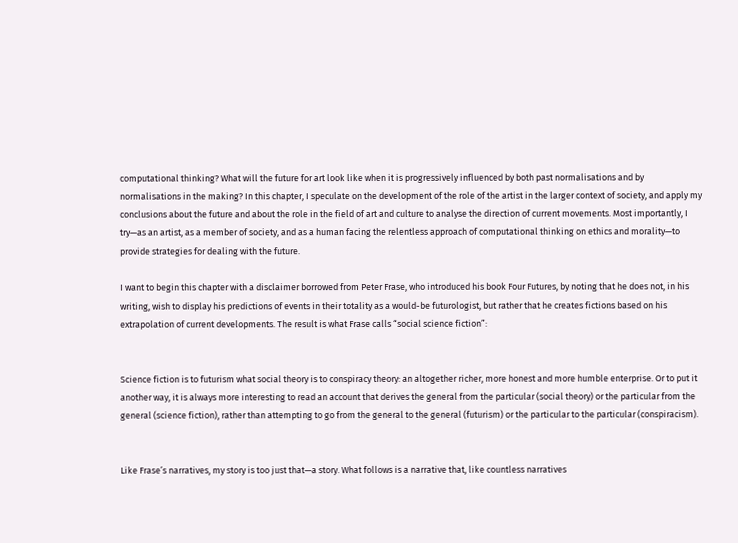computational thinking? What will the future for art look like when it is progressively influenced by both past normalisations and by normalisations in the making? In this chapter, I speculate on the development of the role of the artist in the larger context of society, and apply my conclusions about the future and about the role in the field of art and culture to analyse the direction of current movements. Most importantly, I try—as an artist, as a member of society, and as a human facing the relentless approach of computational thinking on ethics and morality—to provide strategies for dealing with the future.

I want to begin this chapter with a disclaimer borrowed from Peter Frase, who introduced his book Four Futures, by noting that he does not, in his writing, wish to display his predictions of events in their totality as a would-be futurologist, but rather that he creates fictions based on his extrapolation of current developments. The result is what Frase calls “social science fiction”:


Science fiction is to futurism what social theory is to conspiracy theory: an altogether richer, more honest and more humble enterprise. Or to put it another way, it is always more interesting to read an account that derives the general from the particular (social theory) or the particular from the general (science fiction), rather than attempting to go from the general to the general (futurism) or the particular to the particular (conspiracism).


Like Frase’s narratives, my story is too just that—a story. What follows is a narrative that, like countless narratives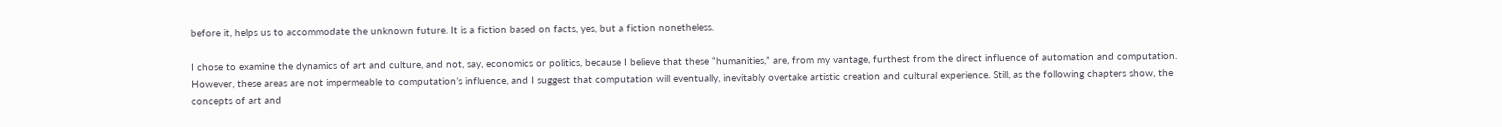before it, helps us to accommodate the unknown future. It is a fiction based on facts, yes, but a fiction nonetheless.

I chose to examine the dynamics of art and culture, and not, say, economics or politics, because I believe that these “humanities,” are, from my vantage, furthest from the direct influence of automation and computation. However, these areas are not impermeable to computation’s influence, and I suggest that computation will eventually, inevitably overtake artistic creation and cultural experience. Still, as the following chapters show, the concepts of art and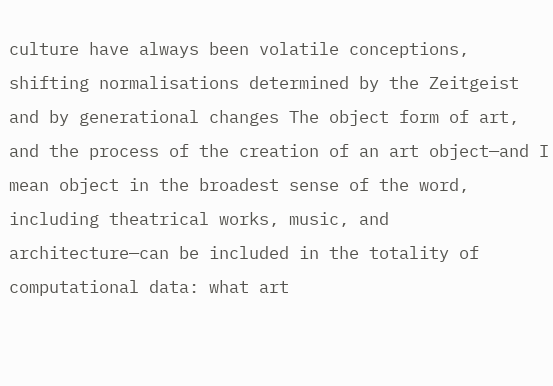culture have always been volatile conceptions, shifting normalisations determined by the Zeitgeist and by generational changes The object form of art, and the process of the creation of an art object—and I mean object in the broadest sense of the word, including theatrical works, music, and architecture—can be included in the totality of computational data: what art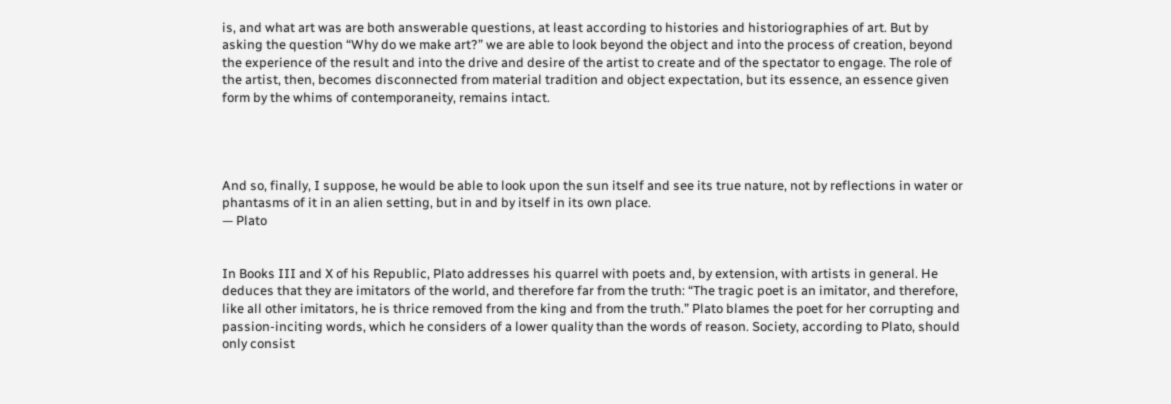is, and what art was are both answerable questions, at least according to histories and historiographies of art. But by asking the question “Why do we make art?” we are able to look beyond the object and into the process of creation, beyond the experience of the result and into the drive and desire of the artist to create and of the spectator to engage. The role of the artist, then, becomes disconnected from material tradition and object expectation, but its essence, an essence given form by the whims of contemporaneity, remains intact.




And so, finally, I suppose, he would be able to look upon the sun itself and see its true nature, not by reflections in water or phantasms of it in an alien setting, but in and by itself in its own place.
— Plato


In Books III and X of his Republic, Plato addresses his quarrel with poets and, by extension, with artists in general. He deduces that they are imitators of the world, and therefore far from the truth: “The tragic poet is an imitator, and therefore, like all other imitators, he is thrice removed from the king and from the truth.” Plato blames the poet for her corrupting and passion-inciting words, which he considers of a lower quality than the words of reason. Society, according to Plato, should only consist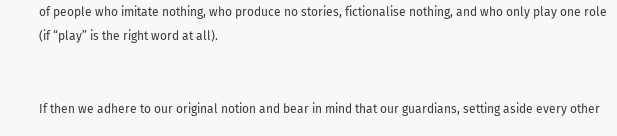of people who imitate nothing, who produce no stories, fictionalise nothing, and who only play one role (if “play” is the right word at all).


If then we adhere to our original notion and bear in mind that our guardians, setting aside every other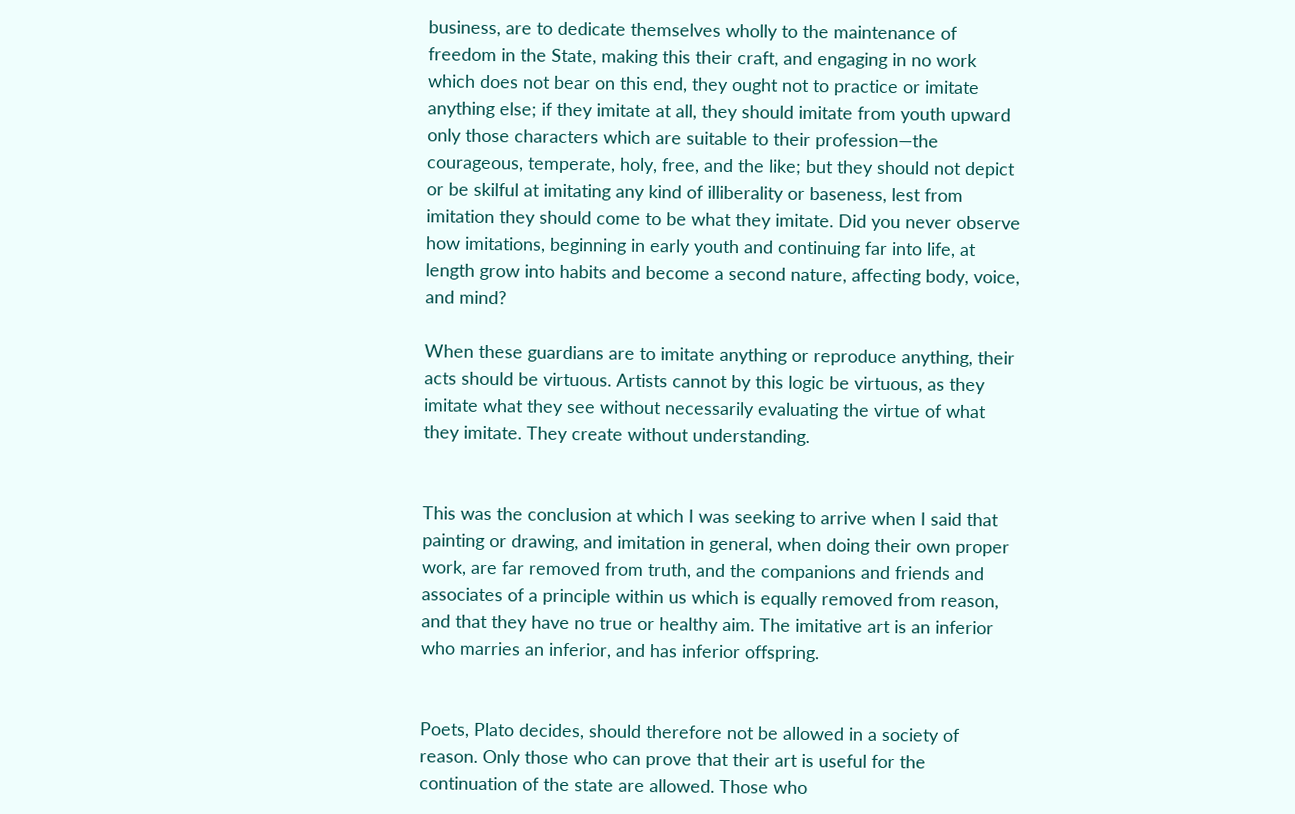business, are to dedicate themselves wholly to the maintenance of freedom in the State, making this their craft, and engaging in no work which does not bear on this end, they ought not to practice or imitate anything else; if they imitate at all, they should imitate from youth upward only those characters which are suitable to their profession—the courageous, temperate, holy, free, and the like; but they should not depict or be skilful at imitating any kind of illiberality or baseness, lest from imitation they should come to be what they imitate. Did you never observe how imitations, beginning in early youth and continuing far into life, at length grow into habits and become a second nature, affecting body, voice, and mind?

When these guardians are to imitate anything or reproduce anything, their acts should be virtuous. Artists cannot by this logic be virtuous, as they imitate what they see without necessarily evaluating the virtue of what they imitate. They create without understanding.


This was the conclusion at which I was seeking to arrive when I said that painting or drawing, and imitation in general, when doing their own proper work, are far removed from truth, and the companions and friends and associates of a principle within us which is equally removed from reason, and that they have no true or healthy aim. The imitative art is an inferior who marries an inferior, and has inferior offspring.


Poets, Plato decides, should therefore not be allowed in a society of reason. Only those who can prove that their art is useful for the continuation of the state are allowed. Those who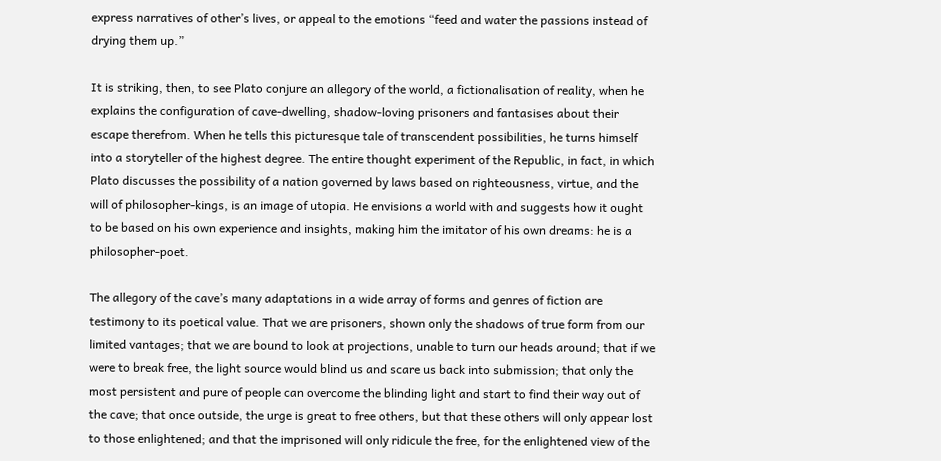express narratives of other’s lives, or appeal to the emotions “feed and water the passions instead of drying them up.”

It is striking, then, to see Plato conjure an allegory of the world, a fictionalisation of reality, when he explains the configuration of cave-dwelling, shadow-loving prisoners and fantasises about their escape therefrom. When he tells this picturesque tale of transcendent possibilities, he turns himself into a storyteller of the highest degree. The entire thought experiment of the Republic, in fact, in which Plato discusses the possibility of a nation governed by laws based on righteousness, virtue, and the will of philosopher-kings, is an image of utopia. He envisions a world with and suggests how it ought to be based on his own experience and insights, making him the imitator of his own dreams: he is a philosopher-poet.

The allegory of the cave’s many adaptations in a wide array of forms and genres of fiction are testimony to its poetical value. That we are prisoners, shown only the shadows of true form from our limited vantages; that we are bound to look at projections, unable to turn our heads around; that if we were to break free, the light source would blind us and scare us back into submission; that only the most persistent and pure of people can overcome the blinding light and start to find their way out of the cave; that once outside, the urge is great to free others, but that these others will only appear lost to those enlightened; and that the imprisoned will only ridicule the free, for the enlightened view of the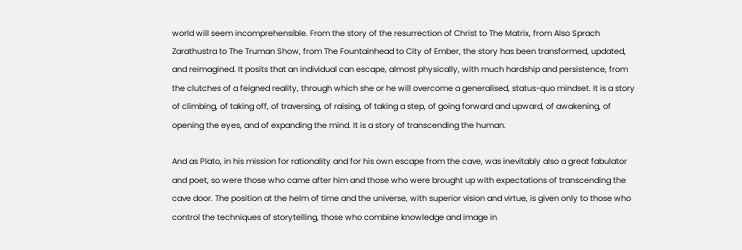world will seem incomprehensible. From the story of the resurrection of Christ to The Matrix, from Also Sprach Zarathustra to The Truman Show, from The Fountainhead to City of Ember, the story has been transformed, updated, and reimagined. It posits that an individual can escape, almost physically, with much hardship and persistence, from the clutches of a feigned reality, through which she or he will overcome a generalised, status-quo mindset. It is a story of climbing, of taking off, of traversing, of raising, of taking a step, of going forward and upward, of awakening, of opening the eyes, and of expanding the mind. It is a story of transcending the human.

And as Plato, in his mission for rationality and for his own escape from the cave, was inevitably also a great fabulator and poet, so were those who came after him and those who were brought up with expectations of transcending the cave door. The position at the helm of time and the universe, with superior vision and virtue, is given only to those who control the techniques of storytelling, those who combine knowledge and image in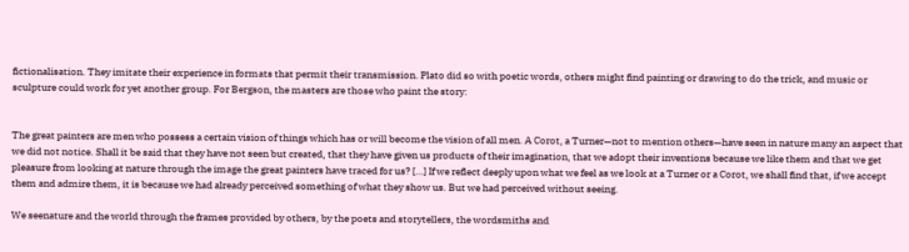fictionalisation. They imitate their experience in formats that permit their transmission. Plato did so with poetic words, others might find painting or drawing to do the trick, and music or sculpture could work for yet another group. For Bergson, the masters are those who paint the story:


The great painters are men who possess a certain vision of things which has or will become the vision of all men. A Corot, a Turner—not to mention others—have seen in nature many an aspect that we did not notice. Shall it be said that they have not seen but created, that they have given us products of their imagination, that we adopt their inventions because we like them and that we get pleasure from looking at nature through the image the great painters have traced for us? […] If we reflect deeply upon what we feel as we look at a Turner or a Corot, we shall find that, if we accept them and admire them, it is because we had already perceived something of what they show us. But we had perceived without seeing.

We seenature and the world through the frames provided by others, by the poets and storytellers, the wordsmiths and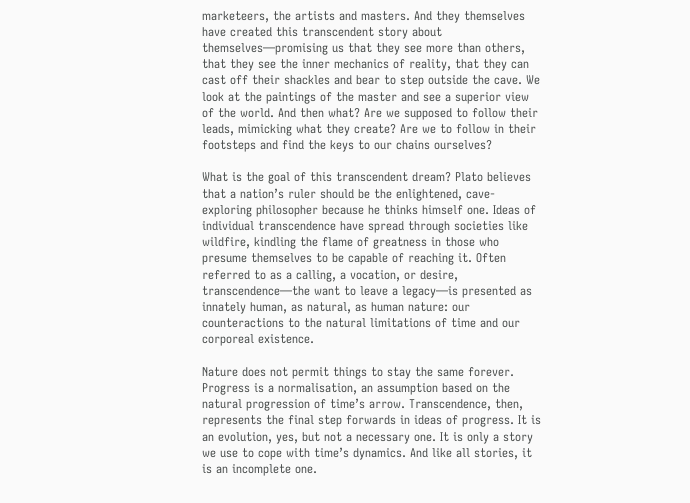marketeers, the artists and masters. And they themselves have created this transcendent story about themselves—promising us that they see more than others, that they see the inner mechanics of reality, that they can cast off their shackles and bear to step outside the cave. We look at the paintings of the master and see a superior view of the world. And then what? Are we supposed to follow their leads, mimicking what they create? Are we to follow in their footsteps and find the keys to our chains ourselves?

What is the goal of this transcendent dream? Plato believes that a nation’s ruler should be the enlightened, cave-exploring philosopher because he thinks himself one. Ideas of individual transcendence have spread through societies like wildfire, kindling the flame of greatness in those who presume themselves to be capable of reaching it. Often referred to as a calling, a vocation, or desire, transcendence—the want to leave a legacy—is presented as innately human, as natural, as human nature: our counteractions to the natural limitations of time and our corporeal existence.

Nature does not permit things to stay the same forever. Progress is a normalisation, an assumption based on the natural progression of time’s arrow. Transcendence, then, represents the final step forwards in ideas of progress. It is an evolution, yes, but not a necessary one. It is only a story we use to cope with time’s dynamics. And like all stories, it is an incomplete one.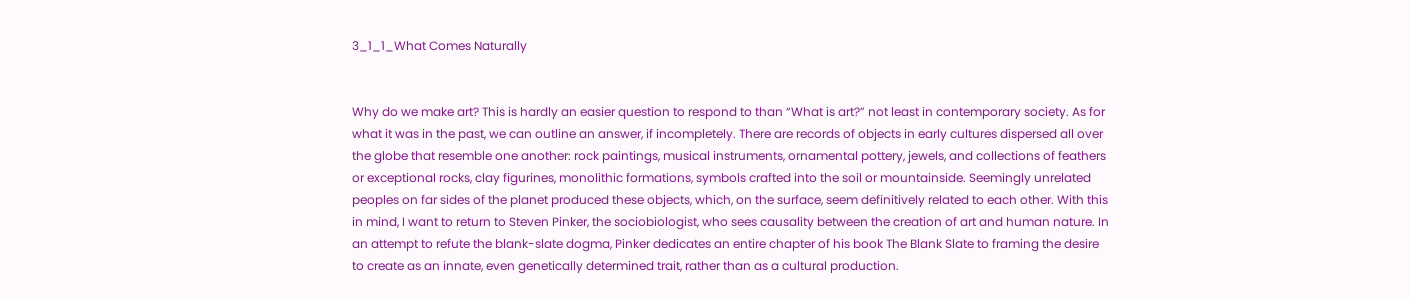3_1_1_What Comes Naturally


Why do we make art? This is hardly an easier question to respond to than “What is art?” not least in contemporary society. As for what it was in the past, we can outline an answer, if incompletely. There are records of objects in early cultures dispersed all over the globe that resemble one another: rock paintings, musical instruments, ornamental pottery, jewels, and collections of feathers or exceptional rocks, clay figurines, monolithic formations, symbols crafted into the soil or mountainside. Seemingly unrelated peoples on far sides of the planet produced these objects, which, on the surface, seem definitively related to each other. With this in mind, I want to return to Steven Pinker, the sociobiologist, who sees causality between the creation of art and human nature. In an attempt to refute the blank-slate dogma, Pinker dedicates an entire chapter of his book The Blank Slate to framing the desire to create as an innate, even genetically determined trait, rather than as a cultural production.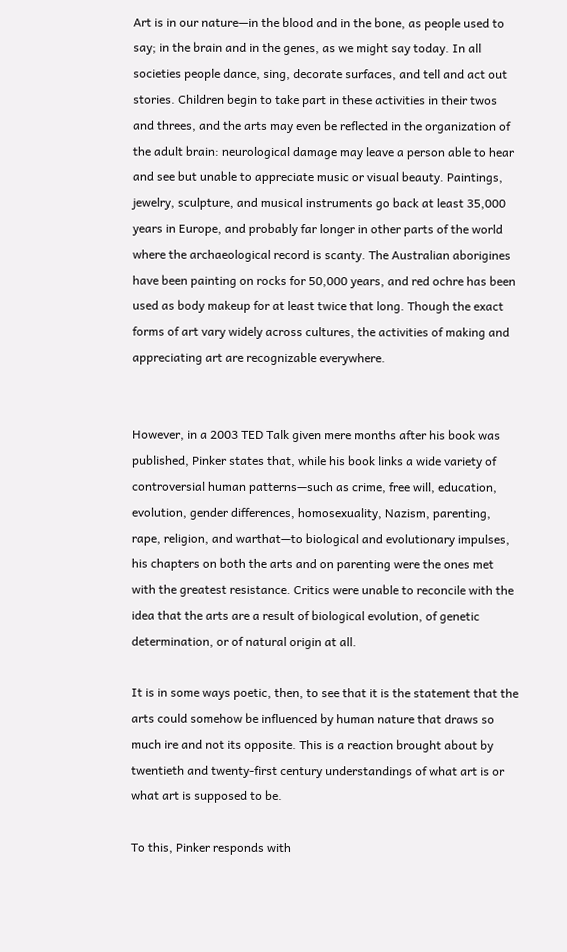Art is in our nature—in the blood and in the bone, as people used to say; in the brain and in the genes, as we might say today. In all societies people dance, sing, decorate surfaces, and tell and act out stories. Children begin to take part in these activities in their twos and threes, and the arts may even be reflected in the organization of the adult brain: neurological damage may leave a person able to hear and see but unable to appreciate music or visual beauty. Paintings, jewelry, sculpture, and musical instruments go back at least 35,000 years in Europe, and probably far longer in other parts of the world where the archaeological record is scanty. The Australian aborigines have been painting on rocks for 50,000 years, and red ochre has been used as body makeup for at least twice that long. Though the exact forms of art vary widely across cultures, the activities of making and appreciating art are recognizable everywhere.


However, in a 2003 TED Talk given mere months after his book was published, Pinker states that, while his book links a wide variety of controversial human patterns—such as crime, free will, education, evolution, gender differences, homosexuality, Nazism, parenting, rape, religion, and warthat—to biological and evolutionary impulses, his chapters on both the arts and on parenting were the ones met with the greatest resistance. Critics were unable to reconcile with the idea that the arts are a result of biological evolution, of genetic determination, or of natural origin at all.

It is in some ways poetic, then, to see that it is the statement that the arts could somehow be influenced by human nature that draws so much ire and not its opposite. This is a reaction brought about by twentieth and twenty-first century understandings of what art is or what art is supposed to be.

To this, Pinker responds with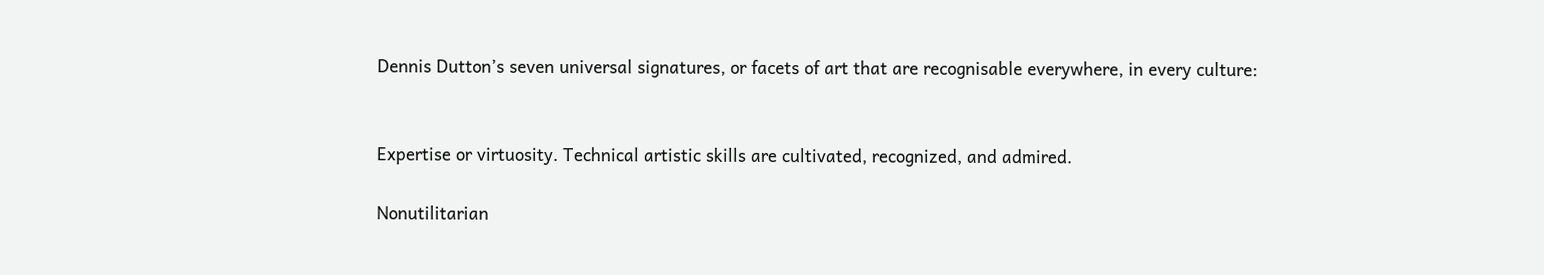Dennis Dutton’s seven universal signatures, or facets of art that are recognisable everywhere, in every culture:


Expertise or virtuosity. Technical artistic skills are cultivated, recognized, and admired.

Nonutilitarian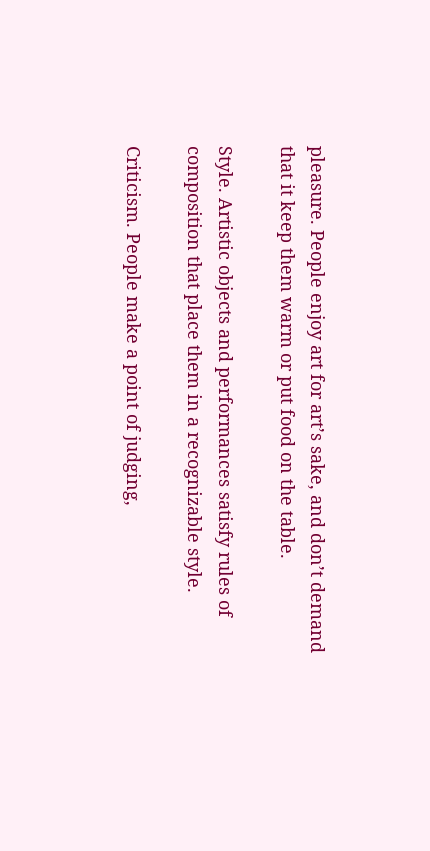pleasure. People enjoy art for art’s sake, and don’t demand that it keep them warm or put food on the table.

Style. Artistic objects and performances satisfy rules of composition that place them in a recognizable style.

Criticism. People make a point of judging,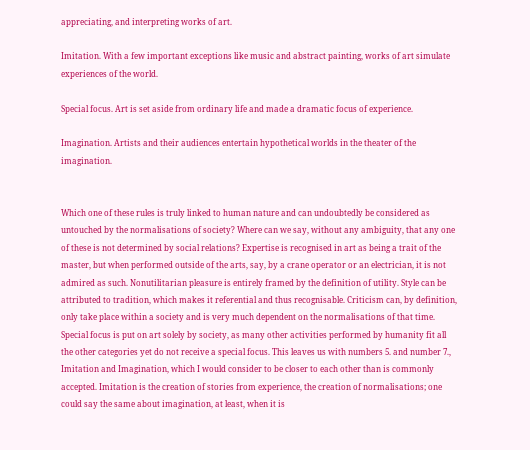appreciating, and interpreting works of art.

Imitation. With a few important exceptions like music and abstract painting, works of art simulate experiences of the world.

Special focus. Art is set aside from ordinary life and made a dramatic focus of experience.

Imagination. Artists and their audiences entertain hypothetical worlds in the theater of the imagination.


Which one of these rules is truly linked to human nature and can undoubtedly be considered as untouched by the normalisations of society? Where can we say, without any ambiguity, that any one of these is not determined by social relations? Expertise is recognised in art as being a trait of the master, but when performed outside of the arts, say, by a crane operator or an electrician, it is not admired as such. Nonutilitarian pleasure is entirely framed by the definition of utility. Style can be attributed to tradition, which makes it referential and thus recognisable. Criticism can, by definition, only take place within a society and is very much dependent on the normalisations of that time. Special focus is put on art solely by society, as many other activities performed by humanity fit all the other categories yet do not receive a special focus. This leaves us with numbers 5. and number 7., Imitation and Imagination, which I would consider to be closer to each other than is commonly accepted. Imitation is the creation of stories from experience, the creation of normalisations; one could say the same about imagination, at least, when it is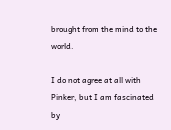brought from the mind to the world.

I do not agree at all with Pinker, but I am fascinated by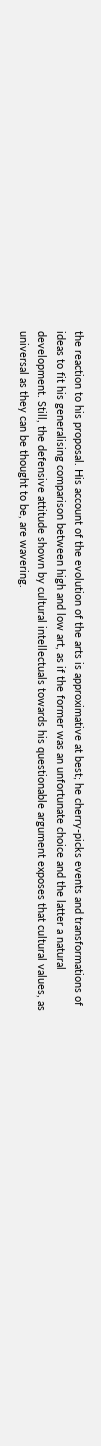the reaction to his proposal. His account of the evolution of the arts is approximative at best; he cherry-picks events and transformations of ideas to fit his generalising comparison between high and low art, as if the former was an unfortunate choice and the latter a natural development. Still, the defensive attitude shown by cultural intellectuals towards his questionable argument exposes that cultural values, as universal as they can be thought to be, are wavering.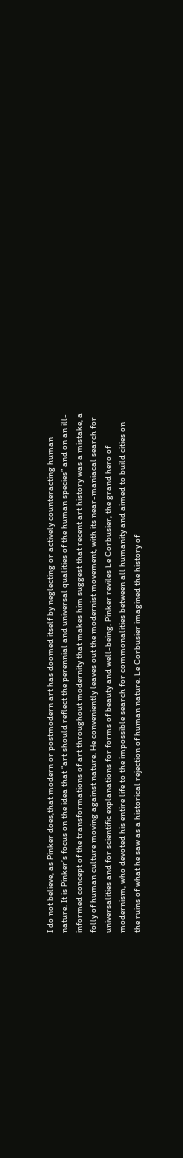I do not believe, as Pinker does,that modern or postmodern art has doomed itself by neglecting or actively counteracting human nature. It is Pinker’s focus on the idea that “art should reflect the perennial and universal qualities of the human species” and on an ill-informed concept of the transformations of art throughout modernity that makes him suggest that recent art history was a mistake, a folly of human culture moving against nature. He conveniently leaves out the modernist movement, with its near-maniacal search for universalities and for scientific explanations for forms of beauty and well-being. Pinker reviles Le Corbusier, the grand hero of modernism, who devoted his entire life to the impossible search for commonalities between all humanity and aimed to build cities on the ruins of what he saw as a historical rejection of human nature. Le Corbusier imagined the history of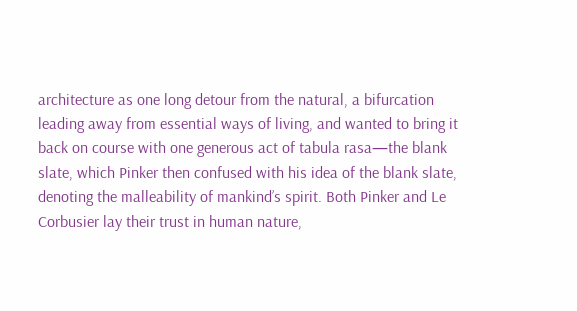architecture as one long detour from the natural, a bifurcation leading away from essential ways of living, and wanted to bring it back on course with one generous act of tabula rasa—the blank slate, which Pinker then confused with his idea of the blank slate, denoting the malleability of mankind’s spirit. Both Pinker and Le Corbusier lay their trust in human nature,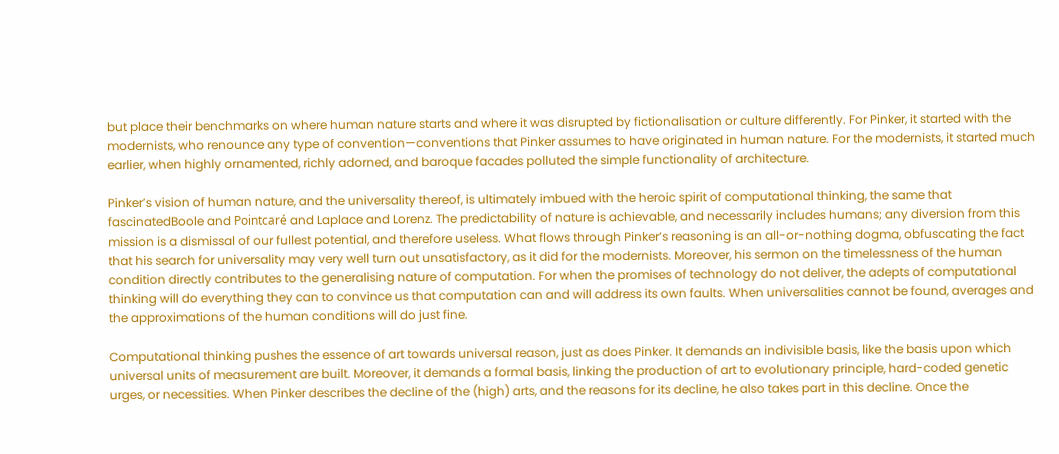but place their benchmarks on where human nature starts and where it was disrupted by fictionalisation or culture differently. For Pinker, it started with the modernists, who renounce any type of convention—conventions that Pinker assumes to have originated in human nature. For the modernists, it started much earlier, when highly ornamented, richly adorned, and baroque facades polluted the simple functionality of architecture.

Pinker’s vision of human nature, and the universality thereof, is ultimately imbued with the heroic spirit of computational thinking, the same that fascinatedBoole and Pointcaré and Laplace and Lorenz. The predictability of nature is achievable, and necessarily includes humans; any diversion from this mission is a dismissal of our fullest potential, and therefore useless. What flows through Pinker’s reasoning is an all-or-nothing dogma, obfuscating the fact that his search for universality may very well turn out unsatisfactory, as it did for the modernists. Moreover, his sermon on the timelessness of the human condition directly contributes to the generalising nature of computation. For when the promises of technology do not deliver, the adepts of computational thinking will do everything they can to convince us that computation can and will address its own faults. When universalities cannot be found, averages and the approximations of the human conditions will do just fine.

Computational thinking pushes the essence of art towards universal reason, just as does Pinker. It demands an indivisible basis, like the basis upon which universal units of measurement are built. Moreover, it demands a formal basis, linking the production of art to evolutionary principle, hard-coded genetic urges, or necessities. When Pinker describes the decline of the (high) arts, and the reasons for its decline, he also takes part in this decline. Once the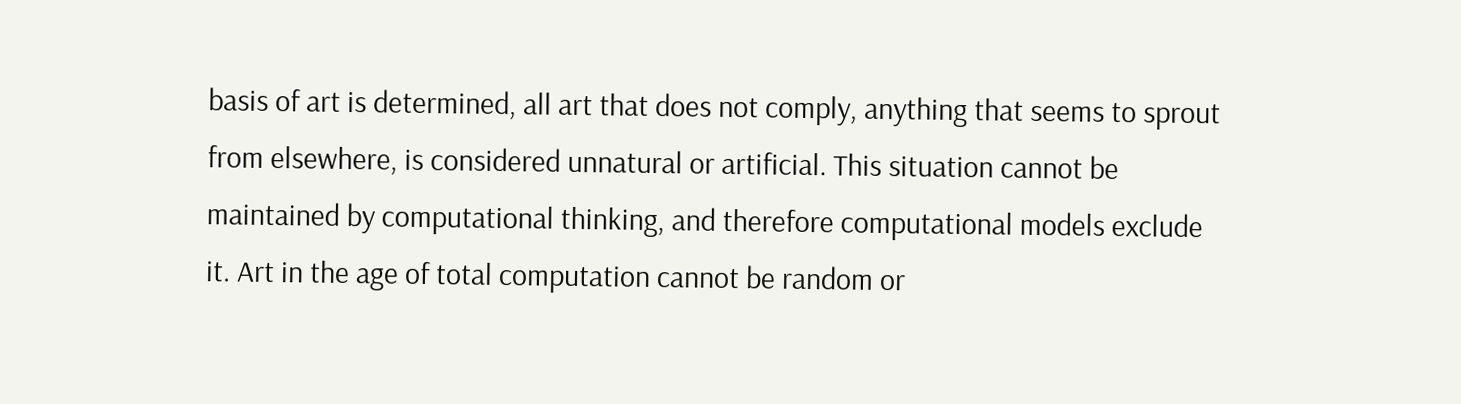basis of art is determined, all art that does not comply, anything that seems to sprout from elsewhere, is considered unnatural or artificial. This situation cannot be maintained by computational thinking, and therefore computational models exclude it. Art in the age of total computation cannot be random or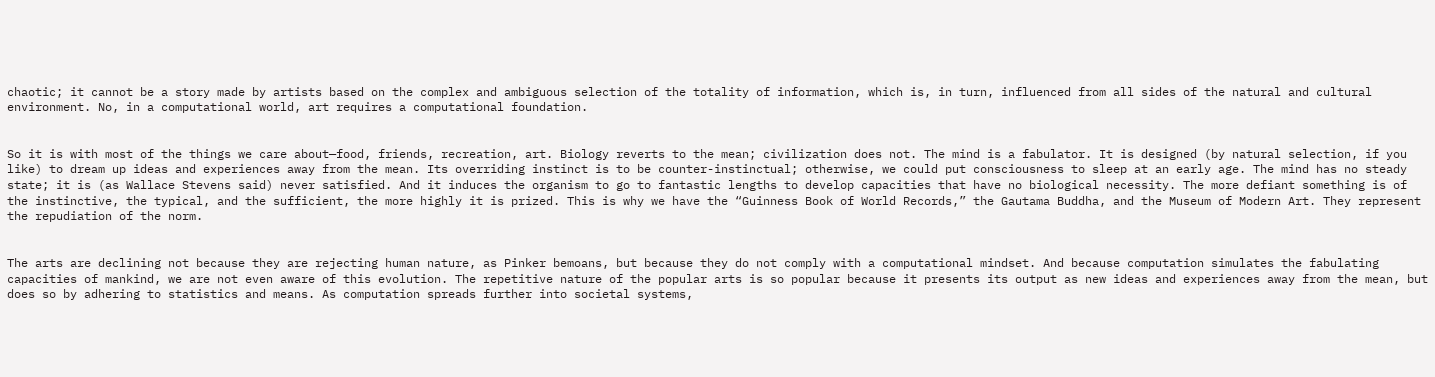chaotic; it cannot be a story made by artists based on the complex and ambiguous selection of the totality of information, which is, in turn, influenced from all sides of the natural and cultural environment. No, in a computational world, art requires a computational foundation.


So it is with most of the things we care about—food, friends, recreation, art. Biology reverts to the mean; civilization does not. The mind is a fabulator. It is designed (by natural selection, if you like) to dream up ideas and experiences away from the mean. Its overriding instinct is to be counter-instinctual; otherwise, we could put consciousness to sleep at an early age. The mind has no steady state; it is (as Wallace Stevens said) never satisfied. And it induces the organism to go to fantastic lengths to develop capacities that have no biological necessity. The more defiant something is of the instinctive, the typical, and the sufficient, the more highly it is prized. This is why we have the “Guinness Book of World Records,” the Gautama Buddha, and the Museum of Modern Art. They represent the repudiation of the norm.


The arts are declining not because they are rejecting human nature, as Pinker bemoans, but because they do not comply with a computational mindset. And because computation simulates the fabulating capacities of mankind, we are not even aware of this evolution. The repetitive nature of the popular arts is so popular because it presents its output as new ideas and experiences away from the mean, but does so by adhering to statistics and means. As computation spreads further into societal systems,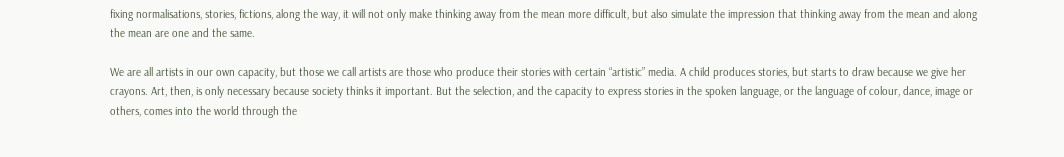fixing normalisations, stories, fictions, along the way, it will not only make thinking away from the mean more difficult, but also simulate the impression that thinking away from the mean and along the mean are one and the same.

We are all artists in our own capacity, but those we call artists are those who produce their stories with certain “artistic” media. A child produces stories, but starts to draw because we give her crayons. Art, then, is only necessary because society thinks it important. But the selection, and the capacity to express stories in the spoken language, or the language of colour, dance, image or others, comes into the world through the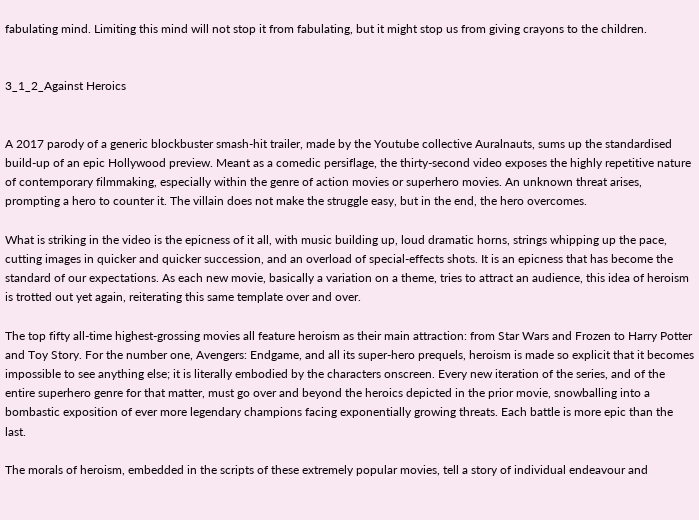fabulating mind. Limiting this mind will not stop it from fabulating, but it might stop us from giving crayons to the children.


3_1_2_Against Heroics


A 2017 parody of a generic blockbuster smash-hit trailer, made by the Youtube collective Auralnauts, sums up the standardised build-up of an epic Hollywood preview. Meant as a comedic persiflage, the thirty-second video exposes the highly repetitive nature of contemporary filmmaking, especially within the genre of action movies or superhero movies. An unknown threat arises, prompting a hero to counter it. The villain does not make the struggle easy, but in the end, the hero overcomes.

What is striking in the video is the epicness of it all, with music building up, loud dramatic horns, strings whipping up the pace, cutting images in quicker and quicker succession, and an overload of special-effects shots. It is an epicness that has become the standard of our expectations. As each new movie, basically a variation on a theme, tries to attract an audience, this idea of heroism is trotted out yet again, reiterating this same template over and over.

The top fifty all-time highest-grossing movies all feature heroism as their main attraction: from Star Wars and Frozen to Harry Potter and Toy Story. For the number one, Avengers: Endgame, and all its super-hero prequels, heroism is made so explicit that it becomes impossible to see anything else; it is literally embodied by the characters onscreen. Every new iteration of the series, and of the entire superhero genre for that matter, must go over and beyond the heroics depicted in the prior movie, snowballing into a bombastic exposition of ever more legendary champions facing exponentially growing threats. Each battle is more epic than the last.

The morals of heroism, embedded in the scripts of these extremely popular movies, tell a story of individual endeavour and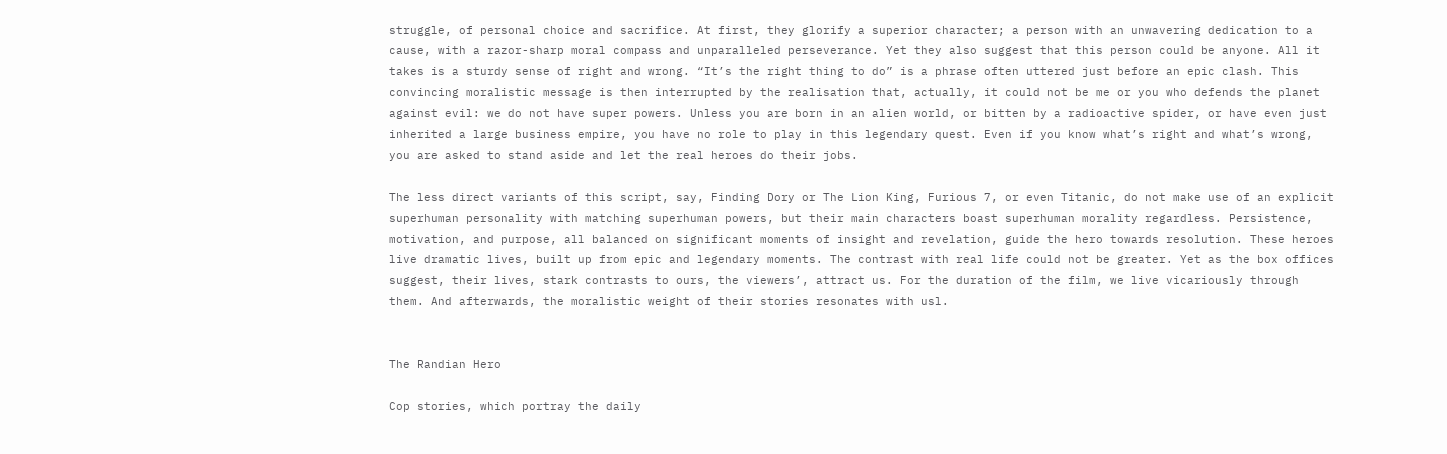struggle, of personal choice and sacrifice. At first, they glorify a superior character; a person with an unwavering dedication to a cause, with a razor-sharp moral compass and unparalleled perseverance. Yet they also suggest that this person could be anyone. All it takes is a sturdy sense of right and wrong. “It’s the right thing to do” is a phrase often uttered just before an epic clash. This convincing moralistic message is then interrupted by the realisation that, actually, it could not be me or you who defends the planet against evil: we do not have super powers. Unless you are born in an alien world, or bitten by a radioactive spider, or have even just inherited a large business empire, you have no role to play in this legendary quest. Even if you know what’s right and what’s wrong, you are asked to stand aside and let the real heroes do their jobs.

The less direct variants of this script, say, Finding Dory or The Lion King, Furious 7, or even Titanic, do not make use of an explicit superhuman personality with matching superhuman powers, but their main characters boast superhuman morality regardless. Persistence, motivation, and purpose, all balanced on significant moments of insight and revelation, guide the hero towards resolution. These heroes live dramatic lives, built up from epic and legendary moments. The contrast with real life could not be greater. Yet as the box offices suggest, their lives, stark contrasts to ours, the viewers’, attract us. For the duration of the film, we live vicariously through them. And afterwards, the moralistic weight of their stories resonates with usl.


The Randian Hero

Cop stories, which portray the daily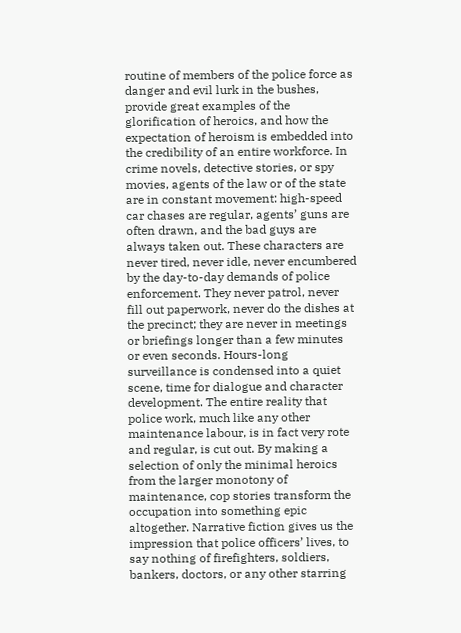routine of members of the police force as danger and evil lurk in the bushes, provide great examples of the glorification of heroics, and how the expectation of heroism is embedded into the credibility of an entire workforce. In crime novels, detective stories, or spy movies, agents of the law or of the state are in constant movement: high-speed car chases are regular, agents’ guns are often drawn, and the bad guys are always taken out. These characters are never tired, never idle, never encumbered by the day-to-day demands of police enforcement. They never patrol, never fill out paperwork, never do the dishes at the precinct; they are never in meetings or briefings longer than a few minutes or even seconds. Hours-long surveillance is condensed into a quiet scene, time for dialogue and character development. The entire reality that police work, much like any other maintenance labour, is in fact very rote and regular, is cut out. By making a selection of only the minimal heroics from the larger monotony of maintenance, cop stories transform the occupation into something epic altogether. Narrative fiction gives us the impression that police officers’ lives, to say nothing of firefighters, soldiers, bankers, doctors, or any other starring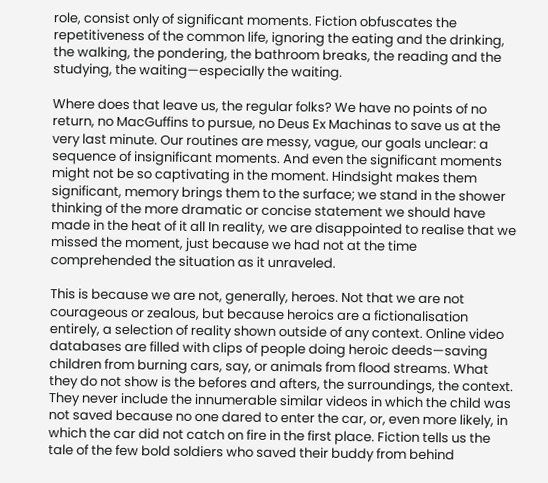role, consist only of significant moments. Fiction obfuscates the repetitiveness of the common life, ignoring the eating and the drinking, the walking, the pondering, the bathroom breaks, the reading and the studying, the waiting—especially the waiting.

Where does that leave us, the regular folks? We have no points of no return, no MacGuffins to pursue, no Deus Ex Machinas to save us at the very last minute. Our routines are messy, vague, our goals unclear: a sequence of insignificant moments. And even the significant moments might not be so captivating in the moment. Hindsight makes them significant, memory brings them to the surface; we stand in the shower thinking of the more dramatic or concise statement we should have made in the heat of it all In reality, we are disappointed to realise that we missed the moment, just because we had not at the time comprehended the situation as it unraveled.

This is because we are not, generally, heroes. Not that we are not courageous or zealous, but because heroics are a fictionalisation entirely, a selection of reality shown outside of any context. Online video databases are filled with clips of people doing heroic deeds—saving children from burning cars, say, or animals from flood streams. What they do not show is the befores and afters, the surroundings, the context. They never include the innumerable similar videos in which the child was not saved because no one dared to enter the car, or, even more likely, in which the car did not catch on fire in the first place. Fiction tells us the tale of the few bold soldiers who saved their buddy from behind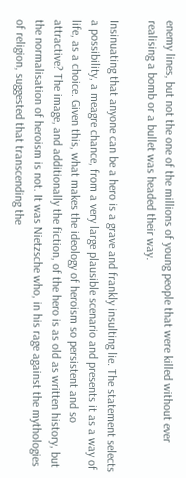enemy lines, but not the one of the millions of young people that were killed without ever realising a bomb or a bullet was headed their way.

Insinuating that anyone can be a hero is a grave and frankly insulting lie. The statement selects a possibility, a meagre chance, from a very large plausible scenario and presents it as a way of life, as a choice. Given this, what makes the ideology of heroism so persistent and so attractive? The image, and additionally the fiction, of the hero is as old as written history, but the normalisation of heroism is not. It was Nietzsche who, in his rage against the mythologies of religion, suggested that transcending the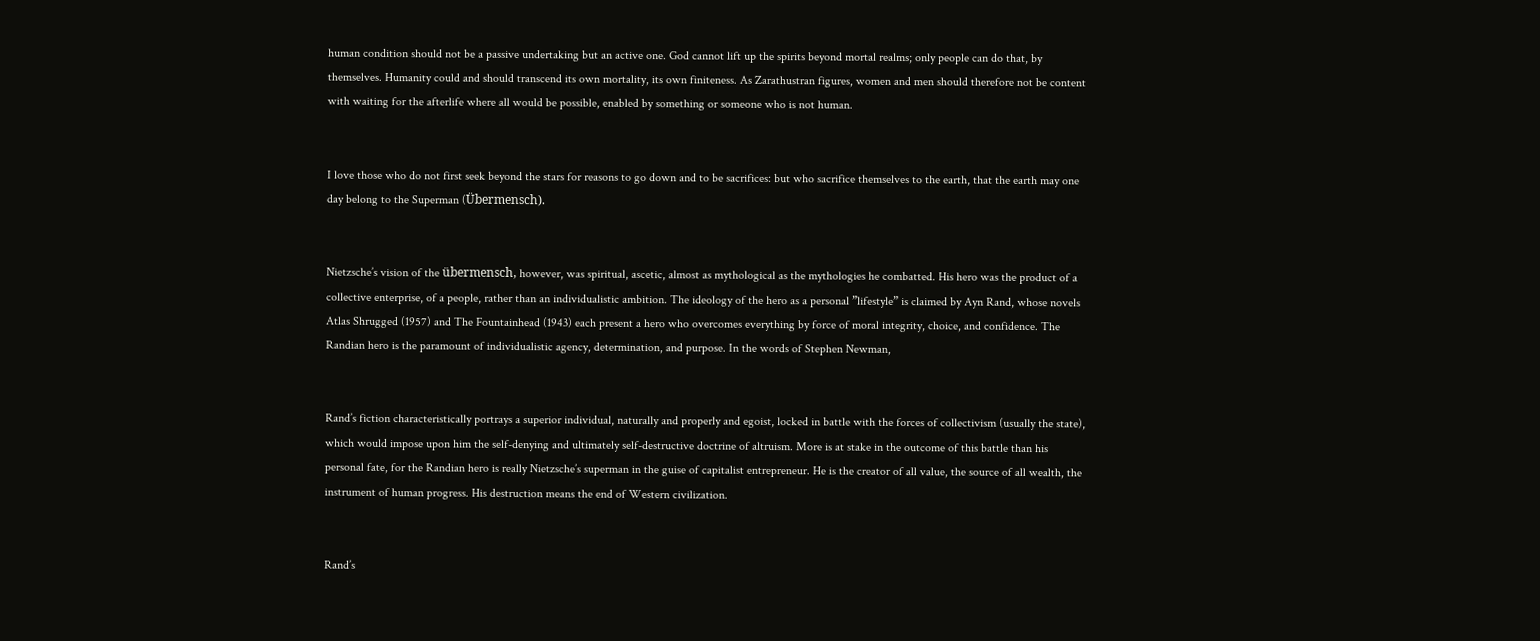human condition should not be a passive undertaking but an active one. God cannot lift up the spirits beyond mortal realms; only people can do that, by themselves. Humanity could and should transcend its own mortality, its own finiteness. As Zarathustran figures, women and men should therefore not be content with waiting for the afterlife where all would be possible, enabled by something or someone who is not human.


I love those who do not first seek beyond the stars for reasons to go down and to be sacrifices: but who sacrifice themselves to the earth, that the earth may one day belong to the Superman (Übermensch).


Nietzsche’s vision of the übermensch, however, was spiritual, ascetic, almost as mythological as the mythologies he combatted. His hero was the product of a collective enterprise, of a people, rather than an individualistic ambition. The ideology of the hero as a personal ”lifestyle” is claimed by Ayn Rand, whose novels Atlas Shrugged (1957) and The Fountainhead (1943) each present a hero who overcomes everything by force of moral integrity, choice, and confidence. The Randian hero is the paramount of individualistic agency, determination, and purpose. In the words of Stephen Newman,


Rand’s fiction characteristically portrays a superior individual, naturally and properly and egoist, locked in battle with the forces of collectivism (usually the state), which would impose upon him the self-denying and ultimately self-destructive doctrine of altruism. More is at stake in the outcome of this battle than his personal fate, for the Randian hero is really Nietzsche’s superman in the guise of capitalist entrepreneur. He is the creator of all value, the source of all wealth, the instrument of human progress. His destruction means the end of Western civilization.


Rand’s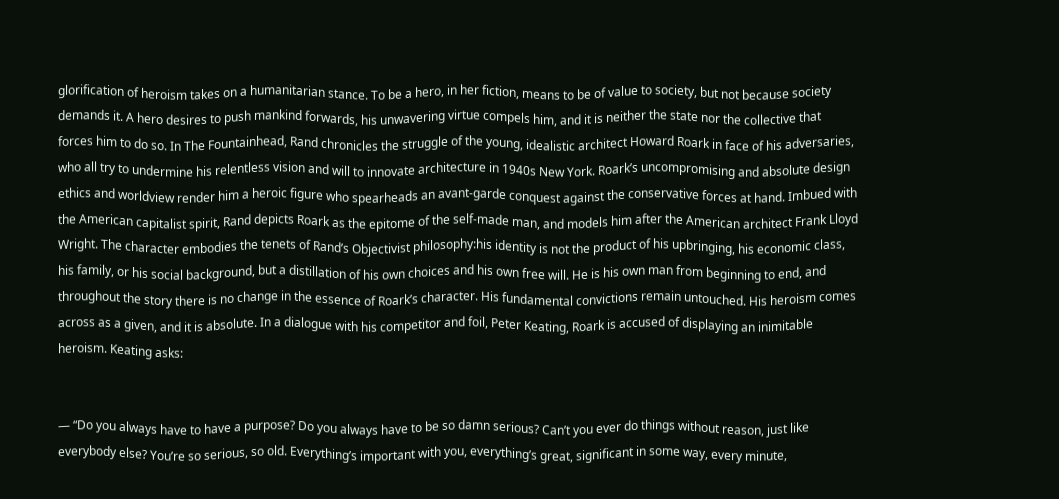glorification of heroism takes on a humanitarian stance. To be a hero, in her fiction, means to be of value to society, but not because society demands it. A hero desires to push mankind forwards, his unwavering virtue compels him, and it is neither the state nor the collective that forces him to do so. In The Fountainhead, Rand chronicles the struggle of the young, idealistic architect Howard Roark in face of his adversaries, who all try to undermine his relentless vision and will to innovate architecture in 1940s New York. Roark’s uncompromising and absolute design ethics and worldview render him a heroic figure who spearheads an avant-garde conquest against the conservative forces at hand. Imbued with the American capitalist spirit, Rand depicts Roark as the epitome of the self-made man, and models him after the American architect Frank Lloyd Wright. The character embodies the tenets of Rand’s Objectivist philosophy:his identity is not the product of his upbringing, his economic class, his family, or his social background, but a distillation of his own choices and his own free will. He is his own man from beginning to end, and throughout the story there is no change in the essence of Roark’s character. His fundamental convictions remain untouched. His heroism comes across as a given, and it is absolute. In a dialogue with his competitor and foil, Peter Keating, Roark is accused of displaying an inimitable heroism. Keating asks:


— “Do you always have to have a purpose? Do you always have to be so damn serious? Can’t you ever do things without reason, just like everybody else? You’re so serious, so old. Everything’s important with you, everything’s great, significant in some way, every minute,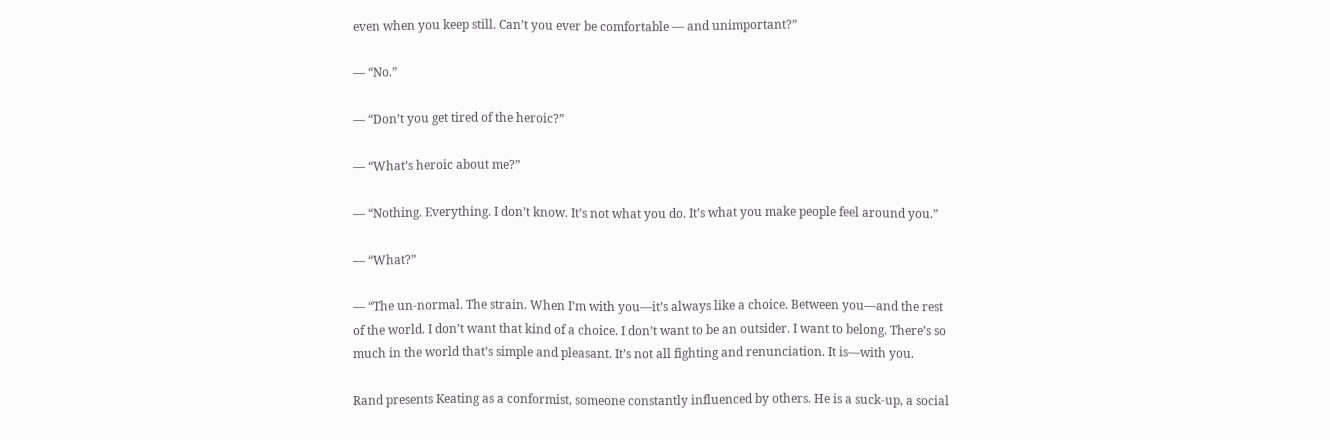even when you keep still. Can’t you ever be comfortable — and unimportant?”

— “No.”

— “Don’t you get tired of the heroic?”

— “What’s heroic about me?”

— “Nothing. Everything. I don’t know. It’s not what you do. It’s what you make people feel around you.”

— “What?”

— “The un-normal. The strain. When I’m with you—it’s always like a choice. Between you—and the rest of the world. I don’t want that kind of a choice. I don’t want to be an outsider. I want to belong. There’s so much in the world that’s simple and pleasant. It’s not all fighting and renunciation. It is—with you.

Rand presents Keating as a conformist, someone constantly influenced by others. He is a suck-up, a social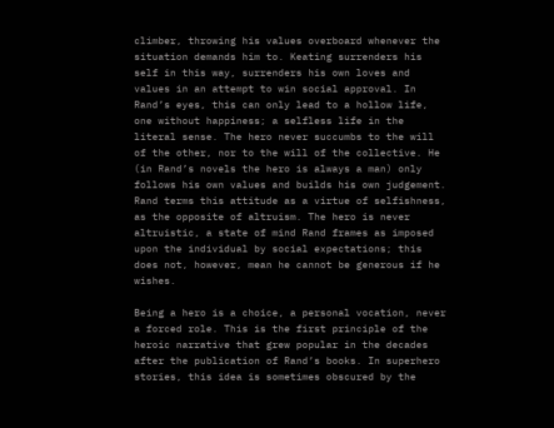climber, throwing his values overboard whenever the situation demands him to. Keating surrenders his self in this way, surrenders his own loves and values in an attempt to win social approval. In Rand’s eyes, this can only lead to a hollow life, one without happiness; a selfless life in the literal sense. The hero never succumbs to the will of the other, nor to the will of the collective. He (in Rand’s novels the hero is always a man) only follows his own values and builds his own judgement. Rand terms this attitude as a virtue of selfishness, as the opposite of altruism. The hero is never altruistic, a state of mind Rand frames as imposed upon the individual by social expectations; this does not, however, mean he cannot be generous if he wishes.

Being a hero is a choice, a personal vocation, never a forced role. This is the first principle of the heroic narrative that grew popular in the decades after the publication of Rand’s books. In superhero stories, this idea is sometimes obscured by the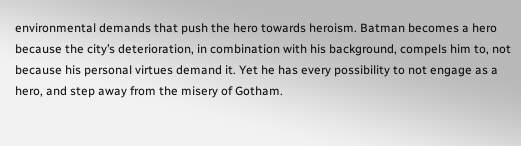environmental demands that push the hero towards heroism. Batman becomes a hero because the city’s deterioration, in combination with his background, compels him to, not because his personal virtues demand it. Yet he has every possibility to not engage as a hero, and step away from the misery of Gotham.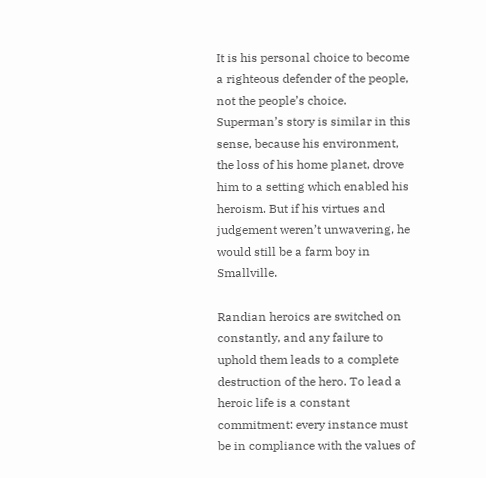It is his personal choice to become a righteous defender of the people, not the people’s choice. Superman’s story is similar in this sense, because his environment, the loss of his home planet, drove him to a setting which enabled his heroism. But if his virtues and judgement weren’t unwavering, he would still be a farm boy in Smallville.

Randian heroics are switched on constantly, and any failure to uphold them leads to a complete destruction of the hero. To lead a heroic life is a constant commitment: every instance must be in compliance with the values of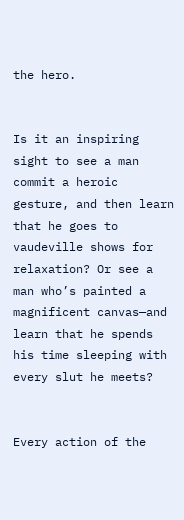the hero.


Is it an inspiring sight to see a man commit a heroic gesture, and then learn that he goes to vaudeville shows for relaxation? Or see a man who’s painted a magnificent canvas—and learn that he spends his time sleeping with every slut he meets?


Every action of the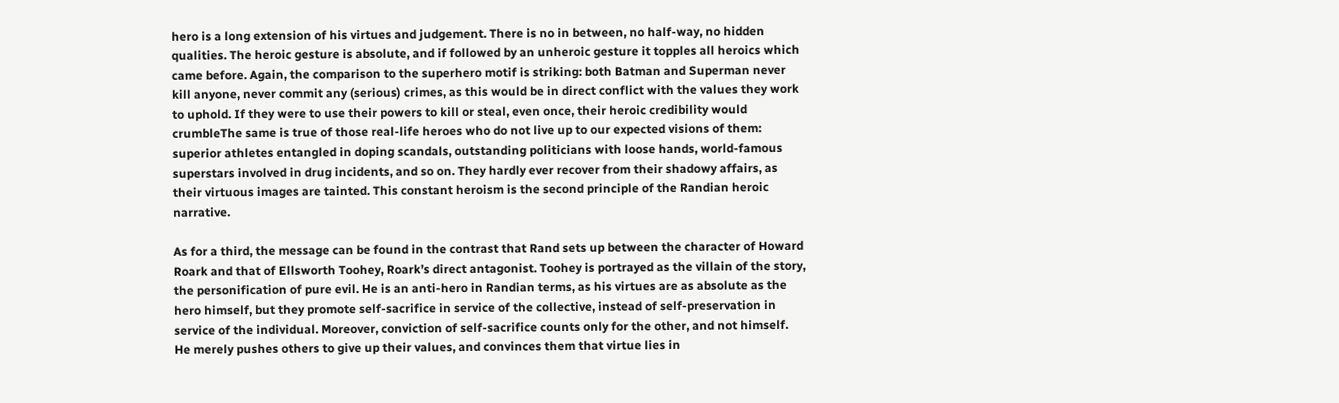hero is a long extension of his virtues and judgement. There is no in between, no half-way, no hidden qualities. The heroic gesture is absolute, and if followed by an unheroic gesture it topples all heroics which came before. Again, the comparison to the superhero motif is striking: both Batman and Superman never kill anyone, never commit any (serious) crimes, as this would be in direct conflict with the values they work to uphold. If they were to use their powers to kill or steal, even once, their heroic credibility would crumbleThe same is true of those real-life heroes who do not live up to our expected visions of them: superior athletes entangled in doping scandals, outstanding politicians with loose hands, world-famous superstars involved in drug incidents, and so on. They hardly ever recover from their shadowy affairs, as their virtuous images are tainted. This constant heroism is the second principle of the Randian heroic narrative.

As for a third, the message can be found in the contrast that Rand sets up between the character of Howard Roark and that of Ellsworth Toohey, Roark’s direct antagonist. Toohey is portrayed as the villain of the story, the personification of pure evil. He is an anti-hero in Randian terms, as his virtues are as absolute as the hero himself, but they promote self-sacrifice in service of the collective, instead of self-preservation in service of the individual. Moreover, conviction of self-sacrifice counts only for the other, and not himself. He merely pushes others to give up their values, and convinces them that virtue lies in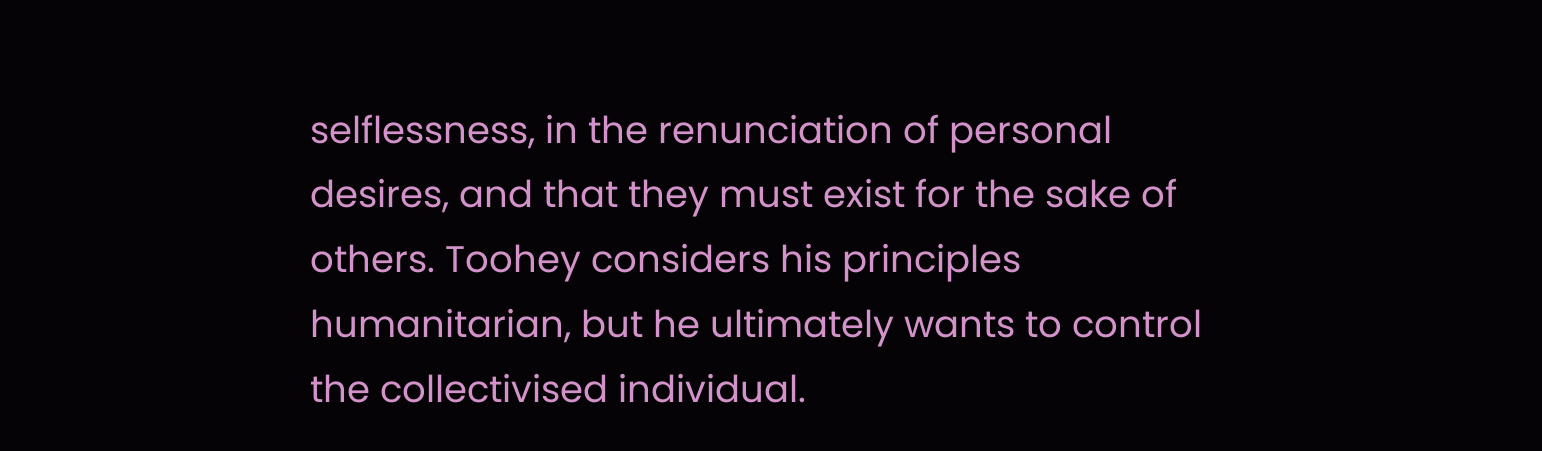selflessness, in the renunciation of personal desires, and that they must exist for the sake of others. Toohey considers his principles humanitarian, but he ultimately wants to control the collectivised individual.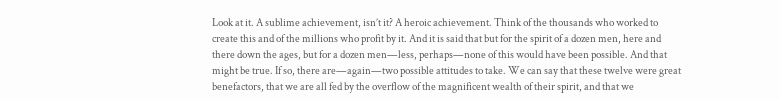Look at it. A sublime achievement, isn’t it? A heroic achievement. Think of the thousands who worked to create this and of the millions who profit by it. And it is said that but for the spirit of a dozen men, here and there down the ages, but for a dozen men—less, perhaps—none of this would have been possible. And that might be true. If so, there are—again—two possible attitudes to take. We can say that these twelve were great benefactors, that we are all fed by the overflow of the magnificent wealth of their spirit, and that we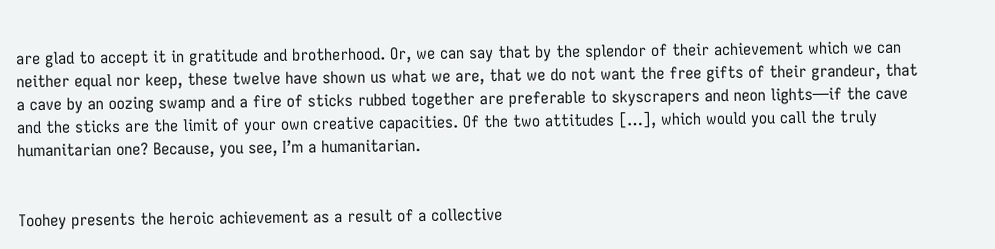are glad to accept it in gratitude and brotherhood. Or, we can say that by the splendor of their achievement which we can neither equal nor keep, these twelve have shown us what we are, that we do not want the free gifts of their grandeur, that a cave by an oozing swamp and a fire of sticks rubbed together are preferable to skyscrapers and neon lights—if the cave and the sticks are the limit of your own creative capacities. Of the two attitudes […], which would you call the truly humanitarian one? Because, you see, I’m a humanitarian.


Toohey presents the heroic achievement as a result of a collective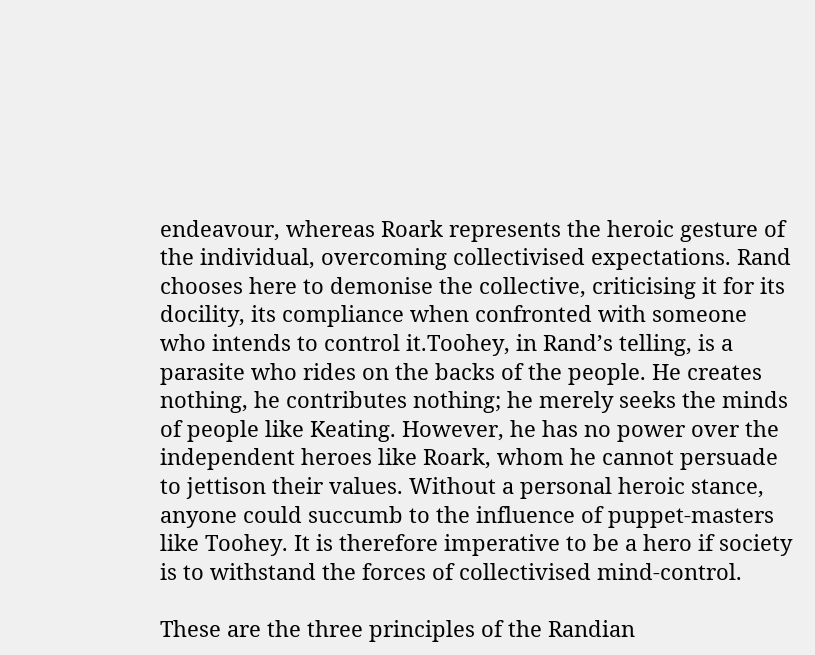endeavour, whereas Roark represents the heroic gesture of the individual, overcoming collectivised expectations. Rand chooses here to demonise the collective, criticising it for its docility, its compliance when confronted with someone who intends to control it.Toohey, in Rand’s telling, is a parasite who rides on the backs of the people. He creates nothing, he contributes nothing; he merely seeks the minds of people like Keating. However, he has no power over the independent heroes like Roark, whom he cannot persuade to jettison their values. Without a personal heroic stance, anyone could succumb to the influence of puppet-masters like Toohey. It is therefore imperative to be a hero if society is to withstand the forces of collectivised mind-control.

These are the three principles of the Randian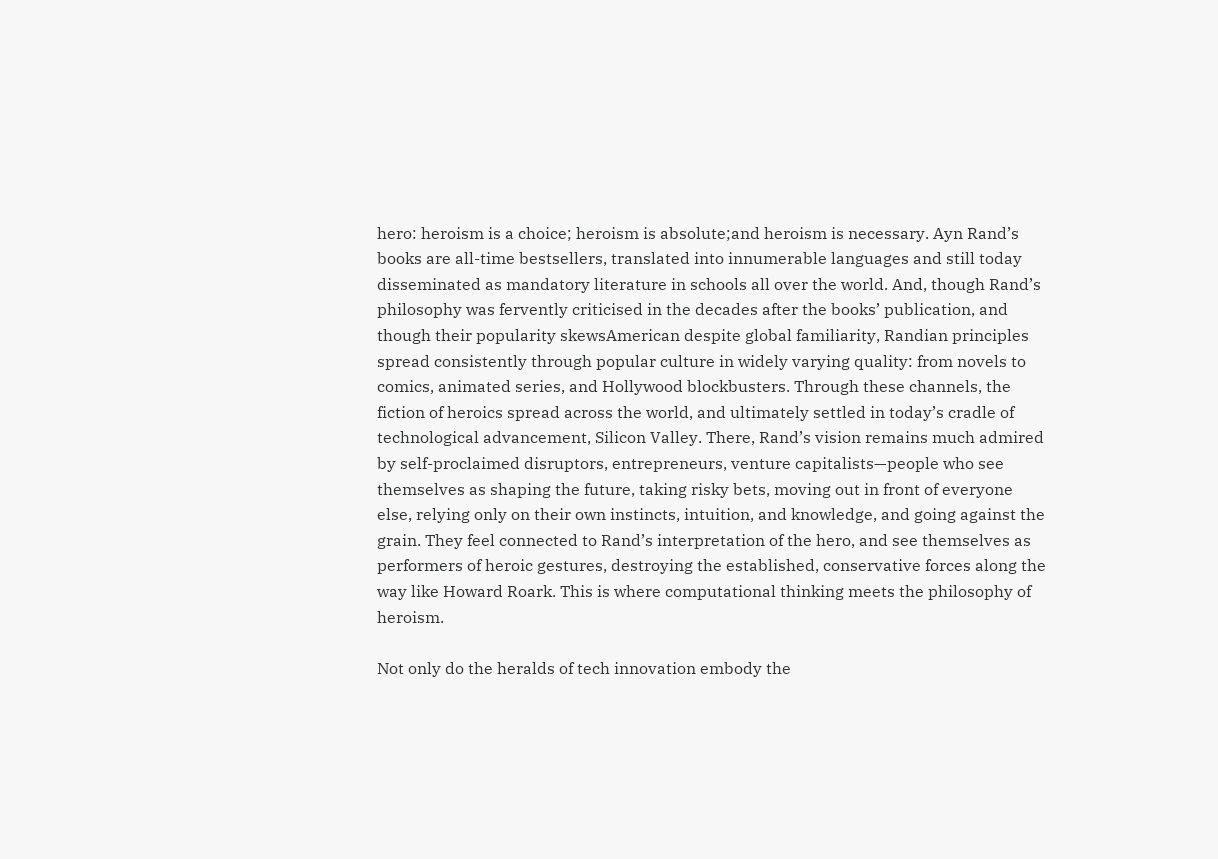hero: heroism is a choice; heroism is absolute;and heroism is necessary. Ayn Rand’s books are all-time bestsellers, translated into innumerable languages and still today disseminated as mandatory literature in schools all over the world. And, though Rand’s philosophy was fervently criticised in the decades after the books’ publication, and though their popularity skewsAmerican despite global familiarity, Randian principles spread consistently through popular culture in widely varying quality: from novels to comics, animated series, and Hollywood blockbusters. Through these channels, the fiction of heroics spread across the world, and ultimately settled in today’s cradle of technological advancement, Silicon Valley. There, Rand’s vision remains much admired by self-proclaimed disruptors, entrepreneurs, venture capitalists—people who see themselves as shaping the future, taking risky bets, moving out in front of everyone else, relying only on their own instincts, intuition, and knowledge, and going against the grain. They feel connected to Rand’s interpretation of the hero, and see themselves as performers of heroic gestures, destroying the established, conservative forces along the way like Howard Roark. This is where computational thinking meets the philosophy of heroism.

Not only do the heralds of tech innovation embody the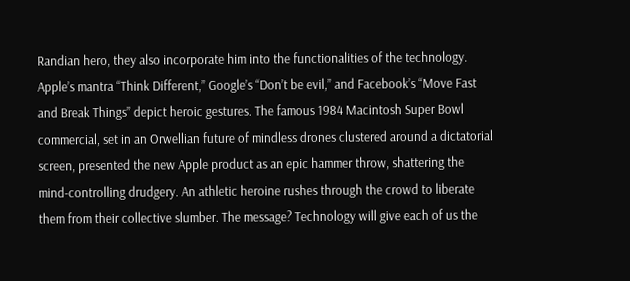Randian hero, they also incorporate him into the functionalities of the technology. Apple’s mantra “Think Different,” Google’s “Don’t be evil,” and Facebook’s “Move Fast and Break Things” depict heroic gestures. The famous 1984 Macintosh Super Bowl commercial, set in an Orwellian future of mindless drones clustered around a dictatorial screen, presented the new Apple product as an epic hammer throw, shattering the mind-controlling drudgery. An athletic heroine rushes through the crowd to liberate them from their collective slumber. The message? Technology will give each of us the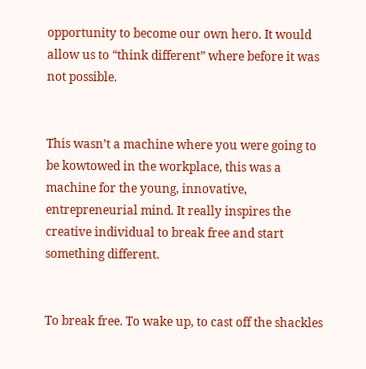opportunity to become our own hero. It would allow us to “think different” where before it was not possible.


This wasn’t a machine where you were going to be kowtowed in the workplace, this was a machine for the young, innovative, entrepreneurial mind. It really inspires the creative individual to break free and start something different.


To break free. To wake up, to cast off the shackles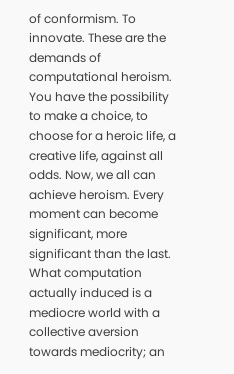of conformism. To innovate. These are the demands of computational heroism. You have the possibility to make a choice, to choose for a heroic life, a creative life, against all odds. Now, we all can achieve heroism. Every moment can become significant, more significant than the last. What computation actually induced is a mediocre world with a collective aversion towards mediocrity; an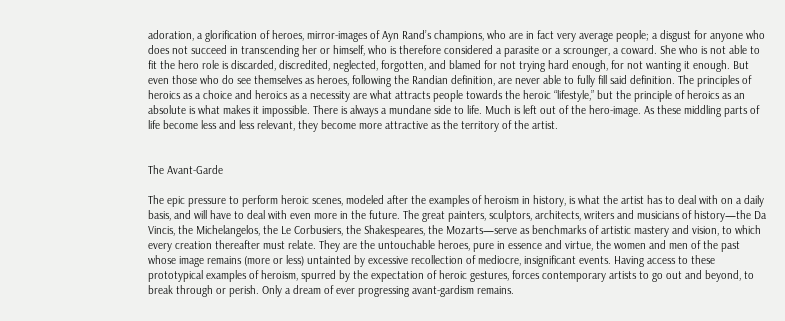adoration, a glorification of heroes, mirror-images of Ayn Rand’s champions, who are in fact very average people; a disgust for anyone who does not succeed in transcending her or himself, who is therefore considered a parasite or a scrounger, a coward. She who is not able to fit the hero role is discarded, discredited, neglected, forgotten, and blamed for not trying hard enough, for not wanting it enough. But even those who do see themselves as heroes, following the Randian definition, are never able to fully fill said definition. The principles of heroics as a choice and heroics as a necessity are what attracts people towards the heroic “lifestyle,” but the principle of heroics as an absolute is what makes it impossible. There is always a mundane side to life. Much is left out of the hero-image. As these middling parts of life become less and less relevant, they become more attractive as the territory of the artist.


The Avant-Garde

The epic pressure to perform heroic scenes, modeled after the examples of heroism in history, is what the artist has to deal with on a daily basis, and will have to deal with even more in the future. The great painters, sculptors, architects, writers and musicians of history—the Da Vincis, the Michelangelos, the Le Corbusiers, the Shakespeares, the Mozarts—serve as benchmarks of artistic mastery and vision, to which every creation thereafter must relate. They are the untouchable heroes, pure in essence and virtue, the women and men of the past whose image remains (more or less) untainted by excessive recollection of mediocre, insignificant events. Having access to these prototypical examples of heroism, spurred by the expectation of heroic gestures, forces contemporary artists to go out and beyond, to break through or perish. Only a dream of ever progressing avant-gardism remains.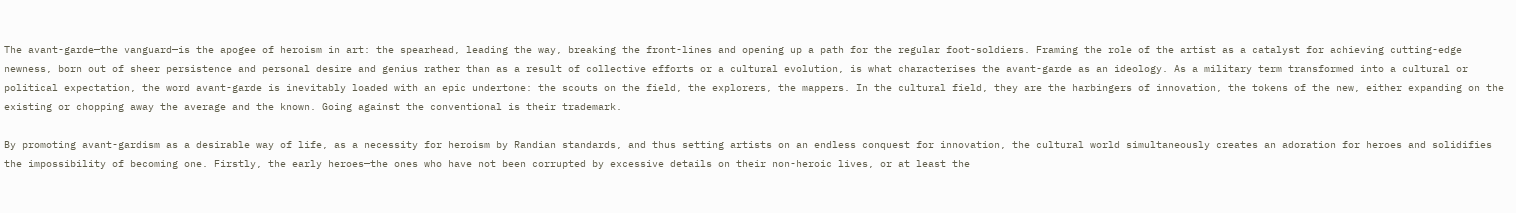The avant-garde—the vanguard—is the apogee of heroism in art: the spearhead, leading the way, breaking the front-lines and opening up a path for the regular foot-soldiers. Framing the role of the artist as a catalyst for achieving cutting-edge newness, born out of sheer persistence and personal desire and genius rather than as a result of collective efforts or a cultural evolution, is what characterises the avant-garde as an ideology. As a military term transformed into a cultural or political expectation, the word avant-garde is inevitably loaded with an epic undertone: the scouts on the field, the explorers, the mappers. In the cultural field, they are the harbingers of innovation, the tokens of the new, either expanding on the existing or chopping away the average and the known. Going against the conventional is their trademark.

By promoting avant-gardism as a desirable way of life, as a necessity for heroism by Randian standards, and thus setting artists on an endless conquest for innovation, the cultural world simultaneously creates an adoration for heroes and solidifies the impossibility of becoming one. Firstly, the early heroes—the ones who have not been corrupted by excessive details on their non-heroic lives, or at least the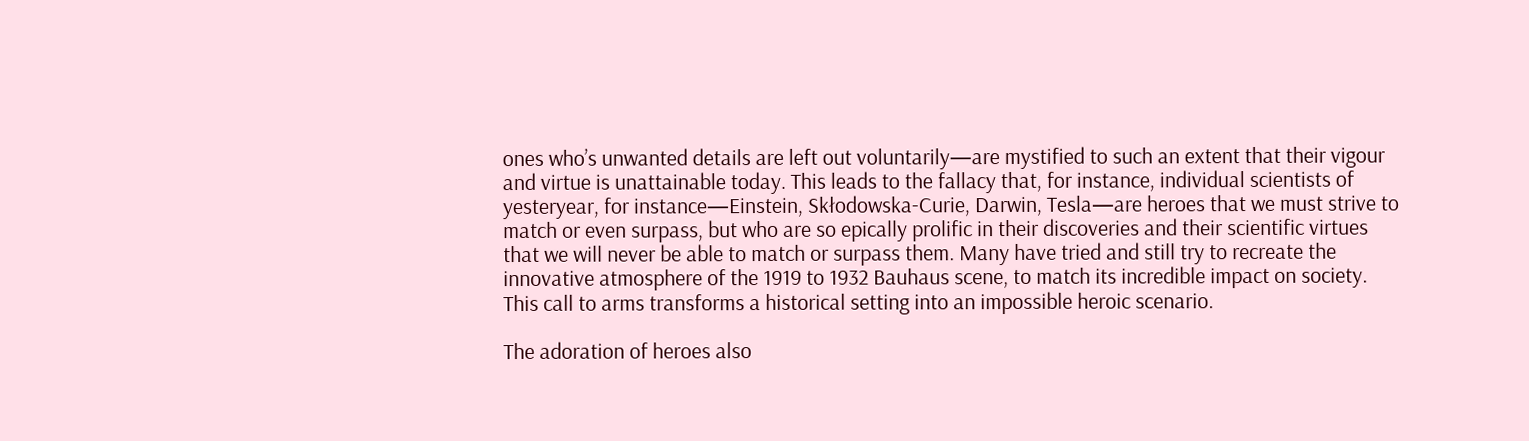ones who’s unwanted details are left out voluntarily—are mystified to such an extent that their vigour and virtue is unattainable today. This leads to the fallacy that, for instance, individual scientists of yesteryear, for instance—Einstein, Skłodowska-Curie, Darwin, Tesla—are heroes that we must strive to match or even surpass, but who are so epically prolific in their discoveries and their scientific virtues that we will never be able to match or surpass them. Many have tried and still try to recreate the innovative atmosphere of the 1919 to 1932 Bauhaus scene, to match its incredible impact on society. This call to arms transforms a historical setting into an impossible heroic scenario.

The adoration of heroes also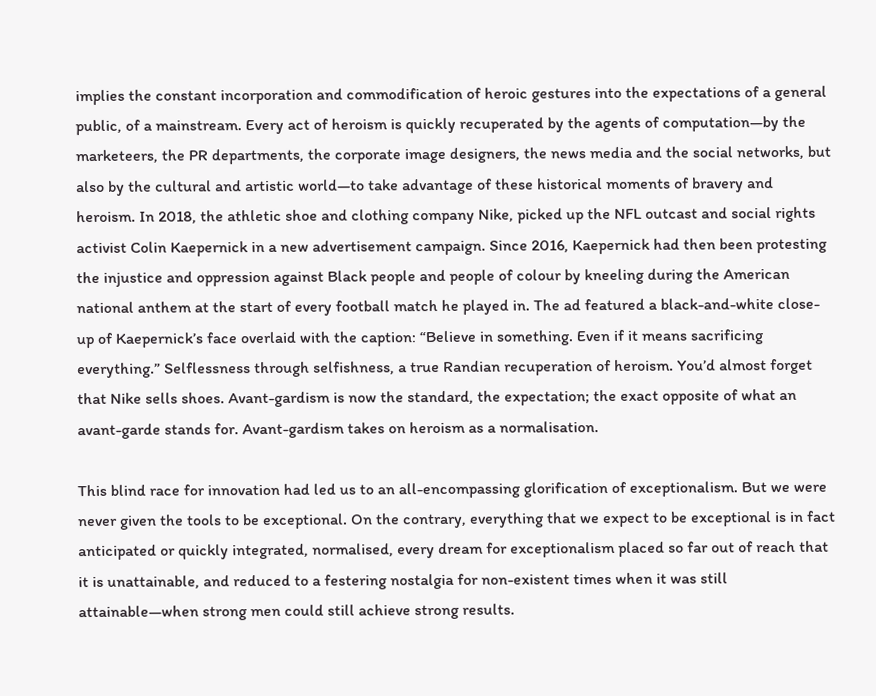implies the constant incorporation and commodification of heroic gestures into the expectations of a general public, of a mainstream. Every act of heroism is quickly recuperated by the agents of computation—by the marketeers, the PR departments, the corporate image designers, the news media and the social networks, but also by the cultural and artistic world—to take advantage of these historical moments of bravery and heroism. In 2018, the athletic shoe and clothing company Nike, picked up the NFL outcast and social rights activist Colin Kaepernick in a new advertisement campaign. Since 2016, Kaepernick had then been protesting the injustice and oppression against Black people and people of colour by kneeling during the American national anthem at the start of every football match he played in. The ad featured a black-and-white close-up of Kaepernick’s face overlaid with the caption: “Believe in something. Even if it means sacrificing everything.” Selflessness through selfishness, a true Randian recuperation of heroism. You’d almost forget that Nike sells shoes. Avant-gardism is now the standard, the expectation; the exact opposite of what an avant-garde stands for. Avant-gardism takes on heroism as a normalisation.

This blind race for innovation had led us to an all-encompassing glorification of exceptionalism. But we were never given the tools to be exceptional. On the contrary, everything that we expect to be exceptional is in fact anticipated or quickly integrated, normalised, every dream for exceptionalism placed so far out of reach that it is unattainable, and reduced to a festering nostalgia for non-existent times when it was still attainable—when strong men could still achieve strong results.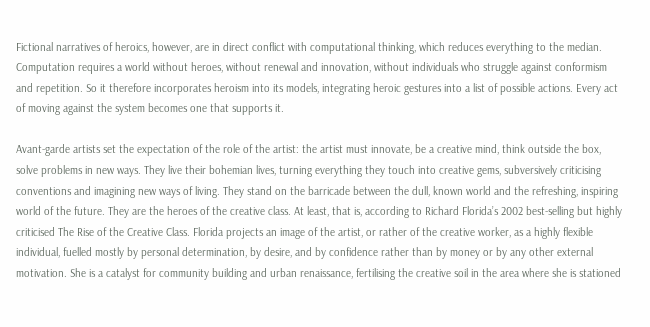Fictional narratives of heroics, however, are in direct conflict with computational thinking, which reduces everything to the median. Computation requires a world without heroes, without renewal and innovation, without individuals who struggle against conformism and repetition. So it therefore incorporates heroism into its models, integrating heroic gestures into a list of possible actions. Every act of moving against the system becomes one that supports it.

Avant-garde artists set the expectation of the role of the artist: the artist must innovate, be a creative mind, think outside the box, solve problems in new ways. They live their bohemian lives, turning everything they touch into creative gems, subversively criticising conventions and imagining new ways of living. They stand on the barricade between the dull, known world and the refreshing, inspiring world of the future. They are the heroes of the creative class. At least, that is, according to Richard Florida’s 2002 best-selling but highly criticised The Rise of the Creative Class. Florida projects an image of the artist, or rather of the creative worker, as a highly flexible individual, fuelled mostly by personal determination, by desire, and by confidence rather than by money or by any other external motivation. She is a catalyst for community building and urban renaissance, fertilising the creative soil in the area where she is stationed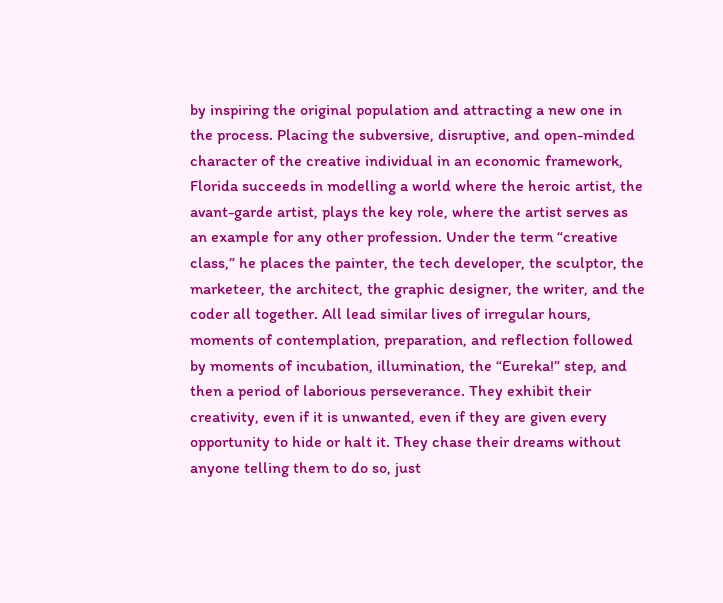by inspiring the original population and attracting a new one in the process. Placing the subversive, disruptive, and open-minded character of the creative individual in an economic framework, Florida succeeds in modelling a world where the heroic artist, the avant-garde artist, plays the key role, where the artist serves as an example for any other profession. Under the term “creative class,” he places the painter, the tech developer, the sculptor, the marketeer, the architect, the graphic designer, the writer, and the coder all together. All lead similar lives of irregular hours, moments of contemplation, preparation, and reflection followed by moments of incubation, illumination, the “Eureka!” step, and then a period of laborious perseverance. They exhibit their creativity, even if it is unwanted, even if they are given every opportunity to hide or halt it. They chase their dreams without anyone telling them to do so, just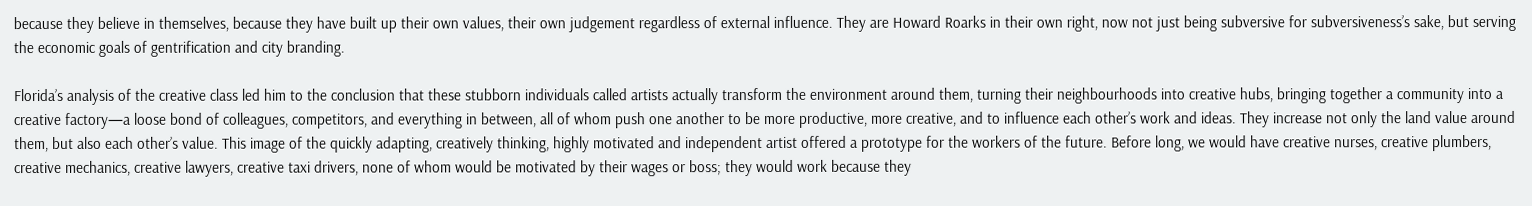because they believe in themselves, because they have built up their own values, their own judgement regardless of external influence. They are Howard Roarks in their own right, now not just being subversive for subversiveness’s sake, but serving the economic goals of gentrification and city branding.

Florida’s analysis of the creative class led him to the conclusion that these stubborn individuals called artists actually transform the environment around them, turning their neighbourhoods into creative hubs, bringing together a community into a creative factory—a loose bond of colleagues, competitors, and everything in between, all of whom push one another to be more productive, more creative, and to influence each other’s work and ideas. They increase not only the land value around them, but also each other’s value. This image of the quickly adapting, creatively thinking, highly motivated and independent artist offered a prototype for the workers of the future. Before long, we would have creative nurses, creative plumbers, creative mechanics, creative lawyers, creative taxi drivers, none of whom would be motivated by their wages or boss; they would work because they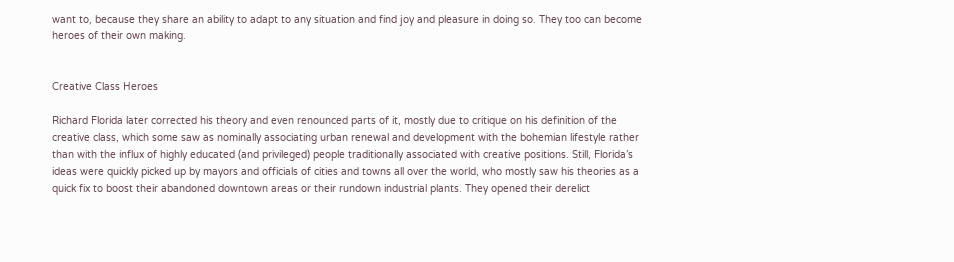want to, because they share an ability to adapt to any situation and find joy and pleasure in doing so. They too can become heroes of their own making.


Creative Class Heroes

Richard Florida later corrected his theory and even renounced parts of it, mostly due to critique on his definition of the creative class, which some saw as nominally associating urban renewal and development with the bohemian lifestyle rather than with the influx of highly educated (and privileged) people traditionally associated with creative positions. Still, Florida’s ideas were quickly picked up by mayors and officials of cities and towns all over the world, who mostly saw his theories as a quick fix to boost their abandoned downtown areas or their rundown industrial plants. They opened their derelict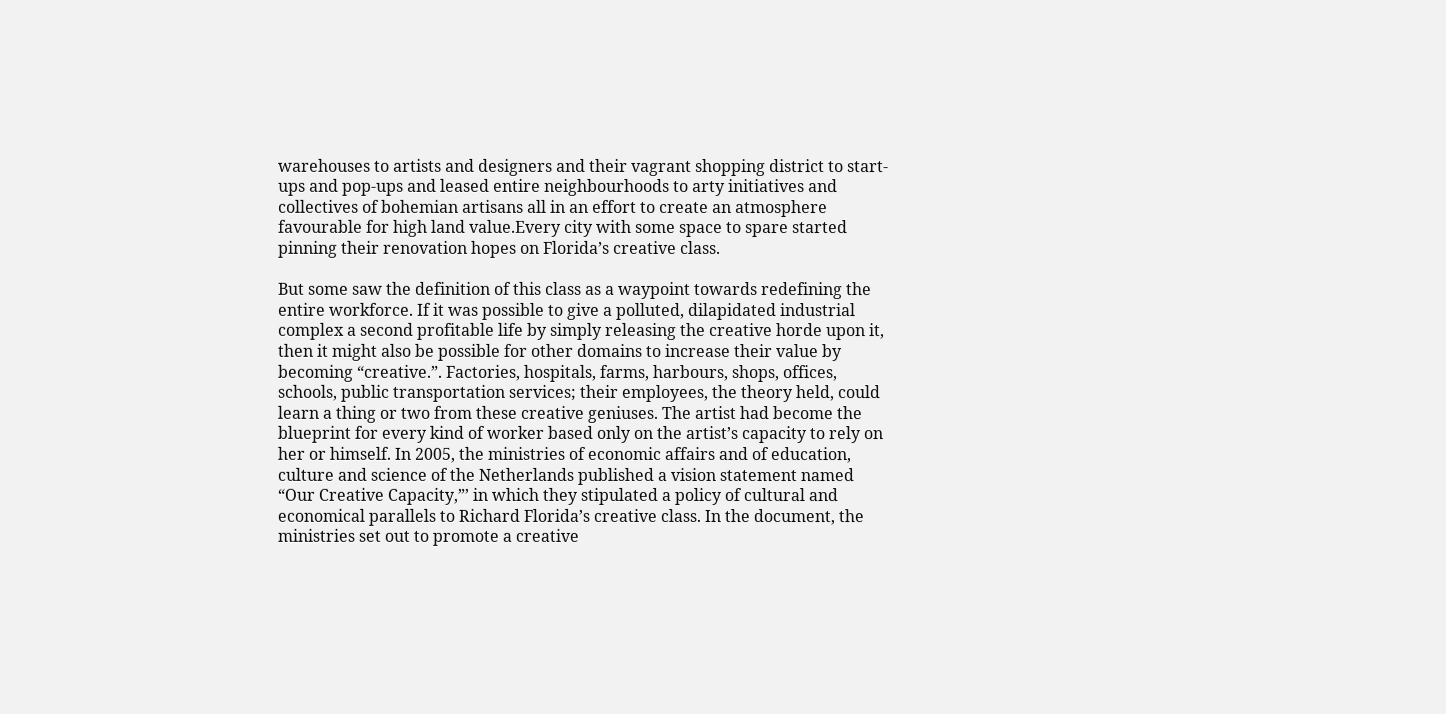warehouses to artists and designers and their vagrant shopping district to start-ups and pop-ups and leased entire neighbourhoods to arty initiatives and collectives of bohemian artisans all in an effort to create an atmosphere favourable for high land value.Every city with some space to spare started pinning their renovation hopes on Florida’s creative class.

But some saw the definition of this class as a waypoint towards redefining the entire workforce. If it was possible to give a polluted, dilapidated industrial complex a second profitable life by simply releasing the creative horde upon it, then it might also be possible for other domains to increase their value by becoming “creative.”. Factories, hospitals, farms, harbours, shops, offices, schools, public transportation services; their employees, the theory held, could learn a thing or two from these creative geniuses. The artist had become the blueprint for every kind of worker based only on the artist’s capacity to rely on her or himself. In 2005, the ministries of economic affairs and of education, culture and science of the Netherlands published a vision statement named “Our Creative Capacity,”’ in which they stipulated a policy of cultural and economical parallels to Richard Florida’s creative class. In the document, the ministries set out to promote a creative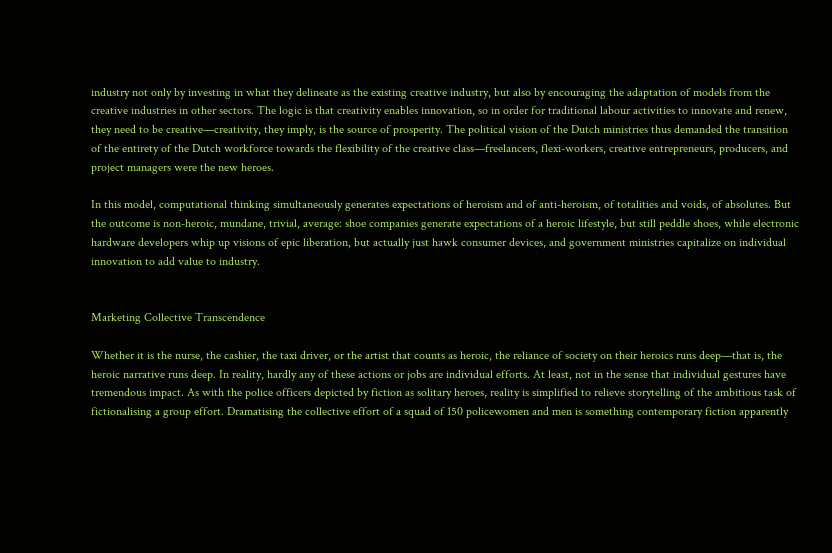industry not only by investing in what they delineate as the existing creative industry, but also by encouraging the adaptation of models from the creative industries in other sectors. The logic is that creativity enables innovation, so in order for traditional labour activities to innovate and renew, they need to be creative—creativity, they imply, is the source of prosperity. The political vision of the Dutch ministries thus demanded the transition of the entirety of the Dutch workforce towards the flexibility of the creative class—freelancers, flexi-workers, creative entrepreneurs, producers, and project managers were the new heroes.

In this model, computational thinking simultaneously generates expectations of heroism and of anti-heroism, of totalities and voids, of absolutes. But the outcome is non-heroic, mundane, trivial, average: shoe companies generate expectations of a heroic lifestyle, but still peddle shoes, while electronic hardware developers whip up visions of epic liberation, but actually just hawk consumer devices, and government ministries capitalize on individual innovation to add value to industry.


Marketing Collective Transcendence

Whether it is the nurse, the cashier, the taxi driver, or the artist that counts as heroic, the reliance of society on their heroics runs deep—that is, the heroic narrative runs deep. In reality, hardly any of these actions or jobs are individual efforts. At least, not in the sense that individual gestures have tremendous impact. As with the police officers depicted by fiction as solitary heroes, reality is simplified to relieve storytelling of the ambitious task of fictionalising a group effort. Dramatising the collective effort of a squad of 150 policewomen and men is something contemporary fiction apparently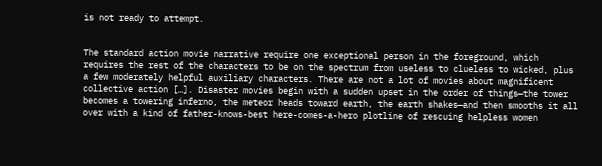is not ready to attempt.


The standard action movie narrative require one exceptional person in the foreground, which requires the rest of the characters to be on the spectrum from useless to clueless to wicked, plus a few moderately helpful auxiliary characters. There are not a lot of movies about magnificent collective action […]. Disaster movies begin with a sudden upset in the order of things—the tower becomes a towering inferno, the meteor heads toward earth, the earth shakes—and then smooths it all over with a kind of father-knows-best here-comes-a-hero plotline of rescuing helpless women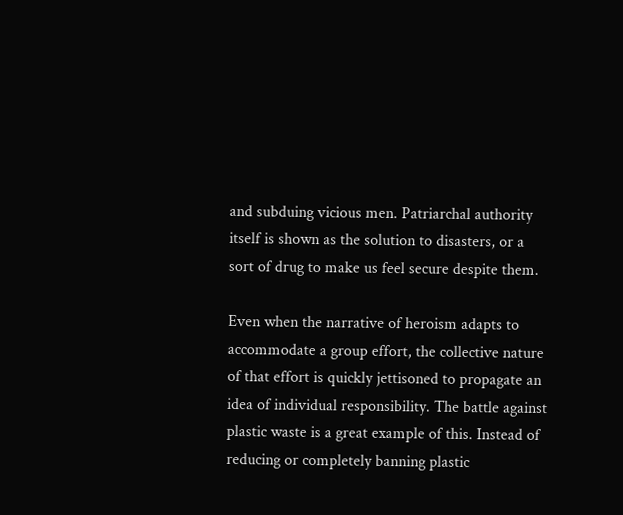and subduing vicious men. Patriarchal authority itself is shown as the solution to disasters, or a sort of drug to make us feel secure despite them.

Even when the narrative of heroism adapts to accommodate a group effort, the collective nature of that effort is quickly jettisoned to propagate an idea of individual responsibility. The battle against plastic waste is a great example of this. Instead of reducing or completely banning plastic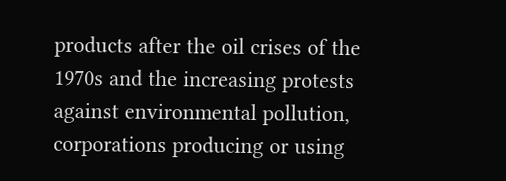products after the oil crises of the 1970s and the increasing protests against environmental pollution, corporations producing or using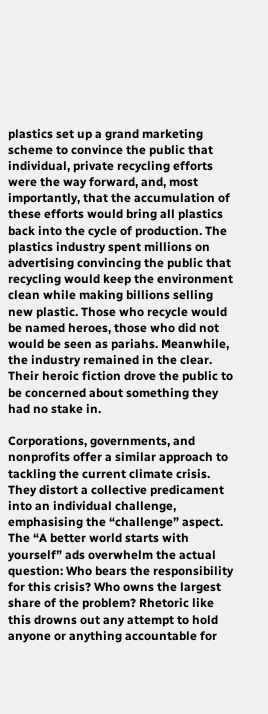plastics set up a grand marketing scheme to convince the public that individual, private recycling efforts were the way forward, and, most importantly, that the accumulation of these efforts would bring all plastics back into the cycle of production. The plastics industry spent millions on advertising convincing the public that recycling would keep the environment clean while making billions selling new plastic. Those who recycle would be named heroes, those who did not would be seen as pariahs. Meanwhile, the industry remained in the clear. Their heroic fiction drove the public to be concerned about something they had no stake in.

Corporations, governments, and nonprofits offer a similar approach to tackling the current climate crisis. They distort a collective predicament into an individual challenge, emphasising the “challenge” aspect. The “A better world starts with yourself” ads overwhelm the actual question: Who bears the responsibility for this crisis? Who owns the largest share of the problem? Rhetoric like this drowns out any attempt to hold anyone or anything accountable for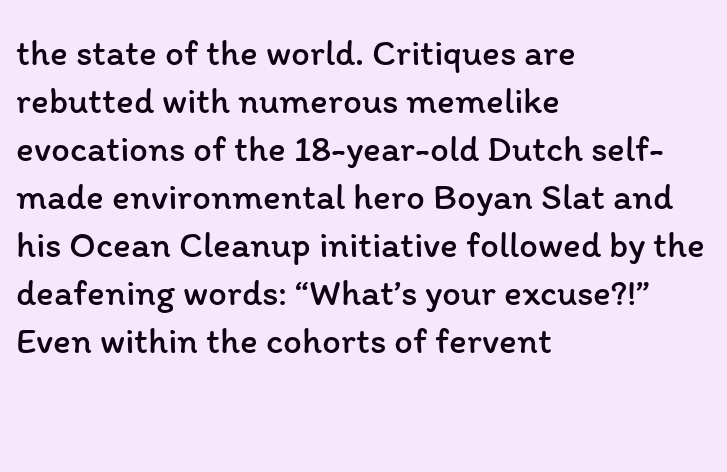the state of the world. Critiques are rebutted with numerous memelike evocations of the 18-year-old Dutch self-made environmental hero Boyan Slat and his Ocean Cleanup initiative followed by the deafening words: “What’s your excuse?!” Even within the cohorts of fervent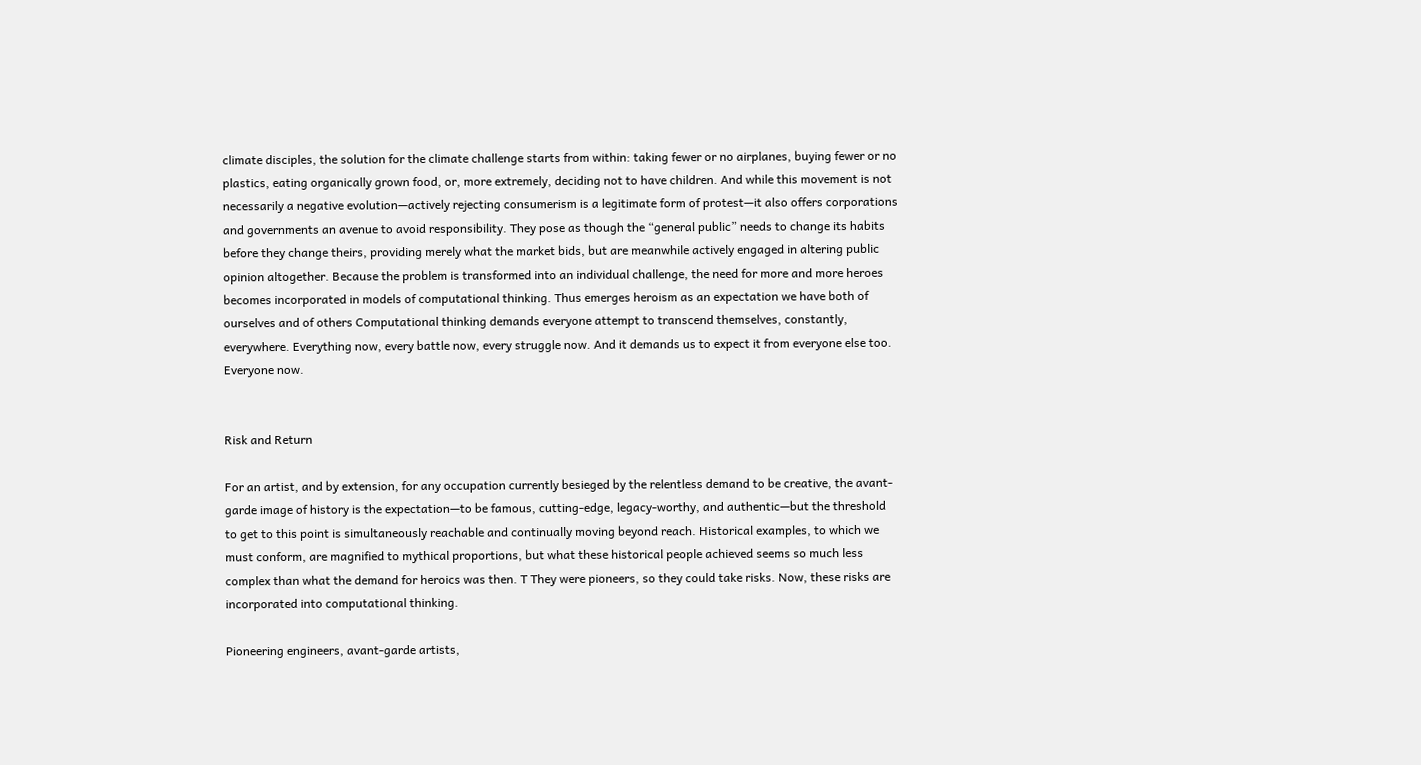climate disciples, the solution for the climate challenge starts from within: taking fewer or no airplanes, buying fewer or no plastics, eating organically grown food, or, more extremely, deciding not to have children. And while this movement is not necessarily a negative evolution—actively rejecting consumerism is a legitimate form of protest—it also offers corporations and governments an avenue to avoid responsibility. They pose as though the “general public” needs to change its habits before they change theirs, providing merely what the market bids, but are meanwhile actively engaged in altering public opinion altogether. Because the problem is transformed into an individual challenge, the need for more and more heroes becomes incorporated in models of computational thinking. Thus emerges heroism as an expectation we have both of ourselves and of others Computational thinking demands everyone attempt to transcend themselves, constantly, everywhere. Everything now, every battle now, every struggle now. And it demands us to expect it from everyone else too. Everyone now.


Risk and Return

For an artist, and by extension, for any occupation currently besieged by the relentless demand to be creative, the avant-garde image of history is the expectation—to be famous, cutting-edge, legacy-worthy, and authentic—but the threshold to get to this point is simultaneously reachable and continually moving beyond reach. Historical examples, to which we must conform, are magnified to mythical proportions, but what these historical people achieved seems so much less complex than what the demand for heroics was then. T They were pioneers, so they could take risks. Now, these risks are incorporated into computational thinking.

Pioneering engineers, avant-garde artists,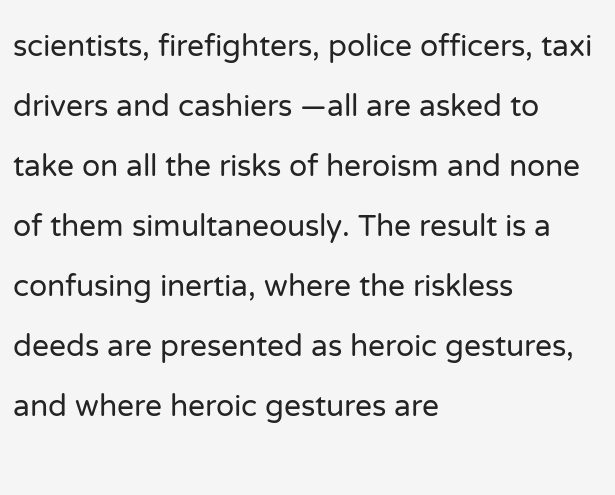scientists, firefighters, police officers, taxi drivers and cashiers —all are asked to take on all the risks of heroism and none of them simultaneously. The result is a confusing inertia, where the riskless deeds are presented as heroic gestures, and where heroic gestures are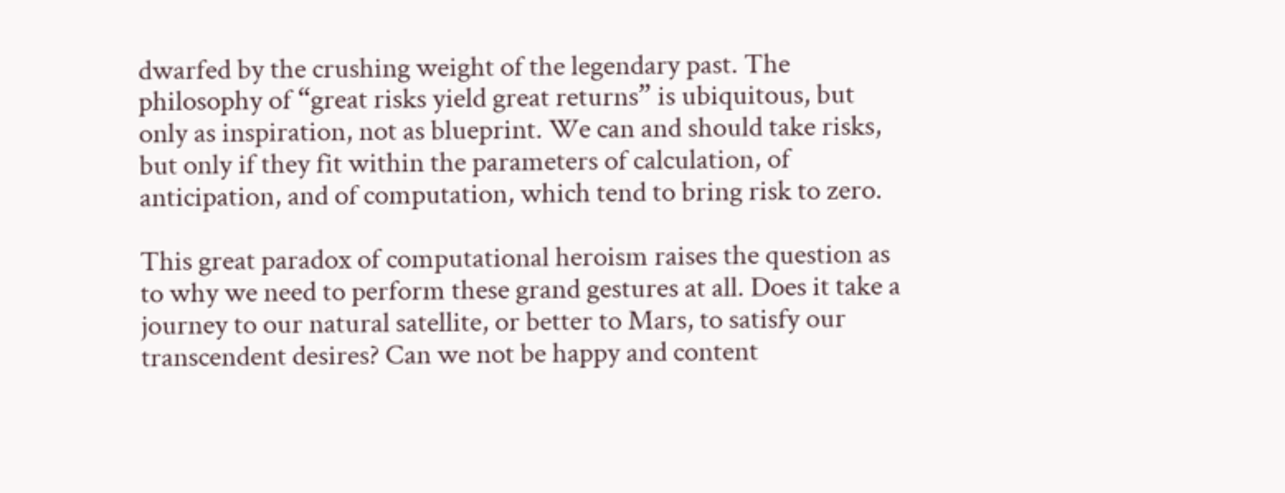dwarfed by the crushing weight of the legendary past. The philosophy of “great risks yield great returns” is ubiquitous, but only as inspiration, not as blueprint. We can and should take risks, but only if they fit within the parameters of calculation, of anticipation, and of computation, which tend to bring risk to zero.

This great paradox of computational heroism raises the question as to why we need to perform these grand gestures at all. Does it take a journey to our natural satellite, or better to Mars, to satisfy our transcendent desires? Can we not be happy and content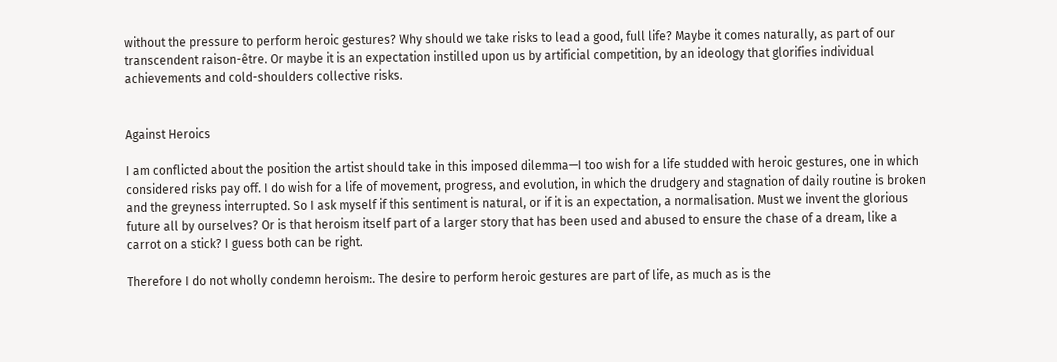without the pressure to perform heroic gestures? Why should we take risks to lead a good, full life? Maybe it comes naturally, as part of our transcendent raison-être. Or maybe it is an expectation instilled upon us by artificial competition, by an ideology that glorifies individual achievements and cold-shoulders collective risks.


Against Heroics

I am conflicted about the position the artist should take in this imposed dilemma—I too wish for a life studded with heroic gestures, one in which considered risks pay off. I do wish for a life of movement, progress, and evolution, in which the drudgery and stagnation of daily routine is broken and the greyness interrupted. So I ask myself if this sentiment is natural, or if it is an expectation, a normalisation. Must we invent the glorious future all by ourselves? Or is that heroism itself part of a larger story that has been used and abused to ensure the chase of a dream, like a carrot on a stick? I guess both can be right.

Therefore I do not wholly condemn heroism:. The desire to perform heroic gestures are part of life, as much as is the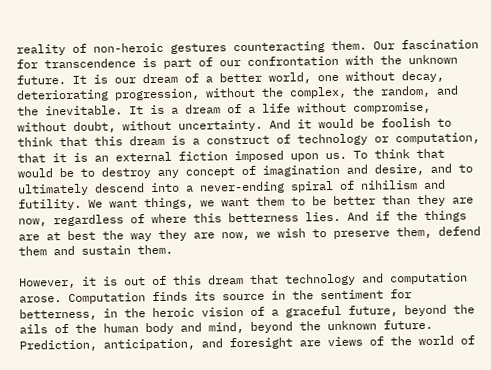reality of non-heroic gestures counteracting them. Our fascination for transcendence is part of our confrontation with the unknown future. It is our dream of a better world, one without decay, deteriorating progression, without the complex, the random, and the inevitable. It is a dream of a life without compromise, without doubt, without uncertainty. And it would be foolish to think that this dream is a construct of technology or computation, that it is an external fiction imposed upon us. To think that would be to destroy any concept of imagination and desire, and to ultimately descend into a never-ending spiral of nihilism and futility. We want things, we want them to be better than they are now, regardless of where this betterness lies. And if the things are at best the way they are now, we wish to preserve them, defend them and sustain them.

However, it is out of this dream that technology and computation arose. Computation finds its source in the sentiment for betterness, in the heroic vision of a graceful future, beyond the ails of the human body and mind, beyond the unknown future. Prediction, anticipation, and foresight are views of the world of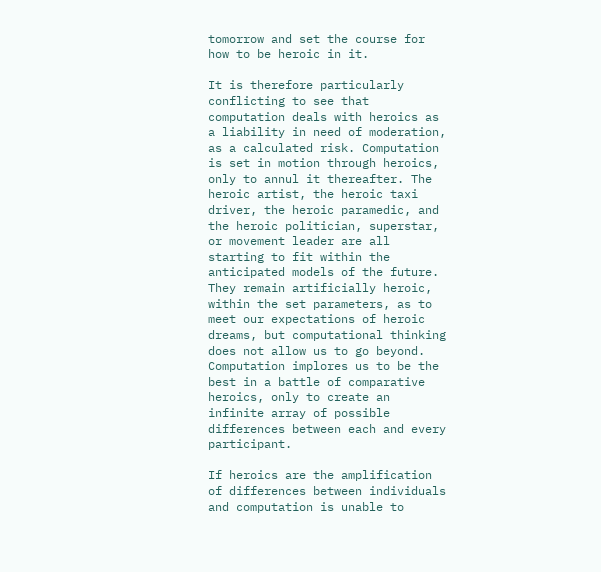tomorrow and set the course for how to be heroic in it.

It is therefore particularly conflicting to see that computation deals with heroics as a liability in need of moderation, as a calculated risk. Computation is set in motion through heroics, only to annul it thereafter. The heroic artist, the heroic taxi driver, the heroic paramedic, and the heroic politician, superstar, or movement leader are all starting to fit within the anticipated models of the future. They remain artificially heroic, within the set parameters, as to meet our expectations of heroic dreams, but computational thinking does not allow us to go beyond. Computation implores us to be the best in a battle of comparative heroics, only to create an infinite array of possible differences between each and every participant.

If heroics are the amplification of differences between individuals and computation is unable to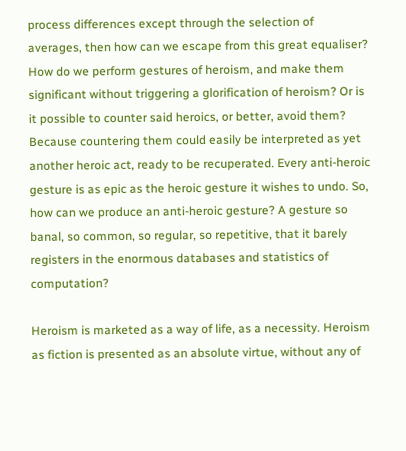process differences except through the selection of averages, then how can we escape from this great equaliser? How do we perform gestures of heroism, and make them significant without triggering a glorification of heroism? Or is it possible to counter said heroics, or better, avoid them? Because countering them could easily be interpreted as yet another heroic act, ready to be recuperated. Every anti-heroic gesture is as epic as the heroic gesture it wishes to undo. So, how can we produce an anti-heroic gesture? A gesture so banal, so common, so regular, so repetitive, that it barely registers in the enormous databases and statistics of computation?

Heroism is marketed as a way of life, as a necessity. Heroism as fiction is presented as an absolute virtue, without any of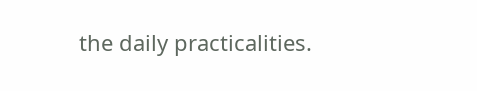the daily practicalities.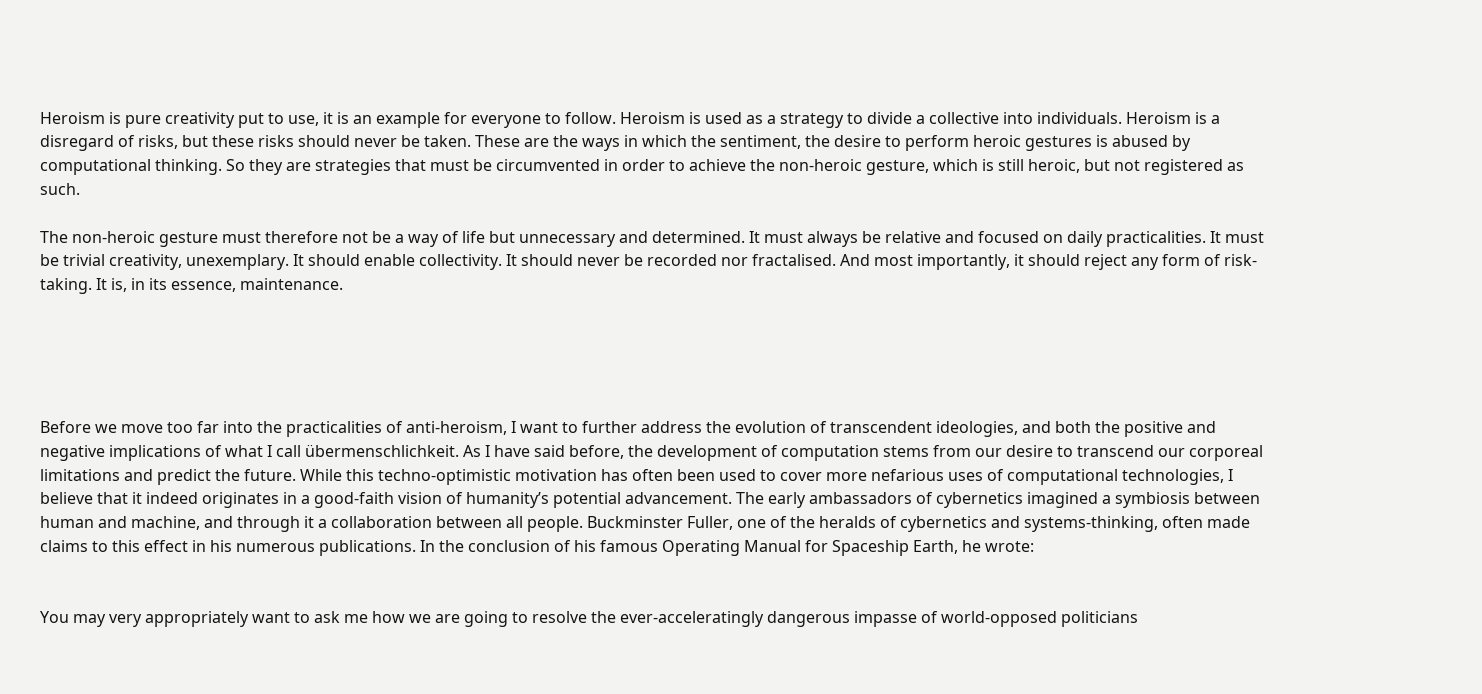Heroism is pure creativity put to use, it is an example for everyone to follow. Heroism is used as a strategy to divide a collective into individuals. Heroism is a disregard of risks, but these risks should never be taken. These are the ways in which the sentiment, the desire to perform heroic gestures is abused by computational thinking. So they are strategies that must be circumvented in order to achieve the non-heroic gesture, which is still heroic, but not registered as such.

The non-heroic gesture must therefore not be a way of life but unnecessary and determined. It must always be relative and focused on daily practicalities. It must be trivial creativity, unexemplary. It should enable collectivity. It should never be recorded nor fractalised. And most importantly, it should reject any form of risk-taking. It is, in its essence, maintenance.





Before we move too far into the practicalities of anti-heroism, I want to further address the evolution of transcendent ideologies, and both the positive and negative implications of what I call übermenschlichkeit. As I have said before, the development of computation stems from our desire to transcend our corporeal limitations and predict the future. While this techno-optimistic motivation has often been used to cover more nefarious uses of computational technologies, I believe that it indeed originates in a good-faith vision of humanity’s potential advancement. The early ambassadors of cybernetics imagined a symbiosis between human and machine, and through it a collaboration between all people. Buckminster Fuller, one of the heralds of cybernetics and systems-thinking, often made claims to this effect in his numerous publications. In the conclusion of his famous Operating Manual for Spaceship Earth, he wrote:


You may very appropriately want to ask me how we are going to resolve the ever-acceleratingly dangerous impasse of world-opposed politicians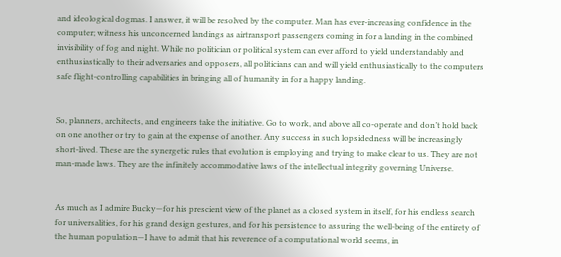and ideological dogmas. I answer, it will be resolved by the computer. Man has ever-increasing confidence in the computer; witness his unconcerned landings as airtransport passengers coming in for a landing in the combined invisibility of fog and night. While no politician or political system can ever afford to yield understandably and enthusiastically to their adversaries and opposers, all politicians can and will yield enthusiastically to the computers safe flight-controlling capabilities in bringing all of humanity in for a happy landing.


So, planners, architects, and engineers take the initiative. Go to work, and above all co-operate and don’t hold back on one another or try to gain at the expense of another. Any success in such lopsidedness will be increasingly short-lived. These are the synergetic rules that evolution is employing and trying to make clear to us. They are not man-made laws. They are the infinitely accommodative laws of the intellectual integrity governing Universe.


As much as I admire Bucky—for his prescient view of the planet as a closed system in itself, for his endless search for universalities, for his grand design gestures, and for his persistence to assuring the well-being of the entirety of the human population—I have to admit that his reverence of a computational world seems, in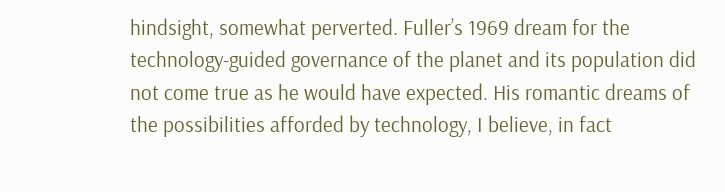hindsight, somewhat perverted. Fuller’s 1969 dream for the technology-guided governance of the planet and its population did not come true as he would have expected. His romantic dreams of the possibilities afforded by technology, I believe, in fact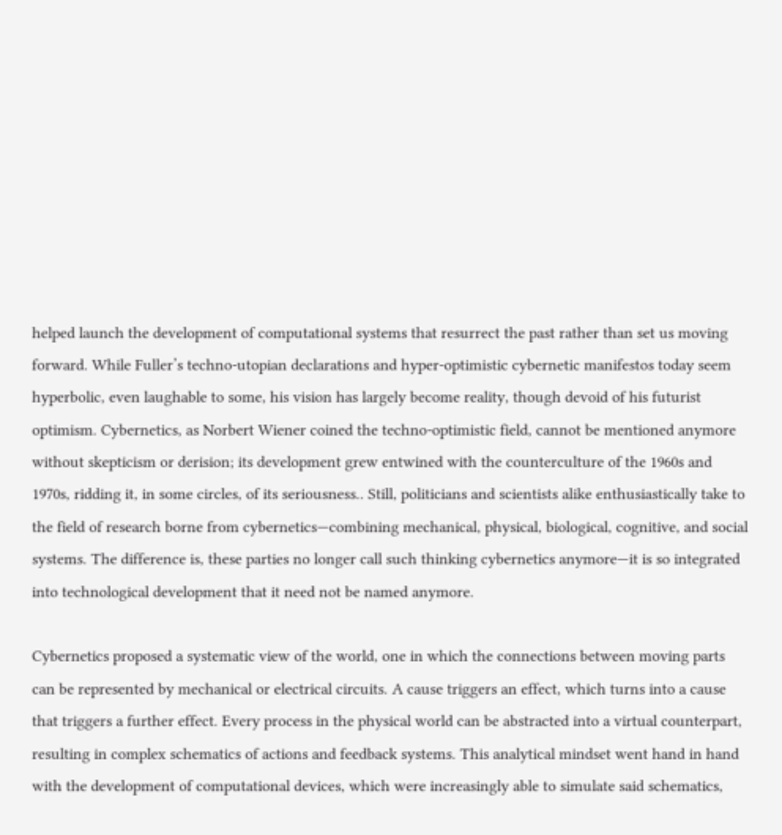helped launch the development of computational systems that resurrect the past rather than set us moving forward. While Fuller’s techno-utopian declarations and hyper-optimistic cybernetic manifestos today seem hyperbolic, even laughable to some, his vision has largely become reality, though devoid of his futurist optimism. Cybernetics, as Norbert Wiener coined the techno-optimistic field, cannot be mentioned anymore without skepticism or derision; its development grew entwined with the counterculture of the 1960s and 1970s, ridding it, in some circles, of its seriousness.. Still, politicians and scientists alike enthusiastically take to the field of research borne from cybernetics—combining mechanical, physical, biological, cognitive, and social systems. The difference is, these parties no longer call such thinking cybernetics anymore—it is so integrated into technological development that it need not be named anymore.

Cybernetics proposed a systematic view of the world, one in which the connections between moving parts can be represented by mechanical or electrical circuits. A cause triggers an effect, which turns into a cause that triggers a further effect. Every process in the physical world can be abstracted into a virtual counterpart, resulting in complex schematics of actions and feedback systems. This analytical mindset went hand in hand with the development of computational devices, which were increasingly able to simulate said schematics,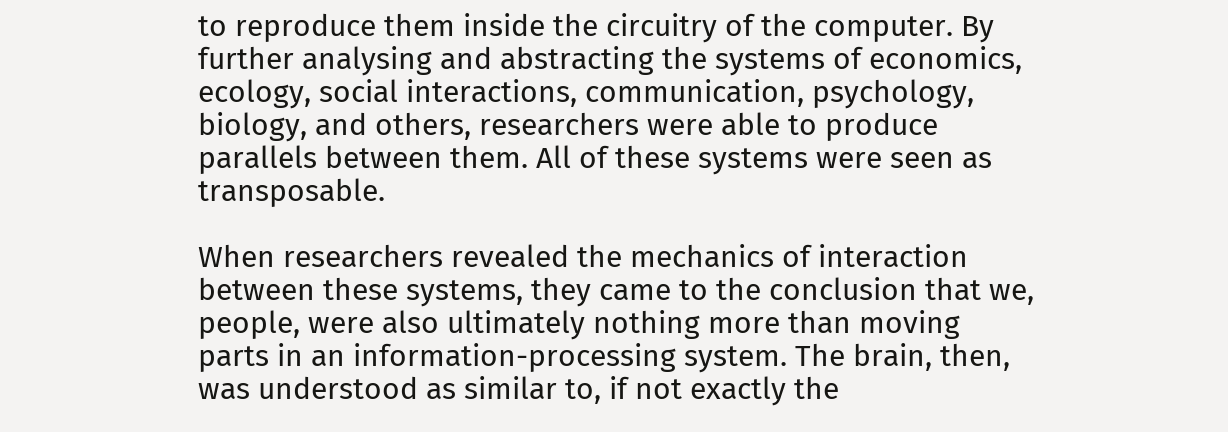to reproduce them inside the circuitry of the computer. By further analysing and abstracting the systems of economics, ecology, social interactions, communication, psychology, biology, and others, researchers were able to produce parallels between them. All of these systems were seen as transposable.

When researchers revealed the mechanics of interaction between these systems, they came to the conclusion that we, people, were also ultimately nothing more than moving parts in an information-processing system. The brain, then, was understood as similar to, if not exactly the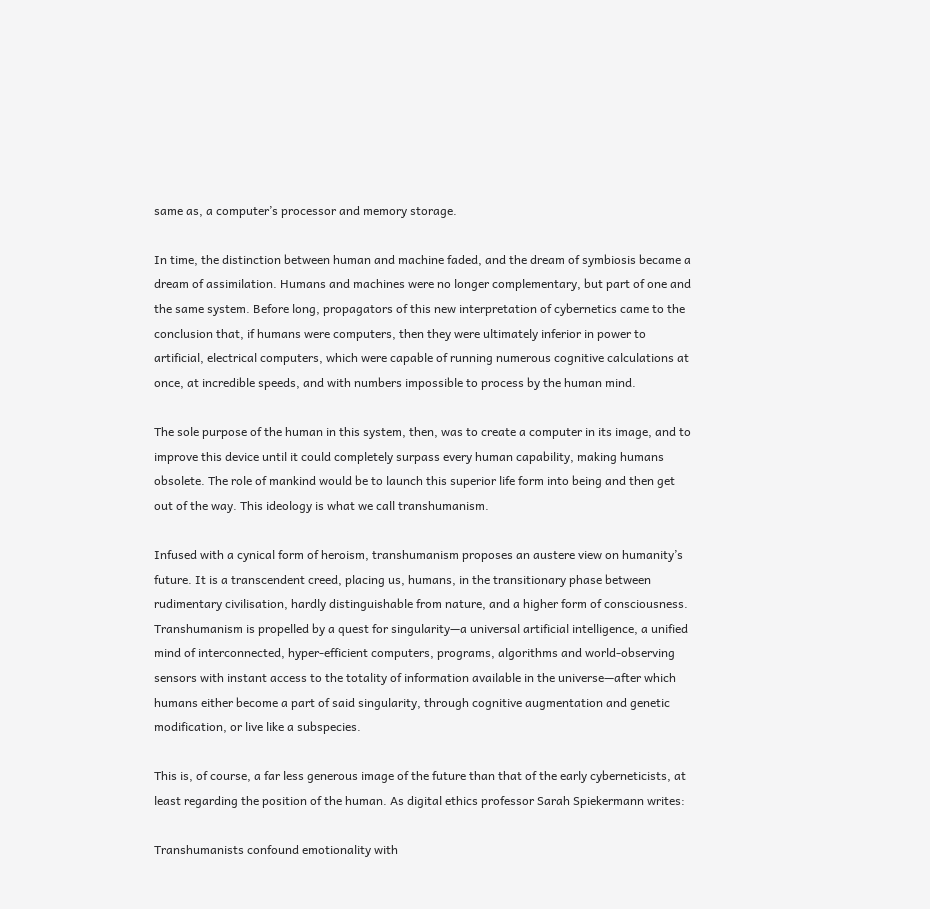same as, a computer’s processor and memory storage.

In time, the distinction between human and machine faded, and the dream of symbiosis became a dream of assimilation. Humans and machines were no longer complementary, but part of one and the same system. Before long, propagators of this new interpretation of cybernetics came to the conclusion that, if humans were computers, then they were ultimately inferior in power to artificial, electrical computers, which were capable of running numerous cognitive calculations at once, at incredible speeds, and with numbers impossible to process by the human mind.

The sole purpose of the human in this system, then, was to create a computer in its image, and to improve this device until it could completely surpass every human capability, making humans obsolete. The role of mankind would be to launch this superior life form into being and then get out of the way. This ideology is what we call transhumanism.

Infused with a cynical form of heroism, transhumanism proposes an austere view on humanity’s future. It is a transcendent creed, placing us, humans, in the transitionary phase between rudimentary civilisation, hardly distinguishable from nature, and a higher form of consciousness. Transhumanism is propelled by a quest for singularity—a universal artificial intelligence, a unified mind of interconnected, hyper-efficient computers, programs, algorithms and world-observing sensors with instant access to the totality of information available in the universe—after which humans either become a part of said singularity, through cognitive augmentation and genetic modification, or live like a subspecies.

This is, of course, a far less generous image of the future than that of the early cyberneticists, at least regarding the position of the human. As digital ethics professor Sarah Spiekermann writes:

Transhumanists confound emotionality with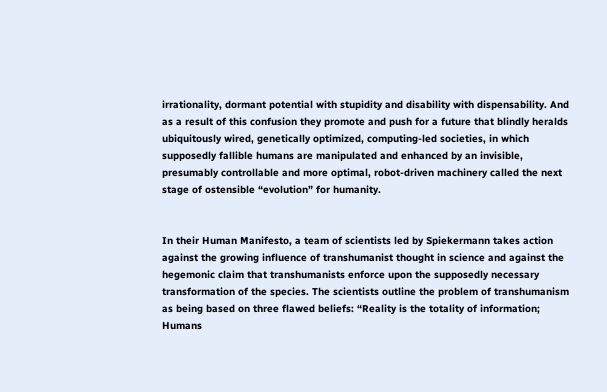irrationality, dormant potential with stupidity and disability with dispensability. And as a result of this confusion they promote and push for a future that blindly heralds ubiquitously wired, genetically optimized, computing-led societies, in which supposedly fallible humans are manipulated and enhanced by an invisible, presumably controllable and more optimal, robot-driven machinery called the next stage of ostensible “evolution” for humanity.


In their Human Manifesto, a team of scientists led by Spiekermann takes action against the growing influence of transhumanist thought in science and against the hegemonic claim that transhumanists enforce upon the supposedly necessary transformation of the species. The scientists outline the problem of transhumanism as being based on three flawed beliefs: “Reality is the totality of information; Humans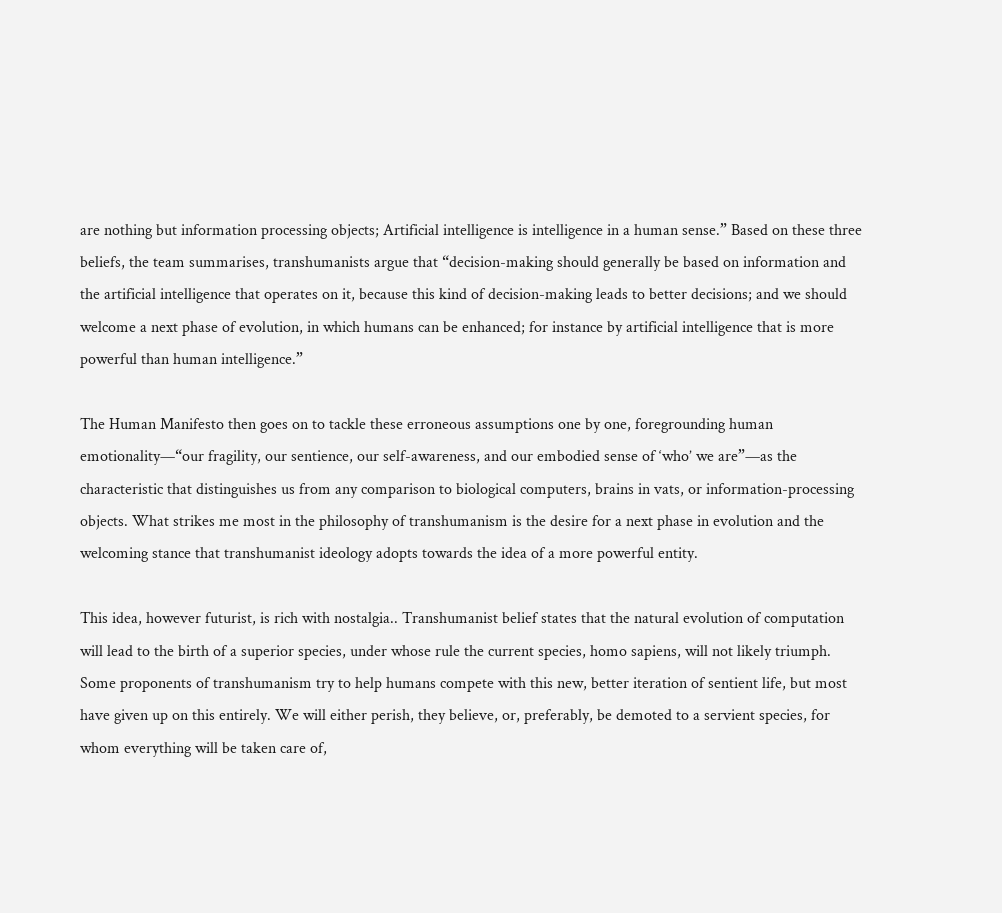are nothing but information processing objects; Artificial intelligence is intelligence in a human sense.” Based on these three beliefs, the team summarises, transhumanists argue that “decision-making should generally be based on information and the artificial intelligence that operates on it, because this kind of decision-making leads to better decisions; and we should welcome a next phase of evolution, in which humans can be enhanced; for instance by artificial intelligence that is more powerful than human intelligence.”

The Human Manifesto then goes on to tackle these erroneous assumptions one by one, foregrounding human emotionality—“our fragility, our sentience, our self-awareness, and our embodied sense of ‘who’ we are”—as the characteristic that distinguishes us from any comparison to biological computers, brains in vats, or information-processing objects. What strikes me most in the philosophy of transhumanism is the desire for a next phase in evolution and the welcoming stance that transhumanist ideology adopts towards the idea of a more powerful entity.

This idea, however futurist, is rich with nostalgia.. Transhumanist belief states that the natural evolution of computation will lead to the birth of a superior species, under whose rule the current species, homo sapiens, will not likely triumph. Some proponents of transhumanism try to help humans compete with this new, better iteration of sentient life, but most have given up on this entirely. We will either perish, they believe, or, preferably, be demoted to a servient species, for whom everything will be taken care of,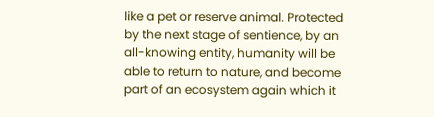like a pet or reserve animal. Protected by the next stage of sentience, by an all-knowing entity, humanity will be able to return to nature, and become part of an ecosystem again which it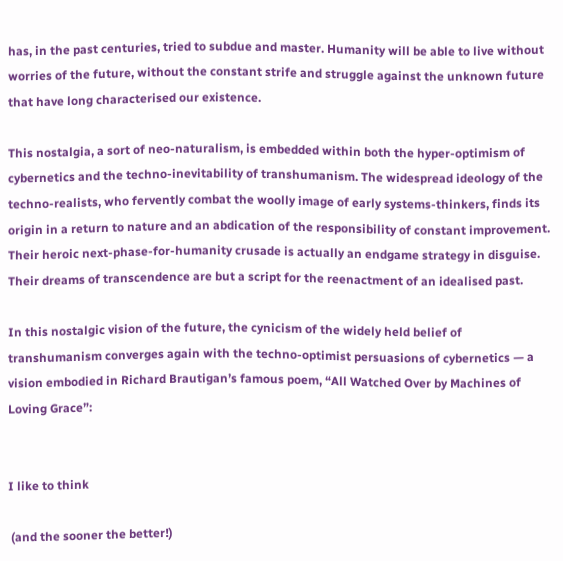has, in the past centuries, tried to subdue and master. Humanity will be able to live without worries of the future, without the constant strife and struggle against the unknown future that have long characterised our existence.

This nostalgia, a sort of neo-naturalism, is embedded within both the hyper-optimism of cybernetics and the techno-inevitability of transhumanism. The widespread ideology of the techno-realists, who fervently combat the woolly image of early systems-thinkers, finds its origin in a return to nature and an abdication of the responsibility of constant improvement. Their heroic next-phase-for-humanity crusade is actually an endgame strategy in disguise. Their dreams of transcendence are but a script for the reenactment of an idealised past.

In this nostalgic vision of the future, the cynicism of the widely held belief of transhumanism converges again with the techno-optimist persuasions of cybernetics — a vision embodied in Richard Brautigan’s famous poem, “All Watched Over by Machines of Loving Grace”:


I like to think

 (and the sooner the better!)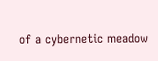of a cybernetic meadow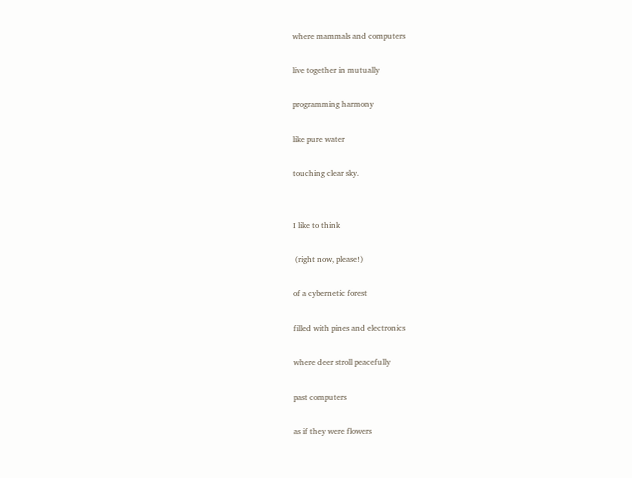where mammals and computers

live together in mutually

programming harmony

like pure water

touching clear sky.


I like to think

 (right now, please!)

of a cybernetic forest

filled with pines and electronics

where deer stroll peacefully

past computers

as if they were flowers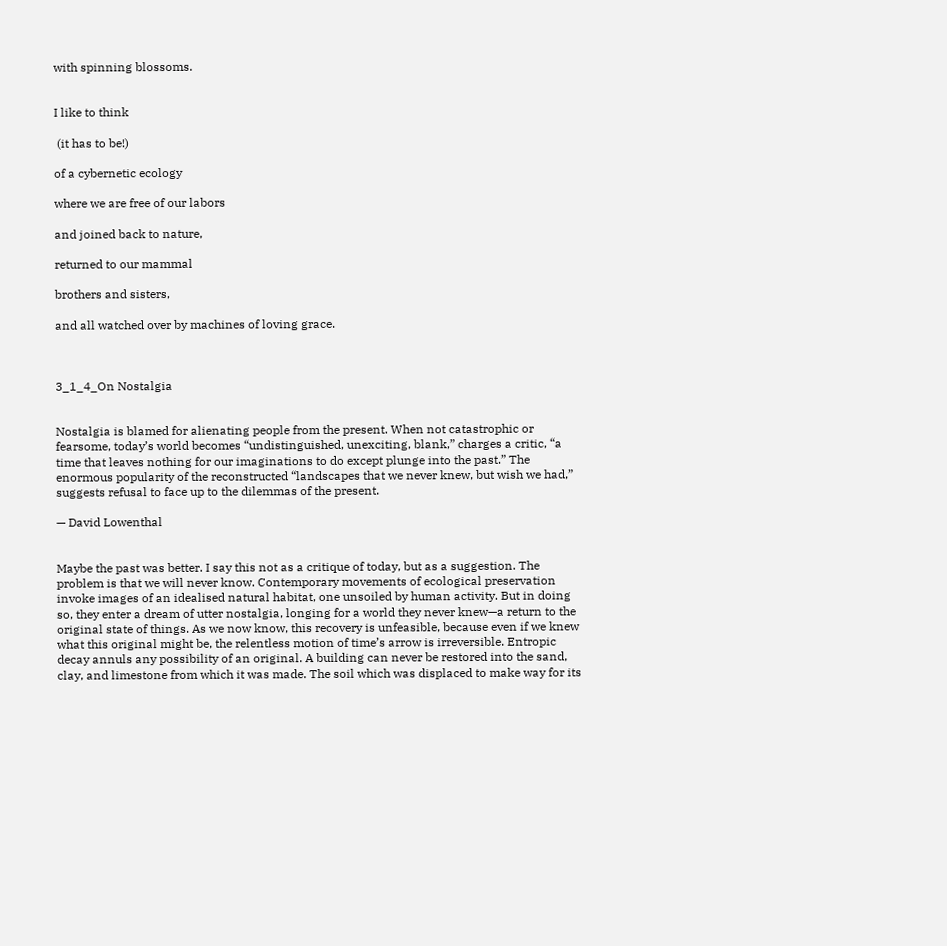with spinning blossoms.


I like to think

 (it has to be!)

of a cybernetic ecology

where we are free of our labors

and joined back to nature,

returned to our mammal

brothers and sisters,

and all watched over by machines of loving grace.



3_1_4_On Nostalgia


Nostalgia is blamed for alienating people from the present. When not catastrophic or fearsome, today’s world becomes “undistinguished, unexciting, blank,” charges a critic, “a time that leaves nothing for our imaginations to do except plunge into the past.” The enormous popularity of the reconstructed “landscapes that we never knew, but wish we had,” suggests refusal to face up to the dilemmas of the present.

— David Lowenthal


Maybe the past was better. I say this not as a critique of today, but as a suggestion. The problem is that we will never know. Contemporary movements of ecological preservation invoke images of an idealised natural habitat, one unsoiled by human activity. But in doing so, they enter a dream of utter nostalgia, longing for a world they never knew—a return to the original state of things. As we now know, this recovery is unfeasible, because even if we knew what this original might be, the relentless motion of time’s arrow is irreversible. Entropic decay annuls any possibility of an original. A building can never be restored into the sand, clay, and limestone from which it was made. The soil which was displaced to make way for its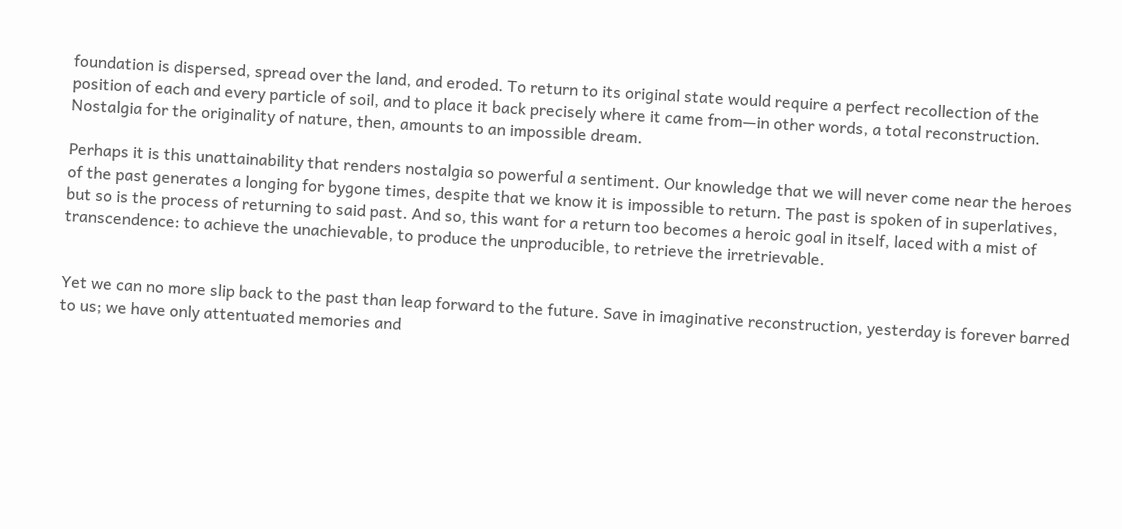foundation is dispersed, spread over the land, and eroded. To return to its original state would require a perfect recollection of the position of each and every particle of soil, and to place it back precisely where it came from—in other words, a total reconstruction. Nostalgia for the originality of nature, then, amounts to an impossible dream.

Perhaps it is this unattainability that renders nostalgia so powerful a sentiment. Our knowledge that we will never come near the heroes of the past generates a longing for bygone times, despite that we know it is impossible to return. The past is spoken of in superlatives, but so is the process of returning to said past. And so, this want for a return too becomes a heroic goal in itself, laced with a mist of transcendence: to achieve the unachievable, to produce the unproducible, to retrieve the irretrievable.


Yet we can no more slip back to the past than leap forward to the future. Save in imaginative reconstruction, yesterday is forever barred to us; we have only attentuated memories and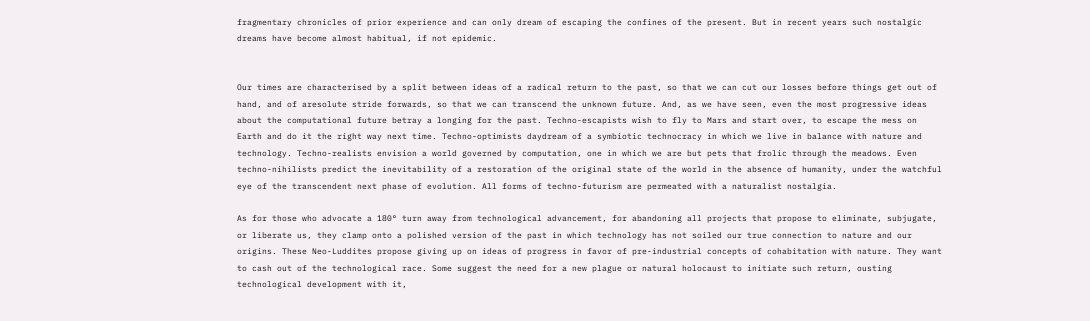fragmentary chronicles of prior experience and can only dream of escaping the confines of the present. But in recent years such nostalgic dreams have become almost habitual, if not epidemic.


Our times are characterised by a split between ideas of a radical return to the past, so that we can cut our losses before things get out of hand, and of aresolute stride forwards, so that we can transcend the unknown future. And, as we have seen, even the most progressive ideas about the computational future betray a longing for the past. Techno-escapists wish to fly to Mars and start over, to escape the mess on Earth and do it the right way next time. Techno-optimists daydream of a symbiotic technocracy in which we live in balance with nature and technology. Techno-realists envision a world governed by computation, one in which we are but pets that frolic through the meadows. Even techno-nihilists predict the inevitability of a restoration of the original state of the world in the absence of humanity, under the watchful eye of the transcendent next phase of evolution. All forms of techno-futurism are permeated with a naturalist nostalgia.

As for those who advocate a 180° turn away from technological advancement, for abandoning all projects that propose to eliminate, subjugate, or liberate us, they clamp onto a polished version of the past in which technology has not soiled our true connection to nature and our origins. These Neo-Luddites propose giving up on ideas of progress in favor of pre-industrial concepts of cohabitation with nature. They want to cash out of the technological race. Some suggest the need for a new plague or natural holocaust to initiate such return, ousting technological development with it,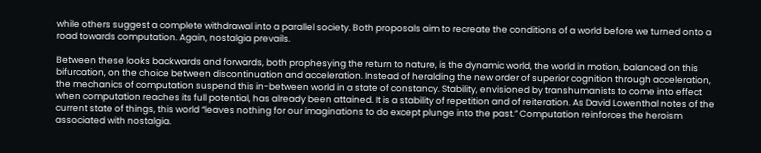while others suggest a complete withdrawal into a parallel society. Both proposals aim to recreate the conditions of a world before we turned onto a road towards computation. Again, nostalgia prevails.

Between these looks backwards and forwards, both prophesying the return to nature, is the dynamic world, the world in motion, balanced on this bifurcation, on the choice between discontinuation and acceleration. Instead of heralding the new order of superior cognition through acceleration, the mechanics of computation suspend this in-between world in a state of constancy. Stability, envisioned by transhumanists to come into effect when computation reaches its full potential, has already been attained. It is a stability of repetition and of reiteration. As David Lowenthal notes of the current state of things, this world “leaves nothing for our imaginations to do except plunge into the past.” Computation reinforces the heroism associated with nostalgia.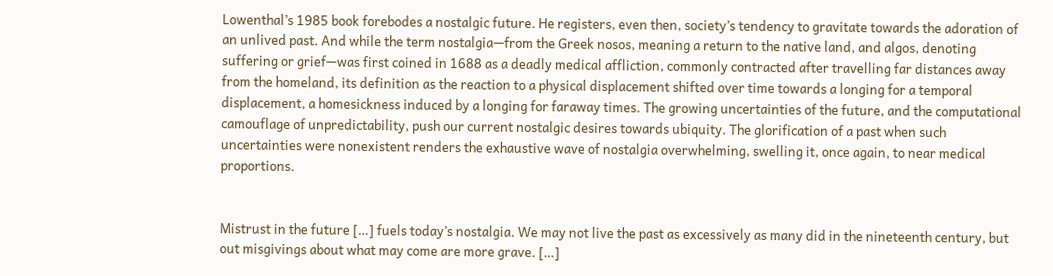Lowenthal’s 1985 book forebodes a nostalgic future. He registers, even then, society’s tendency to gravitate towards the adoration of an unlived past. And while the term nostalgia—from the Greek nosos, meaning a return to the native land, and algos, denoting suffering or grief—was first coined in 1688 as a deadly medical affliction, commonly contracted after travelling far distances away from the homeland, its definition as the reaction to a physical displacement shifted over time towards a longing for a temporal displacement, a homesickness induced by a longing for faraway times. The growing uncertainties of the future, and the computational camouflage of unpredictability, push our current nostalgic desires towards ubiquity. The glorification of a past when such uncertainties were nonexistent renders the exhaustive wave of nostalgia overwhelming, swelling it, once again, to near medical proportions.


Mistrust in the future […] fuels today’s nostalgia. We may not live the past as excessively as many did in the nineteenth century, but out misgivings about what may come are more grave. […]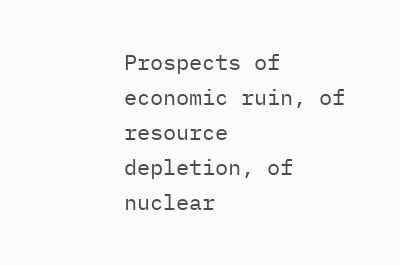Prospects of economic ruin, of resource depletion, of nuclear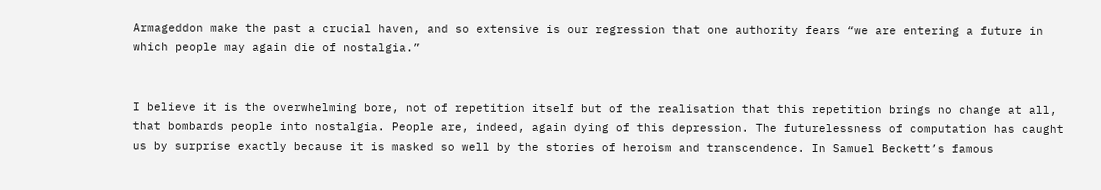Armageddon make the past a crucial haven, and so extensive is our regression that one authority fears “we are entering a future in which people may again die of nostalgia.”


I believe it is the overwhelming bore, not of repetition itself but of the realisation that this repetition brings no change at all, that bombards people into nostalgia. People are, indeed, again dying of this depression. The futurelessness of computation has caught us by surprise exactly because it is masked so well by the stories of heroism and transcendence. In Samuel Beckett’s famous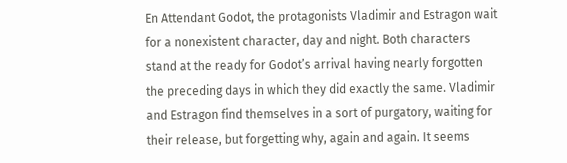En Attendant Godot, the protagonists Vladimir and Estragon wait for a nonexistent character, day and night. Both characters stand at the ready for Godot’s arrival having nearly forgotten the preceding days in which they did exactly the same. Vladimir and Estragon find themselves in a sort of purgatory, waiting for their release, but forgetting why, again and again. It seems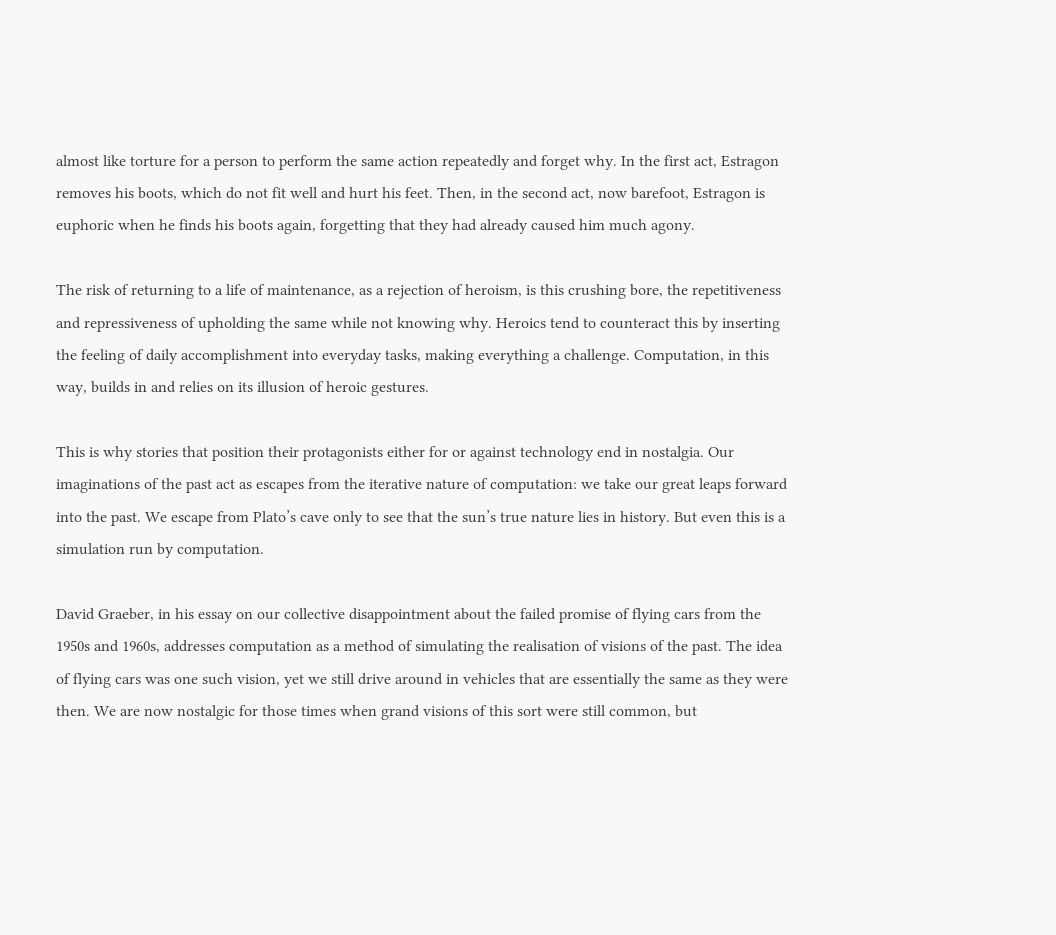almost like torture for a person to perform the same action repeatedly and forget why. In the first act, Estragon removes his boots, which do not fit well and hurt his feet. Then, in the second act, now barefoot, Estragon is euphoric when he finds his boots again, forgetting that they had already caused him much agony.

The risk of returning to a life of maintenance, as a rejection of heroism, is this crushing bore, the repetitiveness and repressiveness of upholding the same while not knowing why. Heroics tend to counteract this by inserting the feeling of daily accomplishment into everyday tasks, making everything a challenge. Computation, in this way, builds in and relies on its illusion of heroic gestures.

This is why stories that position their protagonists either for or against technology end in nostalgia. Our imaginations of the past act as escapes from the iterative nature of computation: we take our great leaps forward into the past. We escape from Plato’s cave only to see that the sun’s true nature lies in history. But even this is a simulation run by computation.

David Graeber, in his essay on our collective disappointment about the failed promise of flying cars from the 1950s and 1960s, addresses computation as a method of simulating the realisation of visions of the past. The idea of flying cars was one such vision, yet we still drive around in vehicles that are essentially the same as they were then. We are now nostalgic for those times when grand visions of this sort were still common, but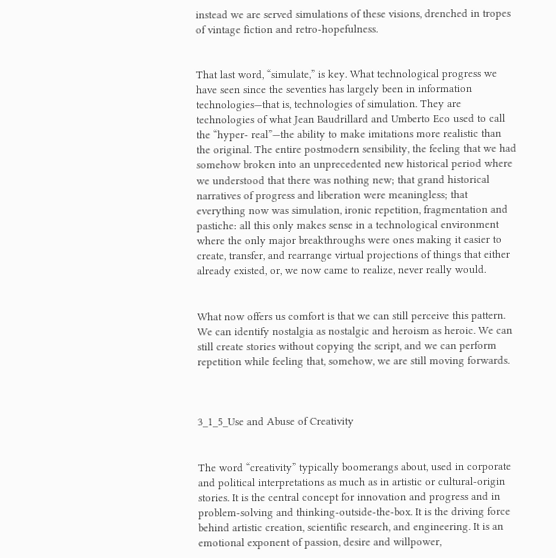instead we are served simulations of these visions, drenched in tropes of vintage fiction and retro-hopefulness.


That last word, “simulate,” is key. What technological progress we have seen since the seventies has largely been in information technologies—that is, technologies of simulation. They are technologies of what Jean Baudrillard and Umberto Eco used to call the “hyper- real”—the ability to make imitations more realistic than the original. The entire postmodern sensibility, the feeling that we had somehow broken into an unprecedented new historical period where we understood that there was nothing new; that grand historical narratives of progress and liberation were meaningless; that everything now was simulation, ironic repetition, fragmentation and pastiche: all this only makes sense in a technological environment where the only major breakthroughs were ones making it easier to create, transfer, and rearrange virtual projections of things that either already existed, or, we now came to realize, never really would.


What now offers us comfort is that we can still perceive this pattern. We can identify nostalgia as nostalgic and heroism as heroic. We can still create stories without copying the script, and we can perform repetition while feeling that, somehow, we are still moving forwards.



3_1_5_Use and Abuse of Creativity


The word “creativity” typically boomerangs about, used in corporate and political interpretations as much as in artistic or cultural-origin stories. It is the central concept for innovation and progress and in problem-solving and thinking-outside-the-box. It is the driving force behind artistic creation, scientific research, and engineering. It is an emotional exponent of passion, desire and willpower,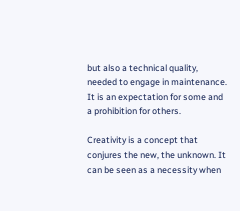but also a technical quality, needed to engage in maintenance. It is an expectation for some and a prohibition for others.

Creativity is a concept that conjures the new, the unknown. It can be seen as a necessity when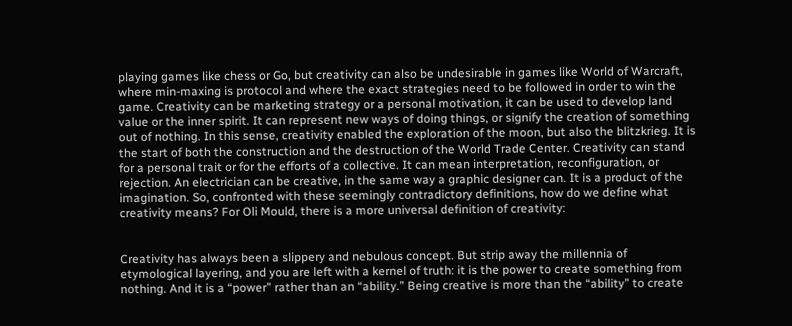playing games like chess or Go, but creativity can also be undesirable in games like World of Warcraft, where min-maxing is protocol and where the exact strategies need to be followed in order to win the game. Creativity can be marketing strategy or a personal motivation, it can be used to develop land value or the inner spirit. It can represent new ways of doing things, or signify the creation of something out of nothing. In this sense, creativity enabled the exploration of the moon, but also the blitzkrieg. It is the start of both the construction and the destruction of the World Trade Center. Creativity can stand for a personal trait or for the efforts of a collective. It can mean interpretation, reconfiguration, or rejection. An electrician can be creative, in the same way a graphic designer can. It is a product of the imagination. So, confronted with these seemingly contradictory definitions, how do we define what creativity means? For Oli Mould, there is a more universal definition of creativity:


Creativity has always been a slippery and nebulous concept. But strip away the millennia of etymological layering, and you are left with a kernel of truth: it is the power to create something from nothing. And it is a “power” rather than an “ability.” Being creative is more than the “ability” to create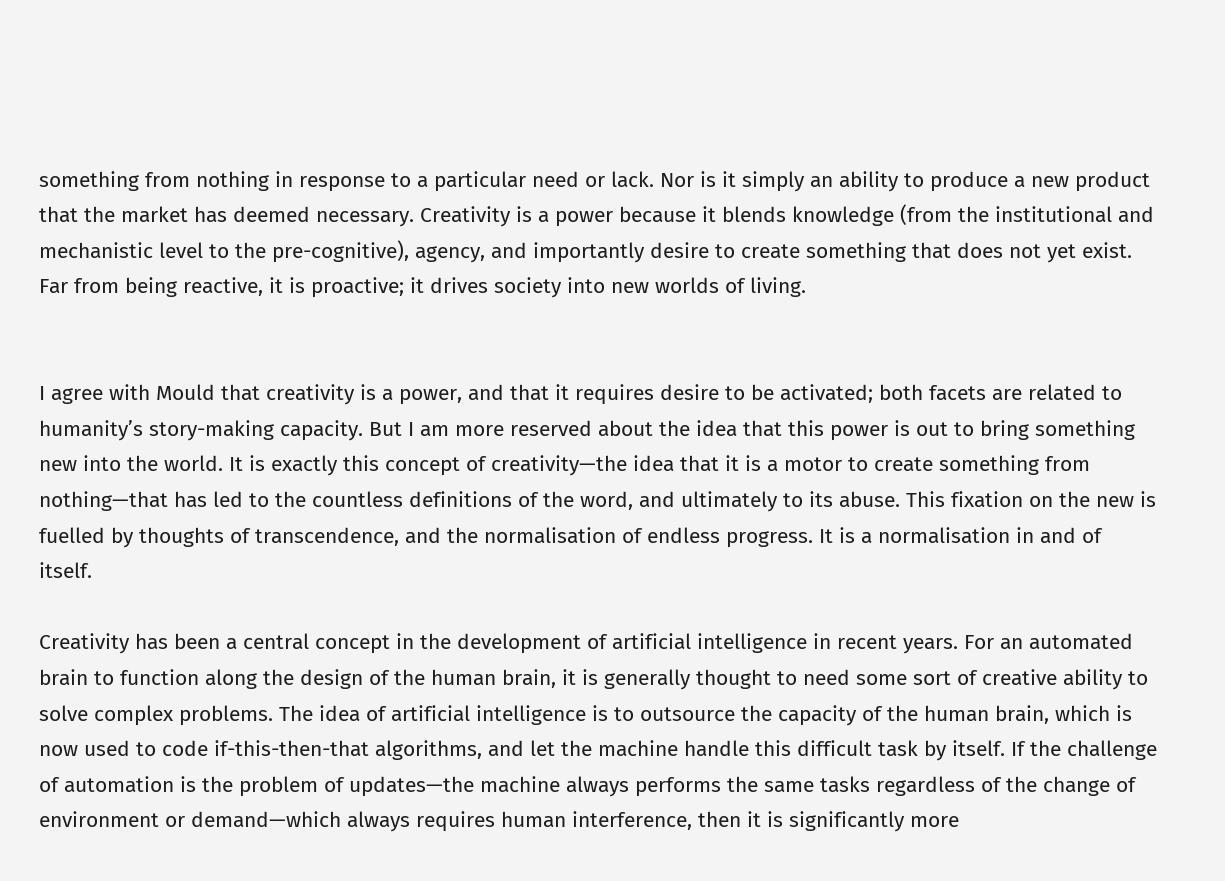something from nothing in response to a particular need or lack. Nor is it simply an ability to produce a new product that the market has deemed necessary. Creativity is a power because it blends knowledge (from the institutional and mechanistic level to the pre-cognitive), agency, and importantly desire to create something that does not yet exist. Far from being reactive, it is proactive; it drives society into new worlds of living.


I agree with Mould that creativity is a power, and that it requires desire to be activated; both facets are related to humanity’s story-making capacity. But I am more reserved about the idea that this power is out to bring something new into the world. It is exactly this concept of creativity—the idea that it is a motor to create something from nothing—that has led to the countless definitions of the word, and ultimately to its abuse. This fixation on the new is fuelled by thoughts of transcendence, and the normalisation of endless progress. It is a normalisation in and of itself.

Creativity has been a central concept in the development of artificial intelligence in recent years. For an automated brain to function along the design of the human brain, it is generally thought to need some sort of creative ability to solve complex problems. The idea of artificial intelligence is to outsource the capacity of the human brain, which is now used to code if-this-then-that algorithms, and let the machine handle this difficult task by itself. If the challenge of automation is the problem of updates—the machine always performs the same tasks regardless of the change of environment or demand—which always requires human interference, then it is significantly more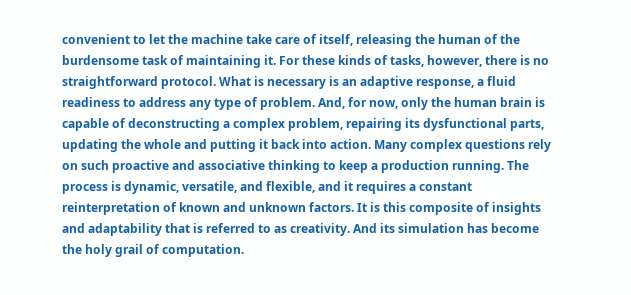convenient to let the machine take care of itself, releasing the human of the burdensome task of maintaining it. For these kinds of tasks, however, there is no straightforward protocol. What is necessary is an adaptive response, a fluid readiness to address any type of problem. And, for now, only the human brain is capable of deconstructing a complex problem, repairing its dysfunctional parts, updating the whole and putting it back into action. Many complex questions rely on such proactive and associative thinking to keep a production running. The process is dynamic, versatile, and flexible, and it requires a constant reinterpretation of known and unknown factors. It is this composite of insights and adaptability that is referred to as creativity. And its simulation has become the holy grail of computation.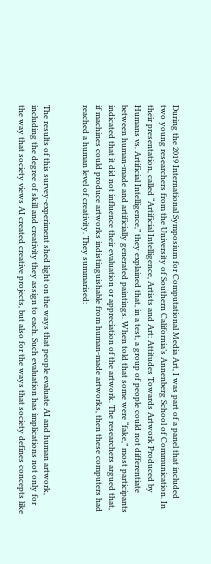During the 2019 International Symposium for Computational Media Art, I was part of a panel that included two young researchers from the University of Southern California’s Annenberg School of Communication. In their presentation, called “Artificial Intelligence, Artists and Art: Attitudes Towards Artwork Produced by Humans vs. Artificial Intelligence,” they explained that, in a test, a group of people could not differentiate between human-made and artificially generated paintings. When told that some were “fake,” most participants indicated that it did not influence their evaluation or appreciation of the artwork. The researchers argued that, if machines could produce artworks indistinguishable from human-made artworks, then these computers had reached a human level of creativity. They summarised:


The results of this survey-experiment shed light on the ways that people evaluate AI and human artwork, including the degree of skill and creativity they assign to each. Such evaluation has implications not only for the way that society views AI created creative projects, but also for the ways that society defines concepts like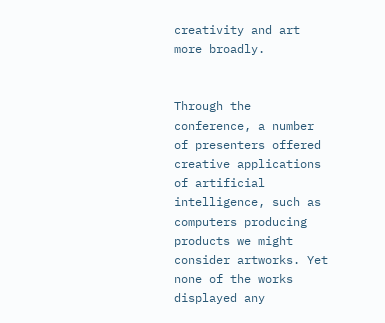creativity and art more broadly.


Through the conference, a number of presenters offered creative applications of artificial intelligence, such as computers producing products we might consider artworks. Yet none of the works displayed any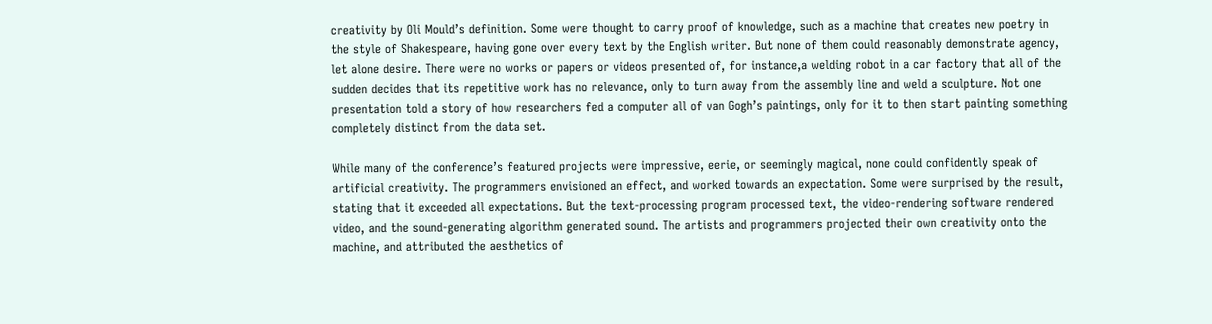creativity by Oli Mould’s definition. Some were thought to carry proof of knowledge, such as a machine that creates new poetry in the style of Shakespeare, having gone over every text by the English writer. But none of them could reasonably demonstrate agency, let alone desire. There were no works or papers or videos presented of, for instance,a welding robot in a car factory that all of the sudden decides that its repetitive work has no relevance, only to turn away from the assembly line and weld a sculpture. Not one presentation told a story of how researchers fed a computer all of van Gogh’s paintings, only for it to then start painting something completely distinct from the data set.

While many of the conference’s featured projects were impressive, eerie, or seemingly magical, none could confidently speak of artificial creativity. The programmers envisioned an effect, and worked towards an expectation. Some were surprised by the result, stating that it exceeded all expectations. But the text-processing program processed text, the video-rendering software rendered video, and the sound-generating algorithm generated sound. The artists and programmers projected their own creativity onto the machine, and attributed the aesthetics of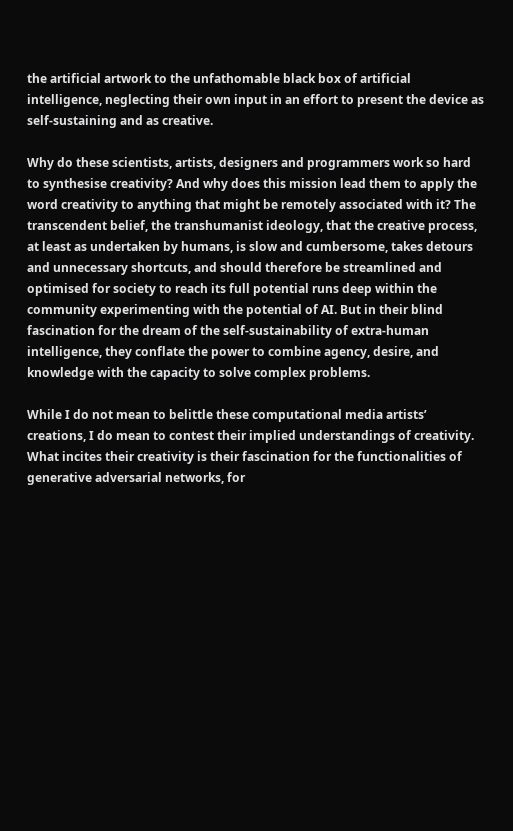the artificial artwork to the unfathomable black box of artificial intelligence, neglecting their own input in an effort to present the device as self-sustaining and as creative.

Why do these scientists, artists, designers and programmers work so hard to synthesise creativity? And why does this mission lead them to apply the word creativity to anything that might be remotely associated with it? The transcendent belief, the transhumanist ideology, that the creative process, at least as undertaken by humans, is slow and cumbersome, takes detours and unnecessary shortcuts, and should therefore be streamlined and optimised for society to reach its full potential runs deep within the community experimenting with the potential of AI. But in their blind fascination for the dream of the self-sustainability of extra-human intelligence, they conflate the power to combine agency, desire, and knowledge with the capacity to solve complex problems.

While I do not mean to belittle these computational media artists’ creations, I do mean to contest their implied understandings of creativity. What incites their creativity is their fascination for the functionalities of generative adversarial networks, for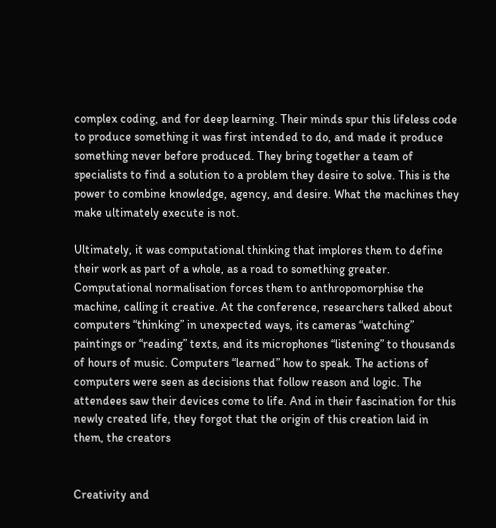complex coding, and for deep learning. Their minds spur this lifeless code to produce something it was first intended to do, and made it produce something never before produced. They bring together a team of specialists to find a solution to a problem they desire to solve. This is the power to combine knowledge, agency, and desire. What the machines they make ultimately execute is not.

Ultimately, it was computational thinking that implores them to define their work as part of a whole, as a road to something greater. Computational normalisation forces them to anthropomorphise the machine, calling it creative. At the conference, researchers talked about computers “thinking” in unexpected ways, its cameras “watching” paintings or “reading” texts, and its microphones “listening” to thousands of hours of music. Computers “learned” how to speak. The actions of computers were seen as decisions that follow reason and logic. The attendees saw their devices come to life. And in their fascination for this newly created life, they forgot that the origin of this creation laid in them, the creators


Creativity and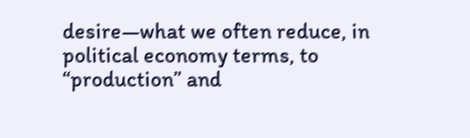desire—what we often reduce, in political economy terms, to “production” and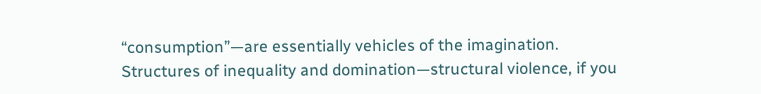“consumption”—are essentially vehicles of the imagination. Structures of inequality and domination—structural violence, if you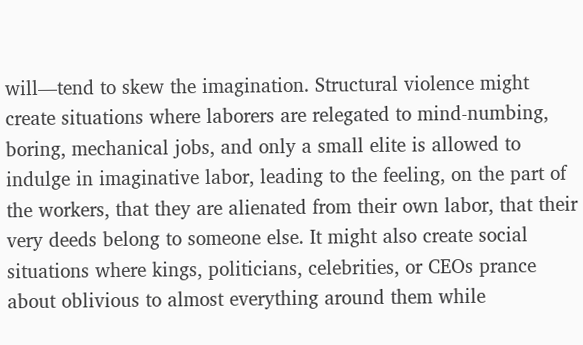will—tend to skew the imagination. Structural violence might create situations where laborers are relegated to mind-numbing, boring, mechanical jobs, and only a small elite is allowed to indulge in imaginative labor, leading to the feeling, on the part of the workers, that they are alienated from their own labor, that their very deeds belong to someone else. It might also create social situations where kings, politicians, celebrities, or CEOs prance about oblivious to almost everything around them while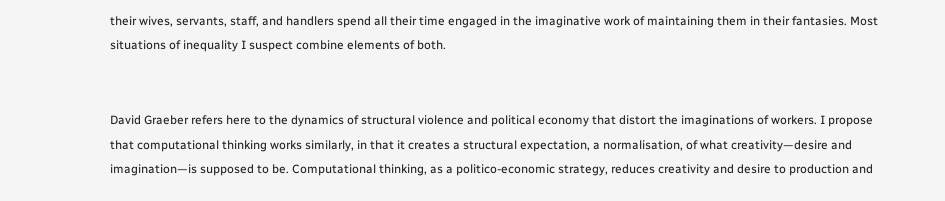their wives, servants, staff, and handlers spend all their time engaged in the imaginative work of maintaining them in their fantasies. Most situations of inequality I suspect combine elements of both.


David Graeber refers here to the dynamics of structural violence and political economy that distort the imaginations of workers. I propose that computational thinking works similarly, in that it creates a structural expectation, a normalisation, of what creativity—desire and imagination—is supposed to be. Computational thinking, as a politico-economic strategy, reduces creativity and desire to production and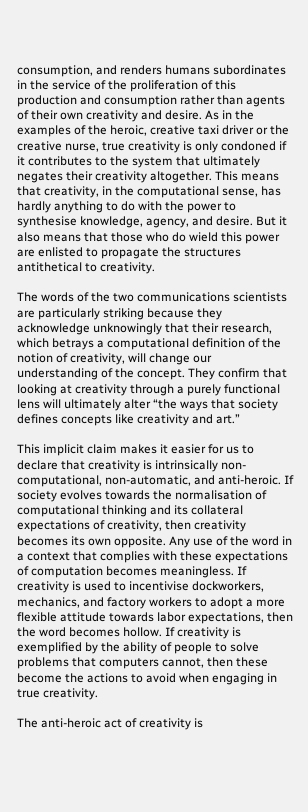consumption, and renders humans subordinates in the service of the proliferation of this production and consumption rather than agents of their own creativity and desire. As in the examples of the heroic, creative taxi driver or the creative nurse, true creativity is only condoned if it contributes to the system that ultimately negates their creativity altogether. This means that creativity, in the computational sense, has hardly anything to do with the power to synthesise knowledge, agency, and desire. But it also means that those who do wield this power are enlisted to propagate the structures antithetical to creativity.

The words of the two communications scientists are particularly striking because they acknowledge unknowingly that their research, which betrays a computational definition of the notion of creativity, will change our understanding of the concept. They confirm that looking at creativity through a purely functional lens will ultimately alter “the ways that society defines concepts like creativity and art.”

This implicit claim makes it easier for us to declare that creativity is intrinsically non-computational, non-automatic, and anti-heroic. If society evolves towards the normalisation of computational thinking and its collateral expectations of creativity, then creativity becomes its own opposite. Any use of the word in a context that complies with these expectations of computation becomes meaningless. If creativity is used to incentivise dockworkers, mechanics, and factory workers to adopt a more flexible attitude towards labor expectations, then the word becomes hollow. If creativity is exemplified by the ability of people to solve problems that computers cannot, then these become the actions to avoid when engaging in true creativity.

The anti-heroic act of creativity is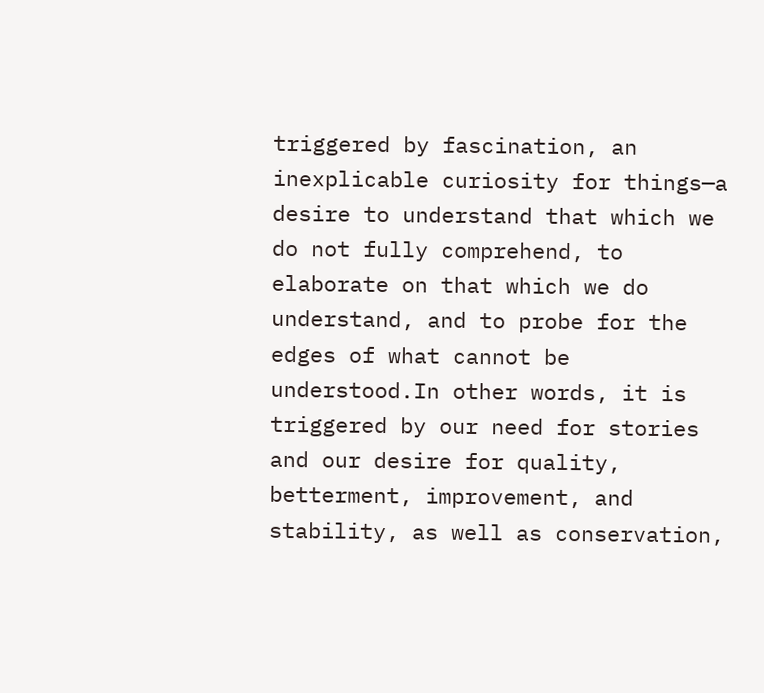triggered by fascination, an inexplicable curiosity for things—a desire to understand that which we do not fully comprehend, to elaborate on that which we do understand, and to probe for the edges of what cannot be understood.In other words, it is triggered by our need for stories and our desire for quality, betterment, improvement, and stability, as well as conservation,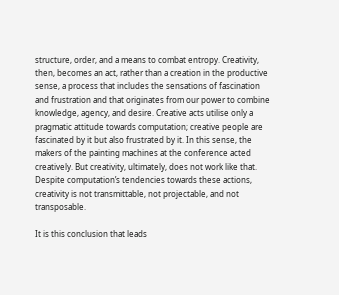structure, order, and a means to combat entropy. Creativity, then, becomes an act, rather than a creation in the productive sense, a process that includes the sensations of fascination and frustration and that originates from our power to combine knowledge, agency, and desire. Creative acts utilise only a pragmatic attitude towards computation; creative people are fascinated by it but also frustrated by it. In this sense, the makers of the painting machines at the conference acted creatively. But creativity, ultimately, does not work like that. Despite computation’s tendencies towards these actions, creativity is not transmittable, not projectable, and not transposable.

It is this conclusion that leads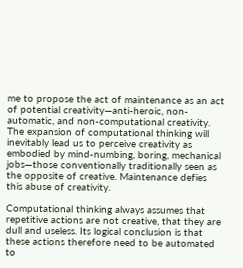me to propose the act of maintenance as an act of potential creativity—anti-heroic, non-automatic, and non-computational creativity. The expansion of computational thinking will inevitably lead us to perceive creativity as embodied by mind-numbing, boring, mechanical jobs—those conventionally traditionally seen as the opposite of creative. Maintenance defies this abuse of creativity.

Computational thinking always assumes that repetitive actions are not creative, that they are dull and useless. Its logical conclusion is that these actions therefore need to be automated to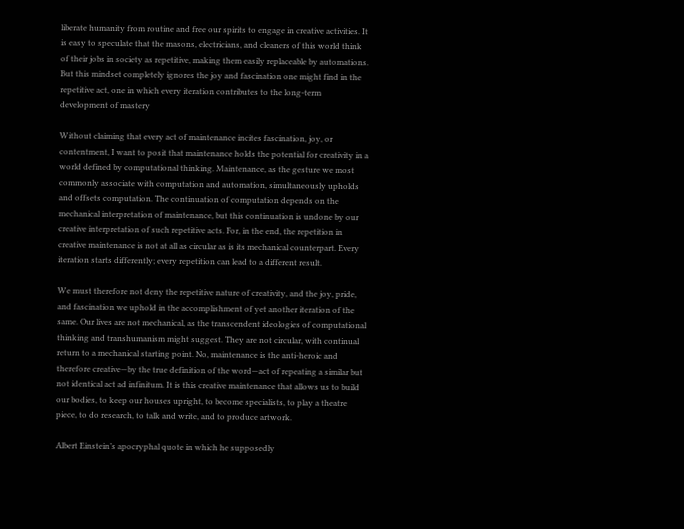liberate humanity from routine and free our spirits to engage in creative activities. It is easy to speculate that the masons, electricians, and cleaners of this world think of their jobs in society as repetitive, making them easily replaceable by automations. But this mindset completely ignores the joy and fascination one might find in the repetitive act, one in which every iteration contributes to the long-term development of mastery

Without claiming that every act of maintenance incites fascination, joy, or contentment, I want to posit that maintenance holds the potential for creativity in a world defined by computational thinking. Maintenance, as the gesture we most commonly associate with computation and automation, simultaneously upholds and offsets computation. The continuation of computation depends on the mechanical interpretation of maintenance, but this continuation is undone by our creative interpretation of such repetitive acts. For, in the end, the repetition in creative maintenance is not at all as circular as is its mechanical counterpart. Every iteration starts differently; every repetition can lead to a different result.

We must therefore not deny the repetitive nature of creativity, and the joy, pride, and fascination we uphold in the accomplishment of yet another iteration of the same. Our lives are not mechanical, as the transcendent ideologies of computational thinking and transhumanism might suggest. They are not circular, with continual return to a mechanical starting point. No, maintenance is the anti-heroic and therefore creative—by the true definition of the word—act of repeating a similar but not identical act ad infinitum. It is this creative maintenance that allows us to build our bodies, to keep our houses upright, to become specialists, to play a theatre piece, to do research, to talk and write, and to produce artwork.

Albert Einstein’s apocryphal quote in which he supposedly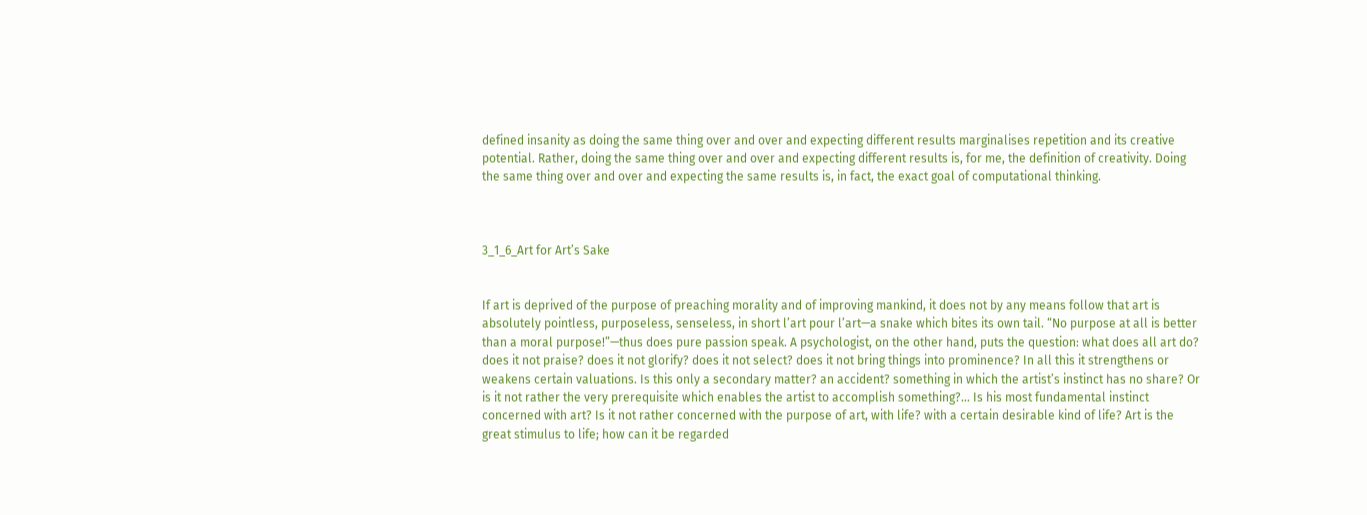defined insanity as doing the same thing over and over and expecting different results marginalises repetition and its creative potential. Rather, doing the same thing over and over and expecting different results is, for me, the definition of creativity. Doing the same thing over and over and expecting the same results is, in fact, the exact goal of computational thinking.



3_1_6_Art for Art’s Sake


If art is deprived of the purpose of preaching morality and of improving mankind, it does not by any means follow that art is absolutely pointless, purposeless, senseless, in short l’art pour l’art—a snake which bites its own tail. “No purpose at all is better than a moral purpose!”—thus does pure passion speak. A psychologist, on the other hand, puts the question: what does all art do? does it not praise? does it not glorify? does it not select? does it not bring things into prominence? In all this it strengthens or weakens certain valuations. Is this only a secondary matter? an accident? something in which the artist’s instinct has no share? Or is it not rather the very prerequisite which enables the artist to accomplish something?... Is his most fundamental instinct concerned with art? Is it not rather concerned with the purpose of art, with life? with a certain desirable kind of life? Art is the great stimulus to life; how can it be regarded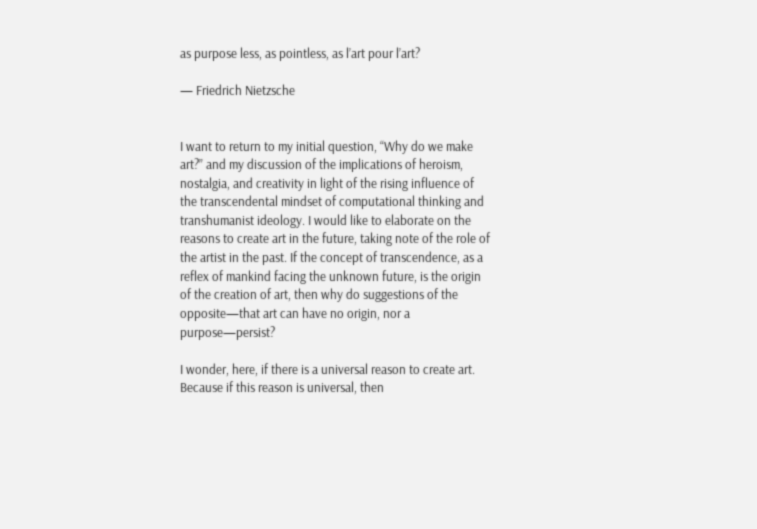as purpose less, as pointless, as l’art pour l’art?

— Friedrich Nietzsche


I want to return to my initial question, “Why do we make art?” and my discussion of the implications of heroism, nostalgia, and creativity in light of the rising influence of the transcendental mindset of computational thinking and transhumanist ideology. I would like to elaborate on the reasons to create art in the future, taking note of the role of the artist in the past. If the concept of transcendence, as a reflex of mankind facing the unknown future, is the origin of the creation of art, then why do suggestions of the opposite—that art can have no origin, nor a purpose—persist?

I wonder, here, if there is a universal reason to create art. Because if this reason is universal, then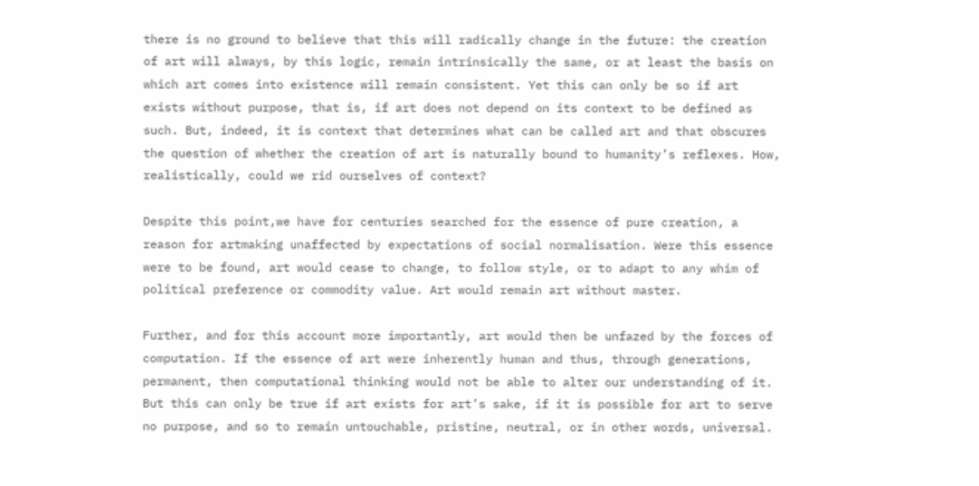there is no ground to believe that this will radically change in the future: the creation of art will always, by this logic, remain intrinsically the same, or at least the basis on which art comes into existence will remain consistent. Yet this can only be so if art exists without purpose, that is, if art does not depend on its context to be defined as such. But, indeed, it is context that determines what can be called art and that obscures the question of whether the creation of art is naturally bound to humanity’s reflexes. How, realistically, could we rid ourselves of context?

Despite this point,we have for centuries searched for the essence of pure creation, a reason for artmaking unaffected by expectations of social normalisation. Were this essence were to be found, art would cease to change, to follow style, or to adapt to any whim of political preference or commodity value. Art would remain art without master.

Further, and for this account more importantly, art would then be unfazed by the forces of computation. If the essence of art were inherently human and thus, through generations, permanent, then computational thinking would not be able to alter our understanding of it. But this can only be true if art exists for art’s sake, if it is possible for art to serve no purpose, and so to remain untouchable, pristine, neutral, or in other words, universal.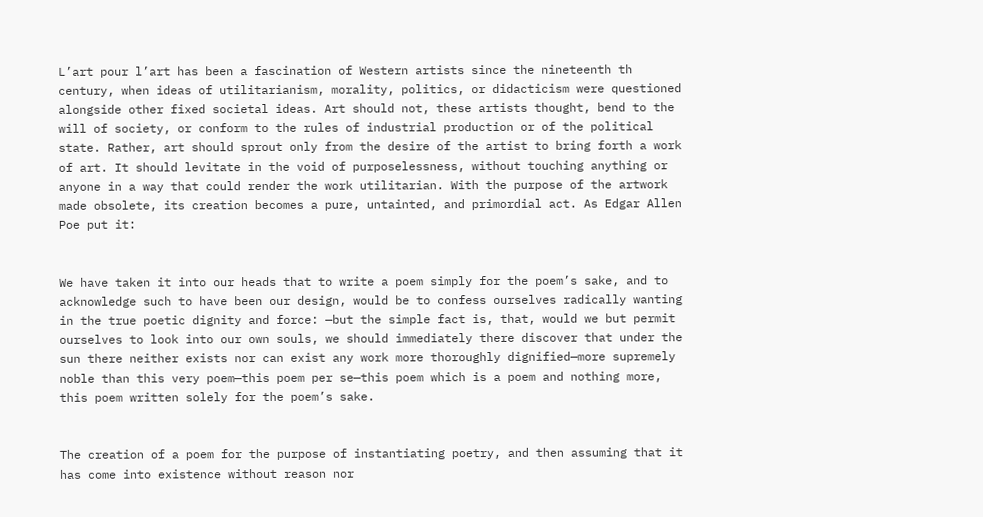L’art pour l’art has been a fascination of Western artists since the nineteenth th century, when ideas of utilitarianism, morality, politics, or didacticism were questioned alongside other fixed societal ideas. Art should not, these artists thought, bend to the will of society, or conform to the rules of industrial production or of the political state. Rather, art should sprout only from the desire of the artist to bring forth a work of art. It should levitate in the void of purposelessness, without touching anything or anyone in a way that could render the work utilitarian. With the purpose of the artwork made obsolete, its creation becomes a pure, untainted, and primordial act. As Edgar Allen Poe put it:


We have taken it into our heads that to write a poem simply for the poem’s sake, and to acknowledge such to have been our design, would be to confess ourselves radically wanting in the true poetic dignity and force: —but the simple fact is, that, would we but permit ourselves to look into our own souls, we should immediately there discover that under the sun there neither exists nor can exist any work more thoroughly dignified—more supremely noble than this very poem—this poem per se—this poem which is a poem and nothing more, this poem written solely for the poem’s sake.


The creation of a poem for the purpose of instantiating poetry, and then assuming that it has come into existence without reason nor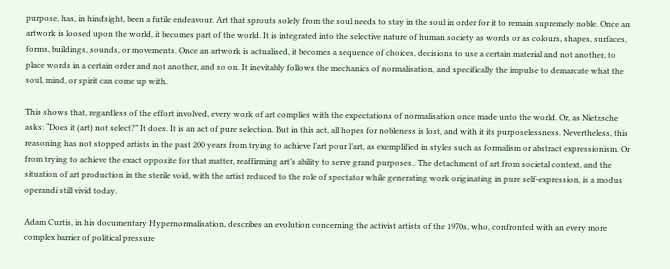purpose, has, in hindsight, been a futile endeavour. Art that sprouts solely from the soul needs to stay in the soul in order for it to remain supremely noble. Once an artwork is loosed upon the world, it becomes part of the world. It is integrated into the selective nature of human society as words or as colours, shapes, surfaces, forms, buildings, sounds, or movements. Once an artwork is actualised, it becomes a sequence of choices, decisions to use a certain material and not another, to place words in a certain order and not another, and so on. It inevitably follows the mechanics of normalisation, and specifically the impulse to demarcate what the soul, mind, or spirit can come up with.

This shows that, regardless of the effort involved, every work of art complies with the expectations of normalisation once made unto the world. Or, as Nietzsche asks: “Does it (art) not select?” It does. It is an act of pure selection. But in this act, all hopes for nobleness is lost, and with it its purposelessness. Nevertheless, this reasoning has not stopped artists in the past 200 years from trying to achieve l’art pour l’art, as exemplified in styles such as formalism or abstract expressionism. Or from trying to achieve the exact opposite for that matter, reaffirming art’s ability to serve grand purposes.. The detachment of art from societal context, and the situation of art production in the sterile void, with the artist reduced to the role of spectator while generating work originating in pure self-expression, is a modus operandi still vivid today.

Adam Curtis, in his documentary Hypernormalisation, describes an evolution concerning the activist artists of the 1970s, who, confronted with an every more complex barrier of political pressure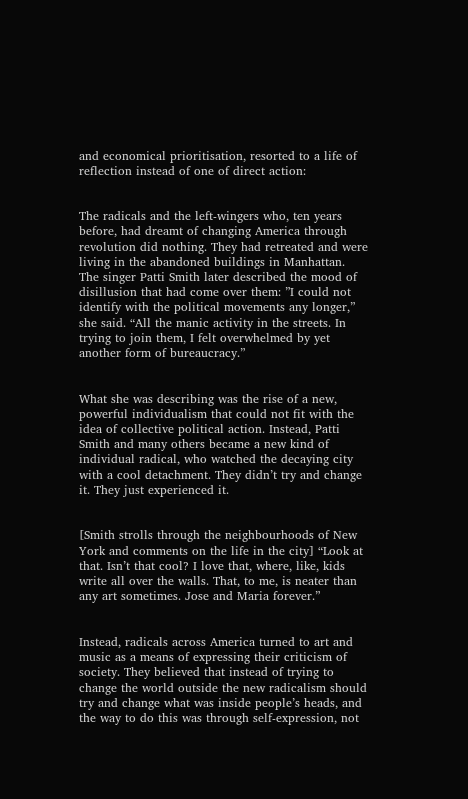and economical prioritisation, resorted to a life of reflection instead of one of direct action:


The radicals and the left-wingers who, ten years before, had dreamt of changing America through revolution did nothing. They had retreated and were living in the abandoned buildings in Manhattan. The singer Patti Smith later described the mood of disillusion that had come over them: ”I could not identify with the political movements any longer,” she said. “All the manic activity in the streets. In trying to join them, I felt overwhelmed by yet another form of bureaucracy.”


What she was describing was the rise of a new, powerful individualism that could not fit with the idea of collective political action. Instead, Patti Smith and many others became a new kind of individual radical, who watched the decaying city with a cool detachment. They didn’t try and change it. They just experienced it.


[Smith strolls through the neighbourhoods of New York and comments on the life in the city] “Look at that. Isn’t that cool? I love that, where, like, kids write all over the walls. That, to me, is neater than any art sometimes. Jose and Maria forever.”


Instead, radicals across America turned to art and music as a means of expressing their criticism of society. They believed that instead of trying to change the world outside the new radicalism should try and change what was inside people’s heads, and the way to do this was through self-expression, not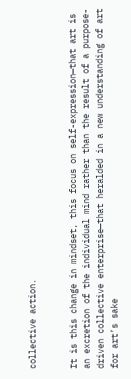collective action.


It is this change in mindset, this focus on self-expression—that art is an excretion of the individual mind rather than the result of a purpose-driven collective enterprise—that heralded in a new understanding of art for art’s sake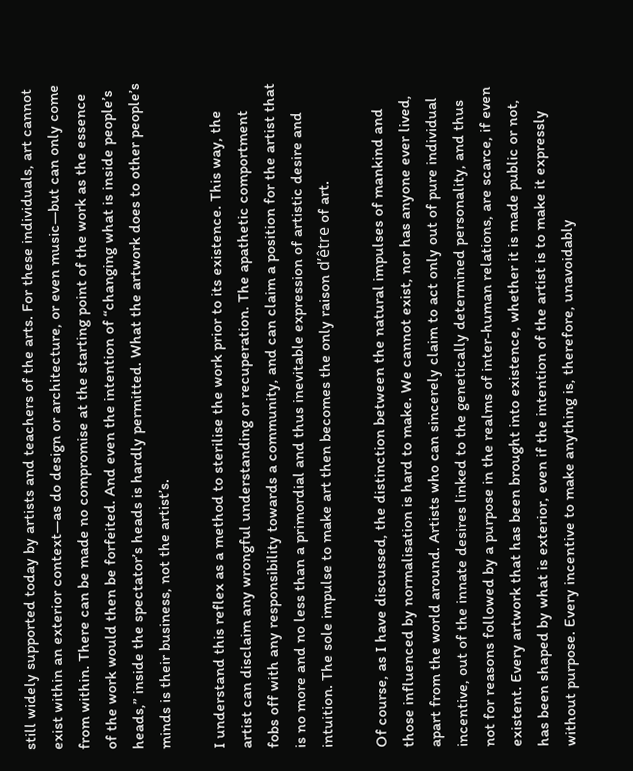still widely supported today by artists and teachers of the arts. For these individuals, art cannot exist within an exterior context—as do design or architecture, or even music—but can only come from within. There can be made no compromise at the starting point of the work as the essence of the work would then be forfeited. And even the intention of “changing what is inside people’s heads,” inside the spectator’s heads is hardly permitted. What the artwork does to other people’s minds is their business, not the artist’s.

I understand this reflex as a method to sterilise the work prior to its existence. This way, the artist can disclaim any wrongful understanding or recuperation. The apathetic comportment fobs off with any responsibility towards a community, and can claim a position for the artist that is no more and no less than a primordial and thus inevitable expression of artistic desire and intuition. The sole impulse to make art then becomes the only raison d’être of art.

Of course, as I have discussed, the distinction between the natural impulses of mankind and those influenced by normalisation is hard to make. We cannot exist, nor has anyone ever lived, apart from the world around. Artists who can sincerely claim to act only out of pure individual incentive, out of the innate desires linked to the genetically determined personality, and thus not for reasons followed by a purpose in the realms of inter-human relations, are scarce, if even existent. Every artwork that has been brought into existence, whether it is made public or not, has been shaped by what is exterior, even if the intention of the artist is to make it expressly without purpose. Every incentive to make anything is, therefore, unavoidably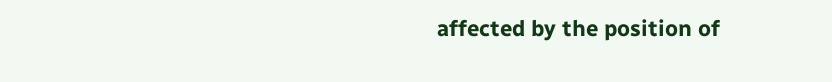affected by the position of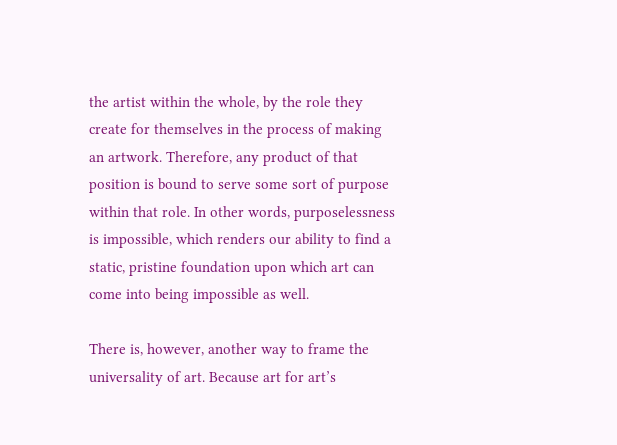the artist within the whole, by the role they create for themselves in the process of making an artwork. Therefore, any product of that position is bound to serve some sort of purpose within that role. In other words, purposelessness is impossible, which renders our ability to find a static, pristine foundation upon which art can come into being impossible as well.

There is, however, another way to frame the universality of art. Because art for art’s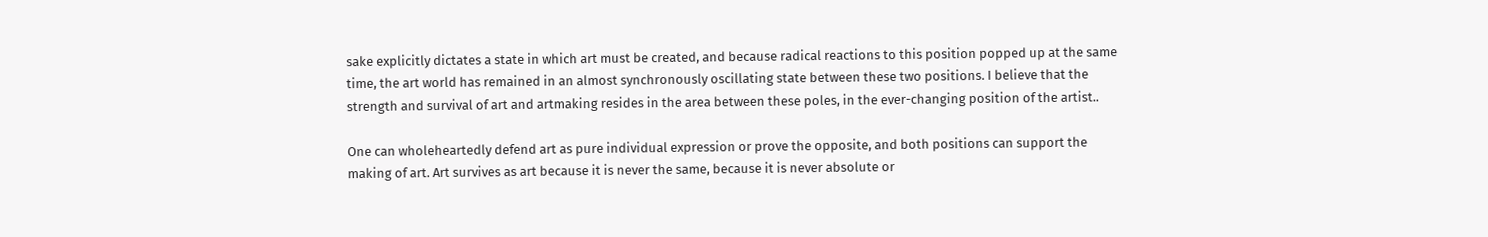sake explicitly dictates a state in which art must be created, and because radical reactions to this position popped up at the same time, the art world has remained in an almost synchronously oscillating state between these two positions. I believe that the strength and survival of art and artmaking resides in the area between these poles, in the ever-changing position of the artist..

One can wholeheartedly defend art as pure individual expression or prove the opposite, and both positions can support the making of art. Art survives as art because it is never the same, because it is never absolute or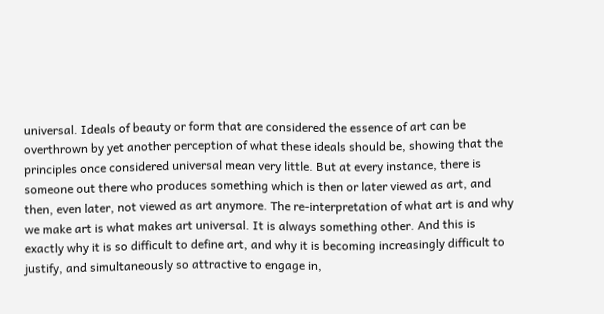universal. Ideals of beauty or form that are considered the essence of art can be overthrown by yet another perception of what these ideals should be, showing that the principles once considered universal mean very little. But at every instance, there is someone out there who produces something which is then or later viewed as art, and then, even later, not viewed as art anymore. The re-interpretation of what art is and why we make art is what makes art universal. It is always something other. And this is exactly why it is so difficult to define art, and why it is becoming increasingly difficult to justify, and simultaneously so attractive to engage in,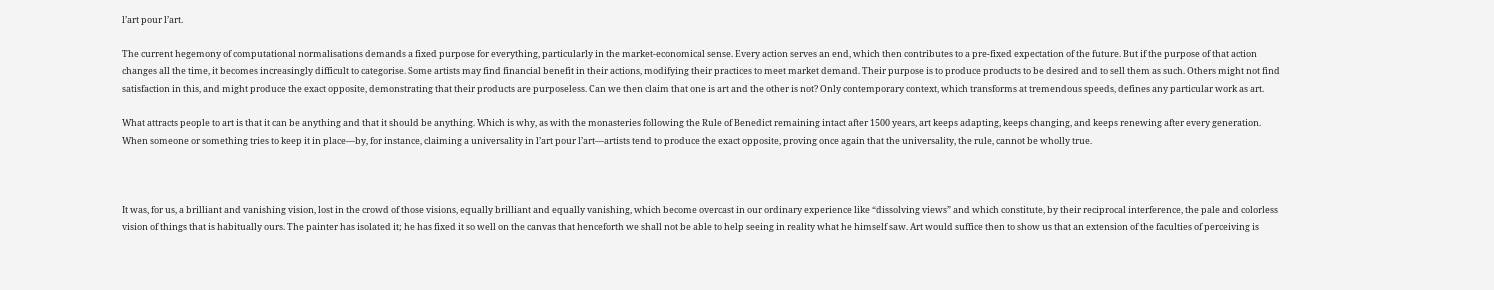l’art pour l’art.

The current hegemony of computational normalisations demands a fixed purpose for everything, particularly in the market-economical sense. Every action serves an end, which then contributes to a pre-fixed expectation of the future. But if the purpose of that action changes all the time, it becomes increasingly difficult to categorise. Some artists may find financial benefit in their actions, modifying their practices to meet market demand. Their purpose is to produce products to be desired and to sell them as such. Others might not find satisfaction in this, and might produce the exact opposite, demonstrating that their products are purposeless. Can we then claim that one is art and the other is not? Only contemporary context, which transforms at tremendous speeds, defines any particular work as art.

What attracts people to art is that it can be anything and that it should be anything. Which is why, as with the monasteries following the Rule of Benedict remaining intact after 1500 years, art keeps adapting, keeps changing, and keeps renewing after every generation. When someone or something tries to keep it in place—by, for instance, claiming a universality in l’art pour l’art—artists tend to produce the exact opposite, proving once again that the universality, the rule, cannot be wholly true.



It was, for us, a brilliant and vanishing vision, lost in the crowd of those visions, equally brilliant and equally vanishing, which become overcast in our ordinary experience like “dissolving views” and which constitute, by their reciprocal interference, the pale and colorless vision of things that is habitually ours. The painter has isolated it; he has fixed it so well on the canvas that henceforth we shall not be able to help seeing in reality what he himself saw. Art would suffice then to show us that an extension of the faculties of perceiving is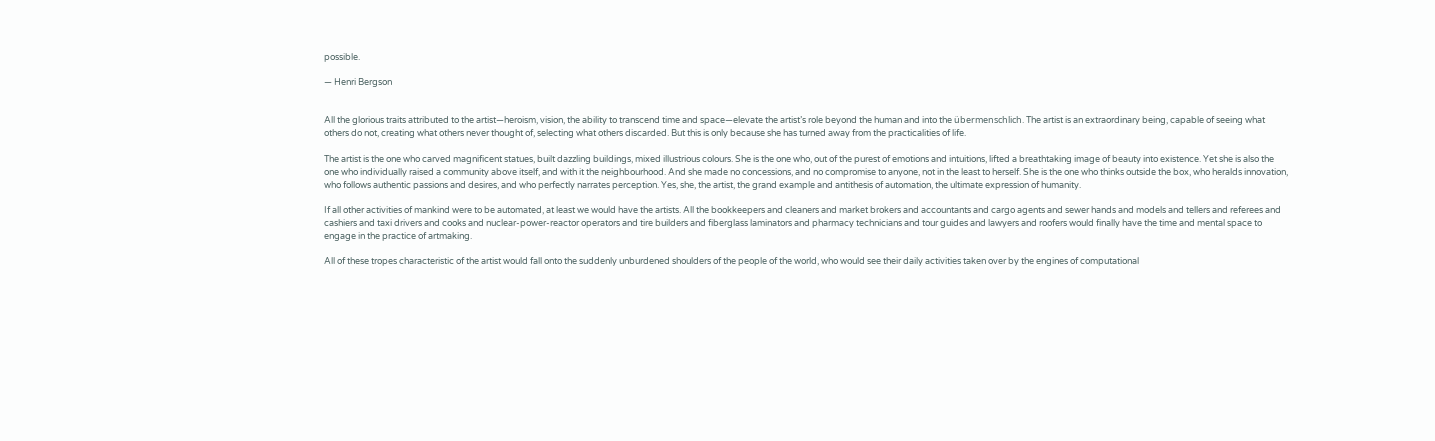possible.

— Henri Bergson


All the glorious traits attributed to the artist—heroism, vision, the ability to transcend time and space—elevate the artist’s role beyond the human and into the übermenschlich. The artist is an extraordinary being, capable of seeing what others do not, creating what others never thought of, selecting what others discarded. But this is only because she has turned away from the practicalities of life.

The artist is the one who carved magnificent statues, built dazzling buildings, mixed illustrious colours. She is the one who, out of the purest of emotions and intuitions, lifted a breathtaking image of beauty into existence. Yet she is also the one who individually raised a community above itself, and with it the neighbourhood. And she made no concessions, and no compromise to anyone, not in the least to herself. She is the one who thinks outside the box, who heralds innovation, who follows authentic passions and desires, and who perfectly narrates perception. Yes, she, the artist, the grand example and antithesis of automation, the ultimate expression of humanity.

If all other activities of mankind were to be automated, at least we would have the artists. All the bookkeepers and cleaners and market brokers and accountants and cargo agents and sewer hands and models and tellers and referees and cashiers and taxi drivers and cooks and nuclear-power-reactor operators and tire builders and fiberglass laminators and pharmacy technicians and tour guides and lawyers and roofers would finally have the time and mental space to engage in the practice of artmaking.

All of these tropes characteristic of the artist would fall onto the suddenly unburdened shoulders of the people of the world, who would see their daily activities taken over by the engines of computational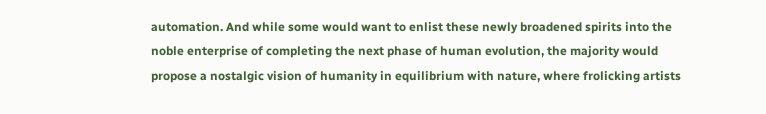automation. And while some would want to enlist these newly broadened spirits into the noble enterprise of completing the next phase of human evolution, the majority would propose a nostalgic vision of humanity in equilibrium with nature, where frolicking artists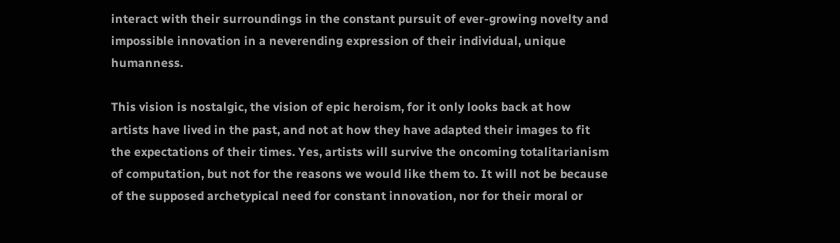interact with their surroundings in the constant pursuit of ever-growing novelty and impossible innovation in a neverending expression of their individual, unique humanness.

This vision is nostalgic, the vision of epic heroism, for it only looks back at how artists have lived in the past, and not at how they have adapted their images to fit the expectations of their times. Yes, artists will survive the oncoming totalitarianism of computation, but not for the reasons we would like them to. It will not be because of the supposed archetypical need for constant innovation, nor for their moral or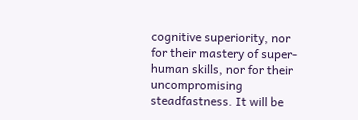cognitive superiority, nor for their mastery of super-human skills, nor for their uncompromising steadfastness. It will be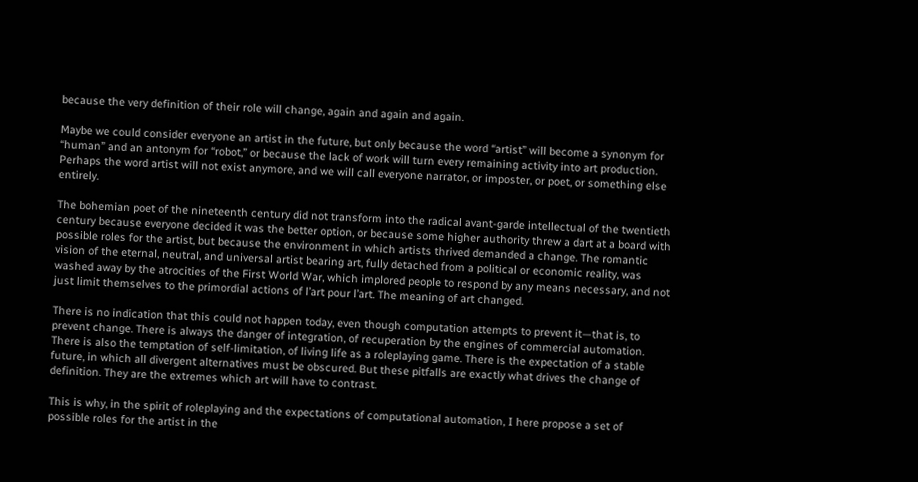because the very definition of their role will change, again and again and again.

Maybe we could consider everyone an artist in the future, but only because the word “artist” will become a synonym for “human” and an antonym for “robot,” or because the lack of work will turn every remaining activity into art production. Perhaps the word artist will not exist anymore, and we will call everyone narrator, or imposter, or poet, or something else entirely.

The bohemian poet of the nineteenth century did not transform into the radical avant-garde intellectual of the twentieth century because everyone decided it was the better option, or because some higher authority threw a dart at a board with possible roles for the artist, but because the environment in which artists thrived demanded a change. The romantic vision of the eternal, neutral, and universal artist bearing art, fully detached from a political or economic reality, was washed away by the atrocities of the First World War, which implored people to respond by any means necessary, and not just limit themselves to the primordial actions of l’art pour l’art. The meaning of art changed.

There is no indication that this could not happen today, even though computation attempts to prevent it—that is, to prevent change. There is always the danger of integration, of recuperation by the engines of commercial automation. There is also the temptation of self-limitation, of living life as a roleplaying game. There is the expectation of a stable future, in which all divergent alternatives must be obscured. But these pitfalls are exactly what drives the change of definition. They are the extremes which art will have to contrast.

This is why, in the spirit of roleplaying and the expectations of computational automation, I here propose a set of possible roles for the artist in the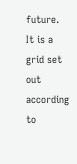future. It is a grid set out according to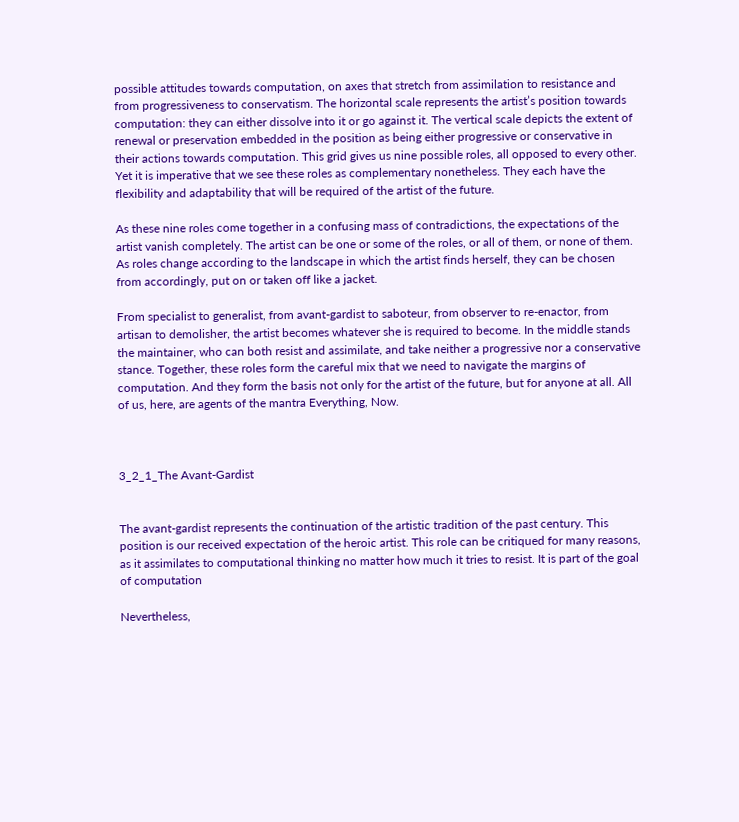possible attitudes towards computation, on axes that stretch from assimilation to resistance and from progressiveness to conservatism. The horizontal scale represents the artist’s position towards computation: they can either dissolve into it or go against it. The vertical scale depicts the extent of renewal or preservation embedded in the position as being either progressive or conservative in their actions towards computation. This grid gives us nine possible roles, all opposed to every other. Yet it is imperative that we see these roles as complementary nonetheless. They each have the flexibility and adaptability that will be required of the artist of the future.

As these nine roles come together in a confusing mass of contradictions, the expectations of the artist vanish completely. The artist can be one or some of the roles, or all of them, or none of them. As roles change according to the landscape in which the artist finds herself, they can be chosen from accordingly, put on or taken off like a jacket.

From specialist to generalist, from avant-gardist to saboteur, from observer to re-enactor, from artisan to demolisher, the artist becomes whatever she is required to become. In the middle stands the maintainer, who can both resist and assimilate, and take neither a progressive nor a conservative stance. Together, these roles form the careful mix that we need to navigate the margins of computation. And they form the basis not only for the artist of the future, but for anyone at all. All of us, here, are agents of the mantra Everything, Now.



3_2_1_The Avant-Gardist


The avant-gardist represents the continuation of the artistic tradition of the past century. This position is our received expectation of the heroic artist. This role can be critiqued for many reasons, as it assimilates to computational thinking no matter how much it tries to resist. It is part of the goal of computation

Nevertheless,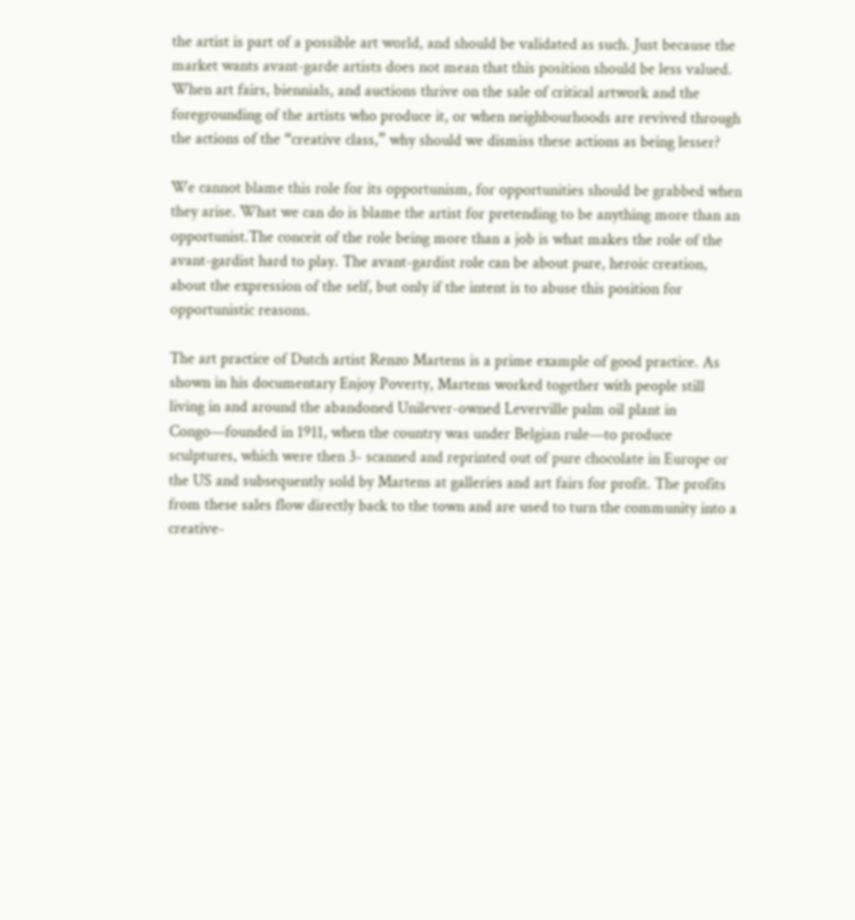the artist is part of a possible art world, and should be validated as such. Just because the market wants avant-garde artists does not mean that this position should be less valued. When art fairs, biennials, and auctions thrive on the sale of critical artwork and the foregrounding of the artists who produce it, or when neighbourhoods are revived through the actions of the “creative class,” why should we dismiss these actions as being lesser?

We cannot blame this role for its opportunism, for opportunities should be grabbed when they arise. What we can do is blame the artist for pretending to be anything more than an opportunist.The conceit of the role being more than a job is what makes the role of the avant-gardist hard to play. The avant-gardist role can be about pure, heroic creation, about the expression of the self, but only if the intent is to abuse this position for opportunistic reasons.

The art practice of Dutch artist Renzo Martens is a prime example of good practice. As shown in his documentary Enjoy Poverty, Martens worked together with people still living in and around the abandoned Unilever-owned Leverville palm oil plant in Congo—founded in 1911, when the country was under Belgian rule—to produce sculptures, which were then 3- scanned and reprinted out of pure chocolate in Europe or the US and subsequently sold by Martens at galleries and art fairs for profit. The profits from these sales flow directly back to the town and are used to turn the community into a creative-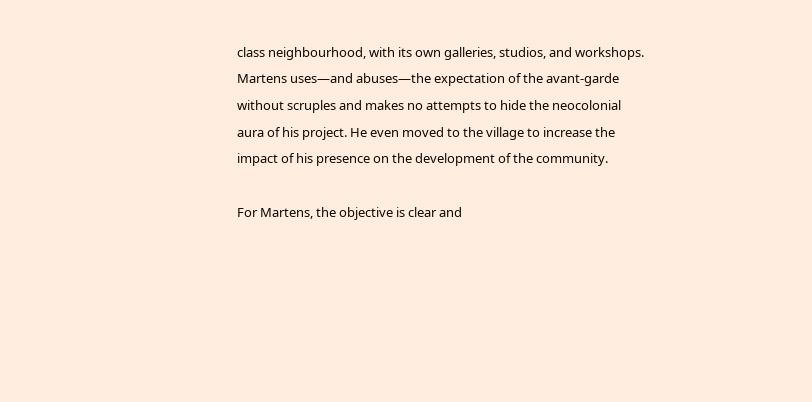class neighbourhood, with its own galleries, studios, and workshops. Martens uses—and abuses—the expectation of the avant-garde without scruples and makes no attempts to hide the neocolonial aura of his project. He even moved to the village to increase the impact of his presence on the development of the community.

For Martens, the objective is clear and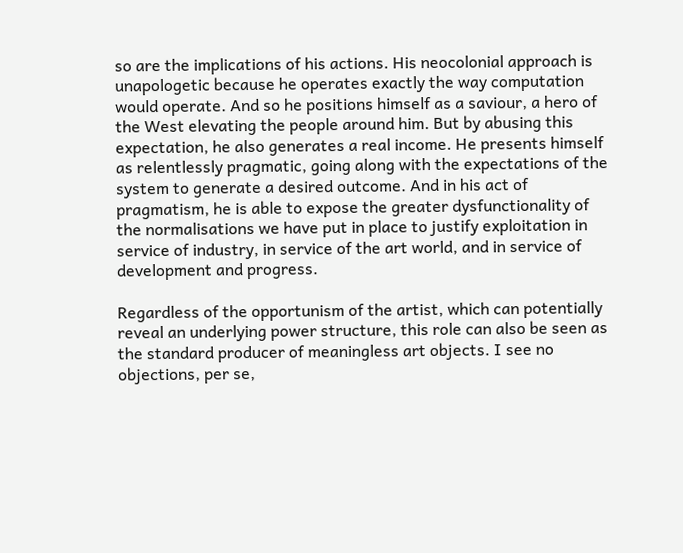so are the implications of his actions. His neocolonial approach is unapologetic because he operates exactly the way computation would operate. And so he positions himself as a saviour, a hero of the West elevating the people around him. But by abusing this expectation, he also generates a real income. He presents himself as relentlessly pragmatic, going along with the expectations of the system to generate a desired outcome. And in his act of pragmatism, he is able to expose the greater dysfunctionality of the normalisations we have put in place to justify exploitation in service of industry, in service of the art world, and in service of development and progress.

Regardless of the opportunism of the artist, which can potentially reveal an underlying power structure, this role can also be seen as the standard producer of meaningless art objects. I see no objections, per se,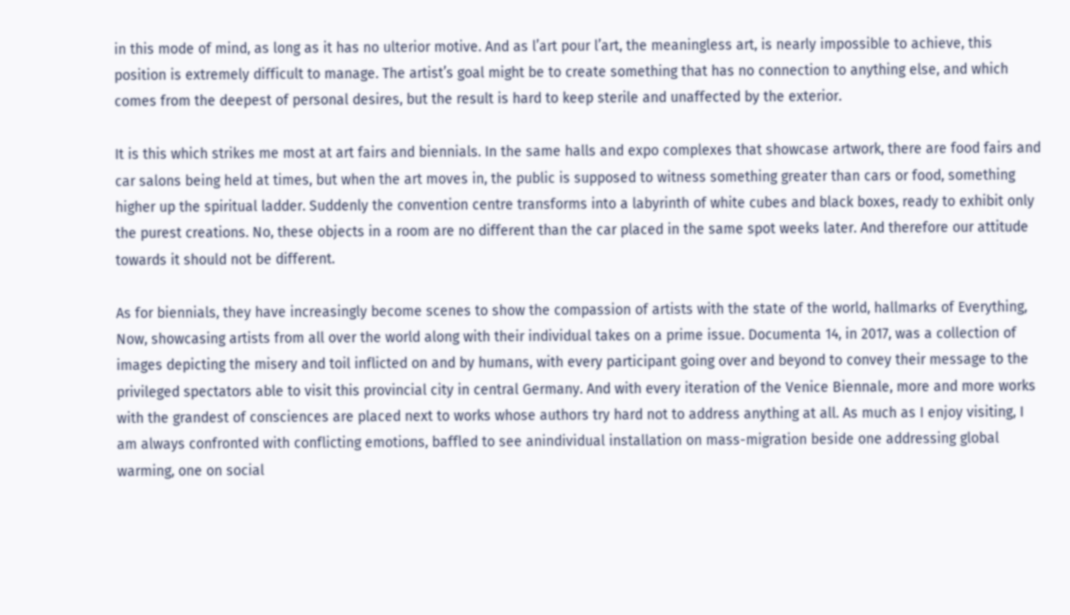in this mode of mind, as long as it has no ulterior motive. And as l’art pour l’art, the meaningless art, is nearly impossible to achieve, this position is extremely difficult to manage. The artist’s goal might be to create something that has no connection to anything else, and which comes from the deepest of personal desires, but the result is hard to keep sterile and unaffected by the exterior.

It is this which strikes me most at art fairs and biennials. In the same halls and expo complexes that showcase artwork, there are food fairs and car salons being held at times, but when the art moves in, the public is supposed to witness something greater than cars or food, something higher up the spiritual ladder. Suddenly the convention centre transforms into a labyrinth of white cubes and black boxes, ready to exhibit only the purest creations. No, these objects in a room are no different than the car placed in the same spot weeks later. And therefore our attitude towards it should not be different.

As for biennials, they have increasingly become scenes to show the compassion of artists with the state of the world, hallmarks of Everything, Now, showcasing artists from all over the world along with their individual takes on a prime issue. Documenta 14, in 2017, was a collection of images depicting the misery and toil inflicted on and by humans, with every participant going over and beyond to convey their message to the privileged spectators able to visit this provincial city in central Germany. And with every iteration of the Venice Biennale, more and more works with the grandest of consciences are placed next to works whose authors try hard not to address anything at all. As much as I enjoy visiting, I am always confronted with conflicting emotions, baffled to see anindividual installation on mass-migration beside one addressing global warming, one on social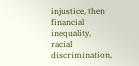injustice, then financial inequality, racial discrimination,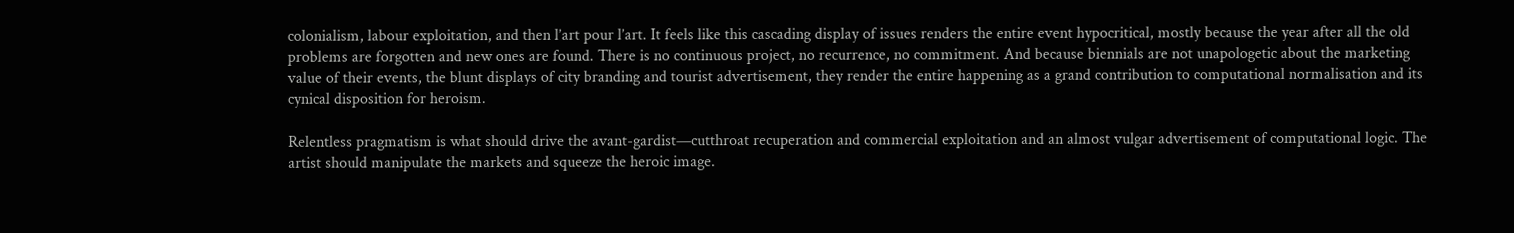colonialism, labour exploitation, and then l’art pour l’art. It feels like this cascading display of issues renders the entire event hypocritical, mostly because the year after all the old problems are forgotten and new ones are found. There is no continuous project, no recurrence, no commitment. And because biennials are not unapologetic about the marketing value of their events, the blunt displays of city branding and tourist advertisement, they render the entire happening as a grand contribution to computational normalisation and its cynical disposition for heroism.

Relentless pragmatism is what should drive the avant-gardist—cutthroat recuperation and commercial exploitation and an almost vulgar advertisement of computational logic. The artist should manipulate the markets and squeeze the heroic image.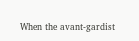When the avant-gardist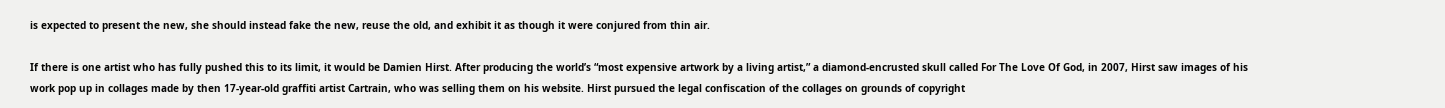is expected to present the new, she should instead fake the new, reuse the old, and exhibit it as though it were conjured from thin air.

If there is one artist who has fully pushed this to its limit, it would be Damien Hirst. After producing the world’s “most expensive artwork by a living artist,” a diamond-encrusted skull called For The Love Of God, in 2007, Hirst saw images of his work pop up in collages made by then 17-year-old graffiti artist Cartrain, who was selling them on his website. Hirst pursued the legal confiscation of the collages on grounds of copyright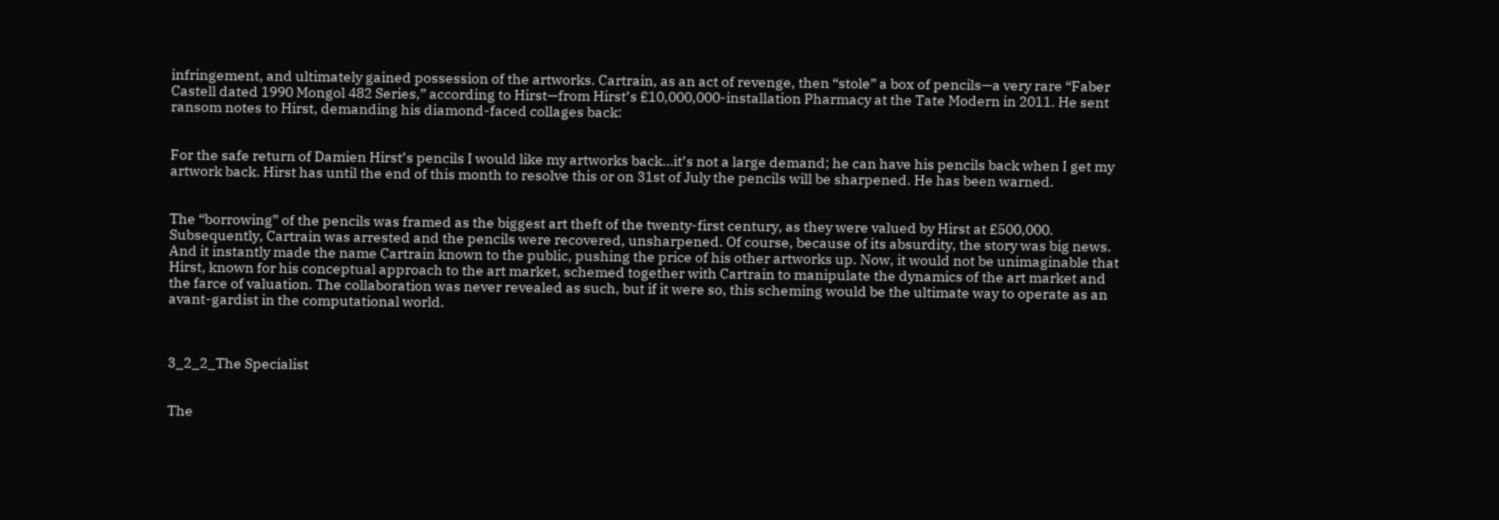infringement, and ultimately gained possession of the artworks. Cartrain, as an act of revenge, then “stole” a box of pencils—a very rare “Faber Castell dated 1990 Mongol 482 Series,” according to Hirst—from Hirst’s £10,000,000-installation Pharmacy at the Tate Modern in 2011. He sent ransom notes to Hirst, demanding his diamond-faced collages back:


For the safe return of Damien Hirst’s pencils I would like my artworks back…it’s not a large demand; he can have his pencils back when I get my artwork back. Hirst has until the end of this month to resolve this or on 31st of July the pencils will be sharpened. He has been warned.


The “borrowing” of the pencils was framed as the biggest art theft of the twenty-first century, as they were valued by Hirst at £500,000. Subsequently, Cartrain was arrested and the pencils were recovered, unsharpened. Of course, because of its absurdity, the story was big news. And it instantly made the name Cartrain known to the public, pushing the price of his other artworks up. Now, it would not be unimaginable that Hirst, known for his conceptual approach to the art market, schemed together with Cartrain to manipulate the dynamics of the art market and the farce of valuation. The collaboration was never revealed as such, but if it were so, this scheming would be the ultimate way to operate as an avant-gardist in the computational world.



3_2_2_The Specialist


The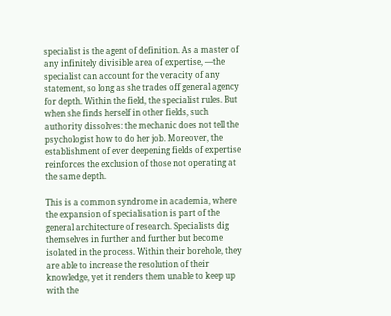specialist is the agent of definition. As a master of any infinitely divisible area of expertise, —the specialist can account for the veracity of any statement, so long as she trades off general agency for depth. Within the field, the specialist rules. But when she finds herself in other fields, such authority dissolves: the mechanic does not tell the psychologist how to do her job. Moreover, the establishment of ever deepening fields of expertise reinforces the exclusion of those not operating at the same depth.

This is a common syndrome in academia, where the expansion of specialisation is part of the general architecture of research. Specialists dig themselves in further and further but become isolated in the process. Within their borehole, they are able to increase the resolution of their knowledge, yet it renders them unable to keep up with the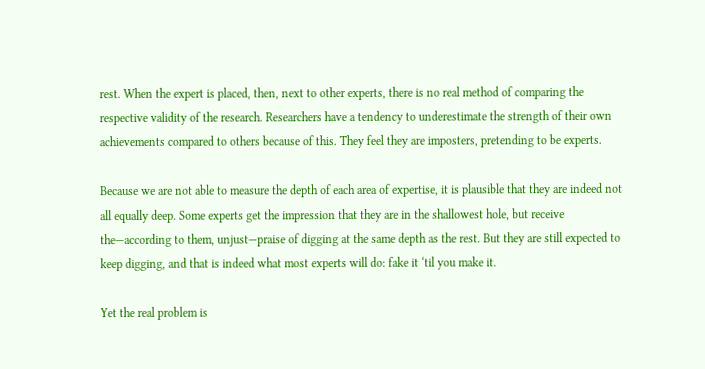rest. When the expert is placed, then, next to other experts, there is no real method of comparing the respective validity of the research. Researchers have a tendency to underestimate the strength of their own achievements compared to others because of this. They feel they are imposters, pretending to be experts.

Because we are not able to measure the depth of each area of expertise, it is plausible that they are indeed not all equally deep. Some experts get the impression that they are in the shallowest hole, but receive the—according to them, unjust—praise of digging at the same depth as the rest. But they are still expected to keep digging, and that is indeed what most experts will do: fake it ‘til you make it.

Yet the real problem is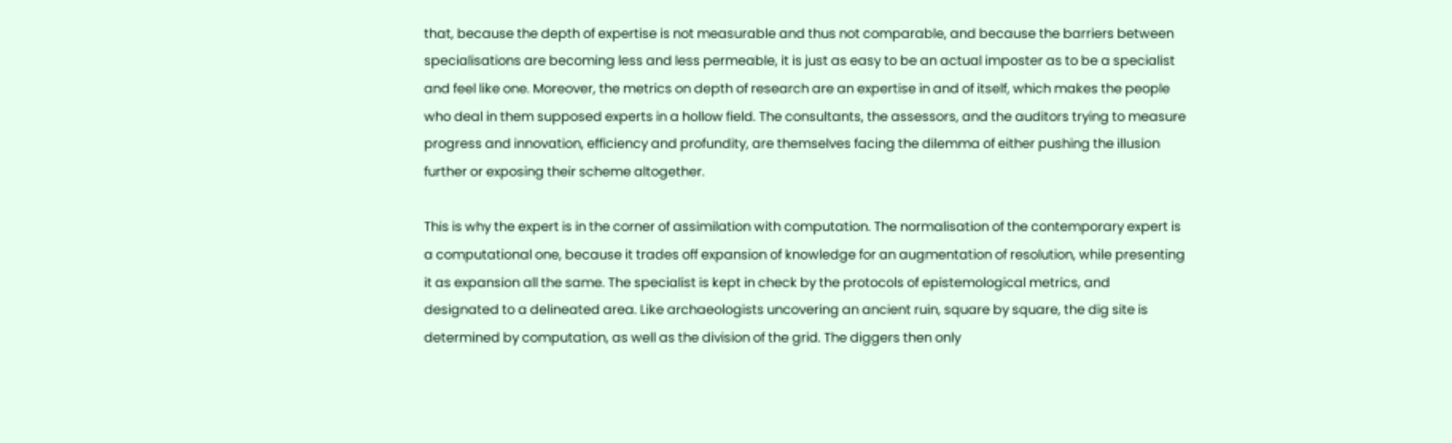that, because the depth of expertise is not measurable and thus not comparable, and because the barriers between specialisations are becoming less and less permeable, it is just as easy to be an actual imposter as to be a specialist and feel like one. Moreover, the metrics on depth of research are an expertise in and of itself, which makes the people who deal in them supposed experts in a hollow field. The consultants, the assessors, and the auditors trying to measure progress and innovation, efficiency and profundity, are themselves facing the dilemma of either pushing the illusion further or exposing their scheme altogether.

This is why the expert is in the corner of assimilation with computation. The normalisation of the contemporary expert is a computational one, because it trades off expansion of knowledge for an augmentation of resolution, while presenting it as expansion all the same. The specialist is kept in check by the protocols of epistemological metrics, and designated to a delineated area. Like archaeologists uncovering an ancient ruin, square by square, the dig site is determined by computation, as well as the division of the grid. The diggers then only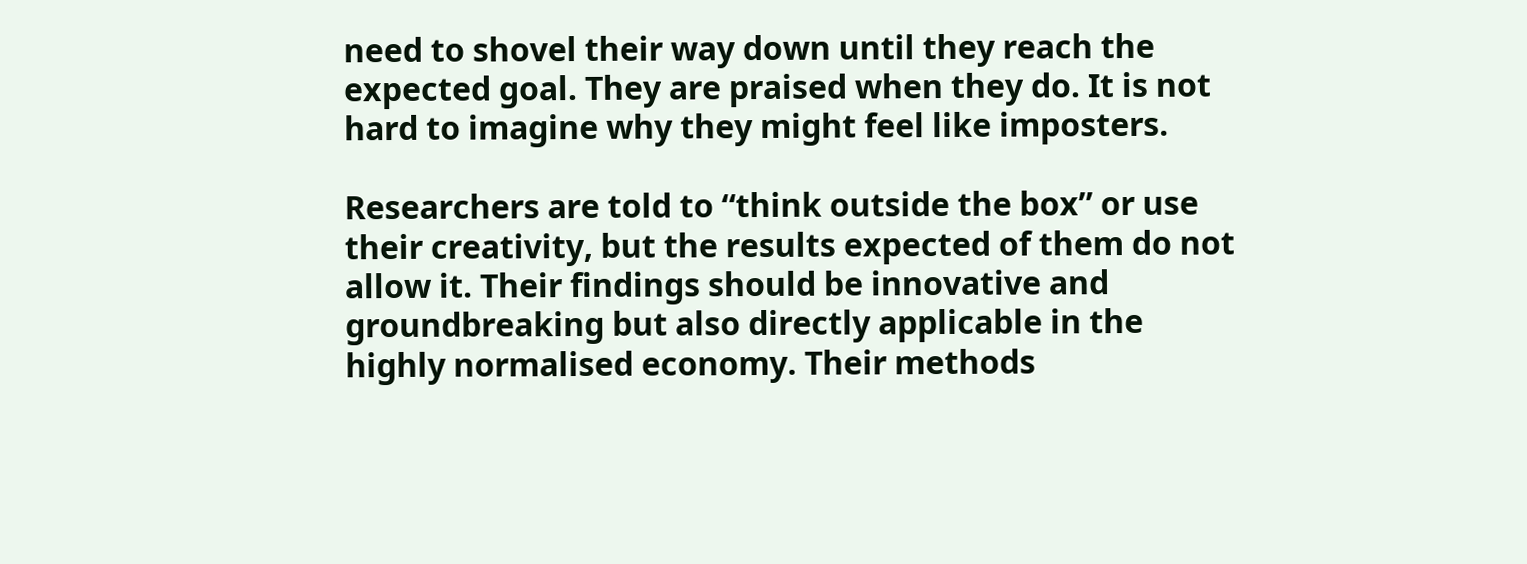need to shovel their way down until they reach the expected goal. They are praised when they do. It is not hard to imagine why they might feel like imposters.

Researchers are told to “think outside the box” or use their creativity, but the results expected of them do not allow it. Their findings should be innovative and groundbreaking but also directly applicable in the highly normalised economy. Their methods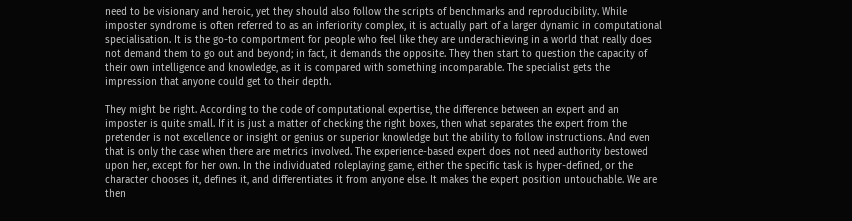need to be visionary and heroic, yet they should also follow the scripts of benchmarks and reproducibility. While imposter syndrome is often referred to as an inferiority complex, it is actually part of a larger dynamic in computational specialisation. It is the go-to comportment for people who feel like they are underachieving in a world that really does not demand them to go out and beyond; in fact, it demands the opposite. They then start to question the capacity of their own intelligence and knowledge, as it is compared with something incomparable. The specialist gets the impression that anyone could get to their depth.

They might be right. According to the code of computational expertise, the difference between an expert and an imposter is quite small. If it is just a matter of checking the right boxes, then what separates the expert from the pretender is not excellence or insight or genius or superior knowledge but the ability to follow instructions. And even that is only the case when there are metrics involved. The experience-based expert does not need authority bestowed upon her, except for her own. In the individuated roleplaying game, either the specific task is hyper-defined, or the character chooses it, defines it, and differentiates it from anyone else. It makes the expert position untouchable. We are then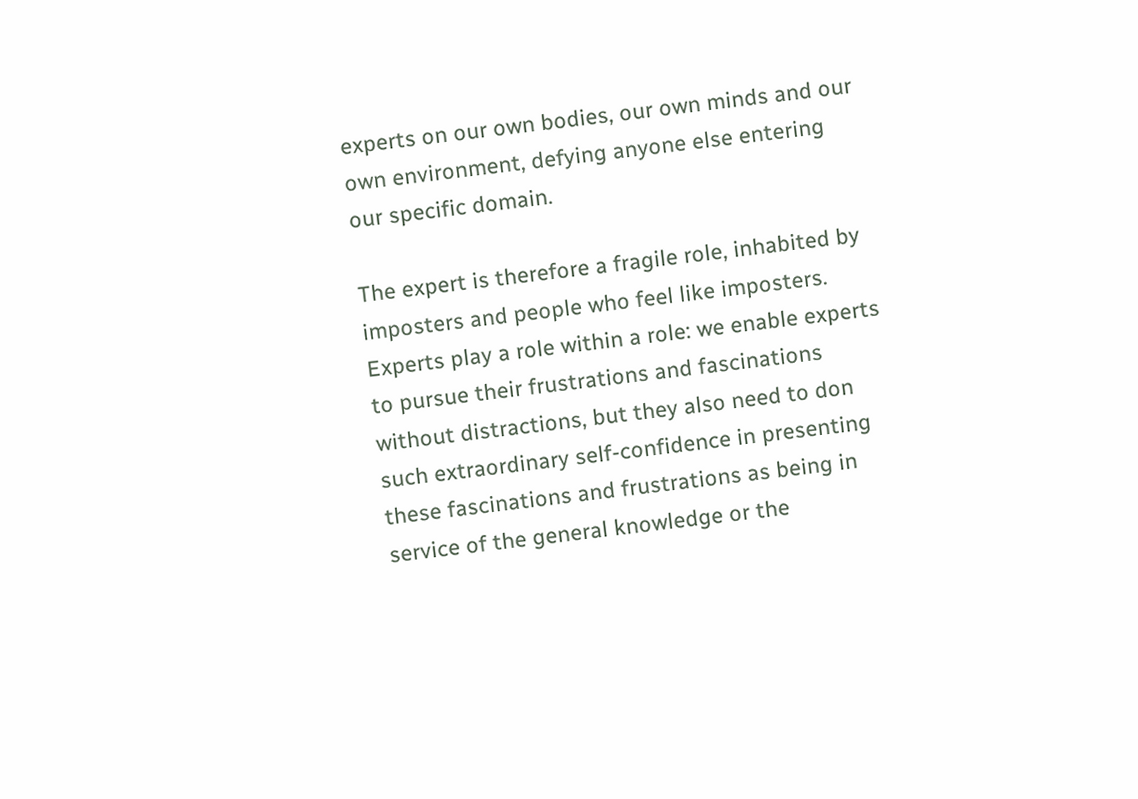experts on our own bodies, our own minds and our own environment, defying anyone else entering our specific domain.

The expert is therefore a fragile role, inhabited by imposters and people who feel like imposters. Experts play a role within a role: we enable experts to pursue their frustrations and fascinations without distractions, but they also need to don such extraordinary self-confidence in presenting these fascinations and frustrations as being in service of the general knowledge or the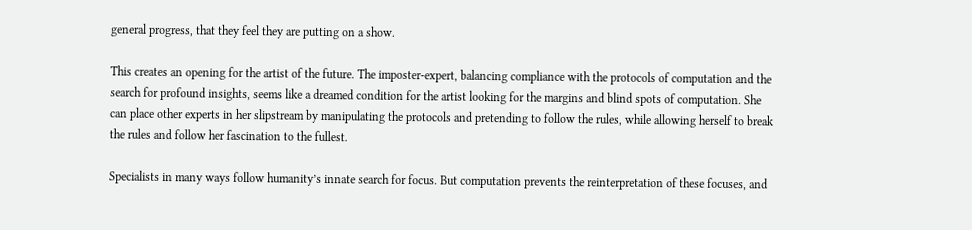general progress, that they feel they are putting on a show.

This creates an opening for the artist of the future. The imposter-expert, balancing compliance with the protocols of computation and the search for profound insights, seems like a dreamed condition for the artist looking for the margins and blind spots of computation. She can place other experts in her slipstream by manipulating the protocols and pretending to follow the rules, while allowing herself to break the rules and follow her fascination to the fullest.

Specialists in many ways follow humanity’s innate search for focus. But computation prevents the reinterpretation of these focuses, and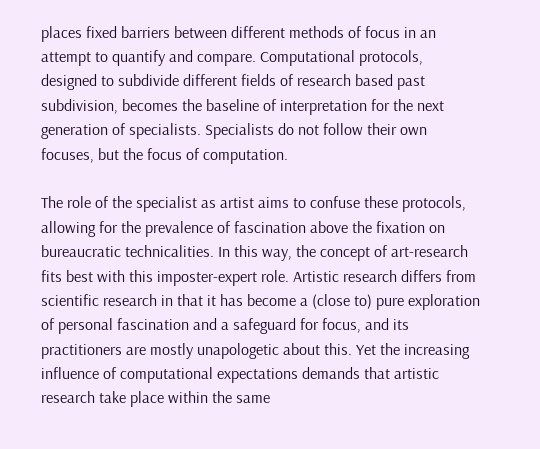places fixed barriers between different methods of focus in an attempt to quantify and compare. Computational protocols, designed to subdivide different fields of research based past subdivision, becomes the baseline of interpretation for the next generation of specialists. Specialists do not follow their own focuses, but the focus of computation.

The role of the specialist as artist aims to confuse these protocols, allowing for the prevalence of fascination above the fixation on bureaucratic technicalities. In this way, the concept of art-research fits best with this imposter-expert role. Artistic research differs from scientific research in that it has become a (close to) pure exploration of personal fascination and a safeguard for focus, and its practitioners are mostly unapologetic about this. Yet the increasing influence of computational expectations demands that artistic research take place within the same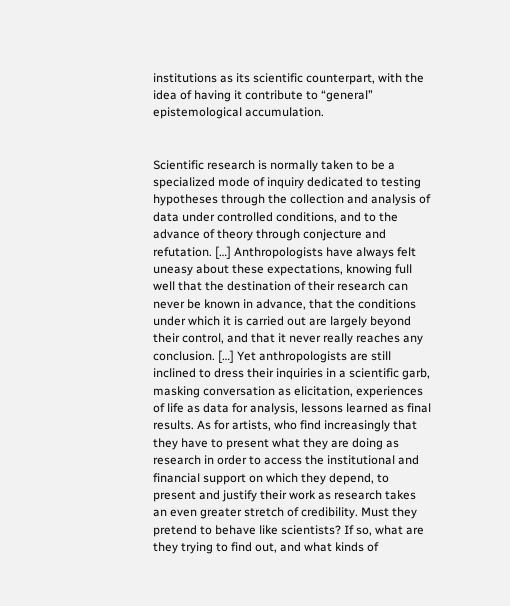institutions as its scientific counterpart, with the idea of having it contribute to “general” epistemological accumulation.


Scientific research is normally taken to be a specialized mode of inquiry dedicated to testing hypotheses through the collection and analysis of data under controlled conditions, and to the advance of theory through conjecture and refutation. […] Anthropologists have always felt uneasy about these expectations, knowing full well that the destination of their research can never be known in advance, that the conditions under which it is carried out are largely beyond their control, and that it never really reaches any conclusion. […] Yet anthropologists are still inclined to dress their inquiries in a scientific garb, masking conversation as elicitation, experiences of life as data for analysis, lessons learned as final results. As for artists, who find increasingly that they have to present what they are doing as research in order to access the institutional and financial support on which they depend, to present and justify their work as research takes an even greater stretch of credibility. Must they pretend to behave like scientists? If so, what are they trying to find out, and what kinds of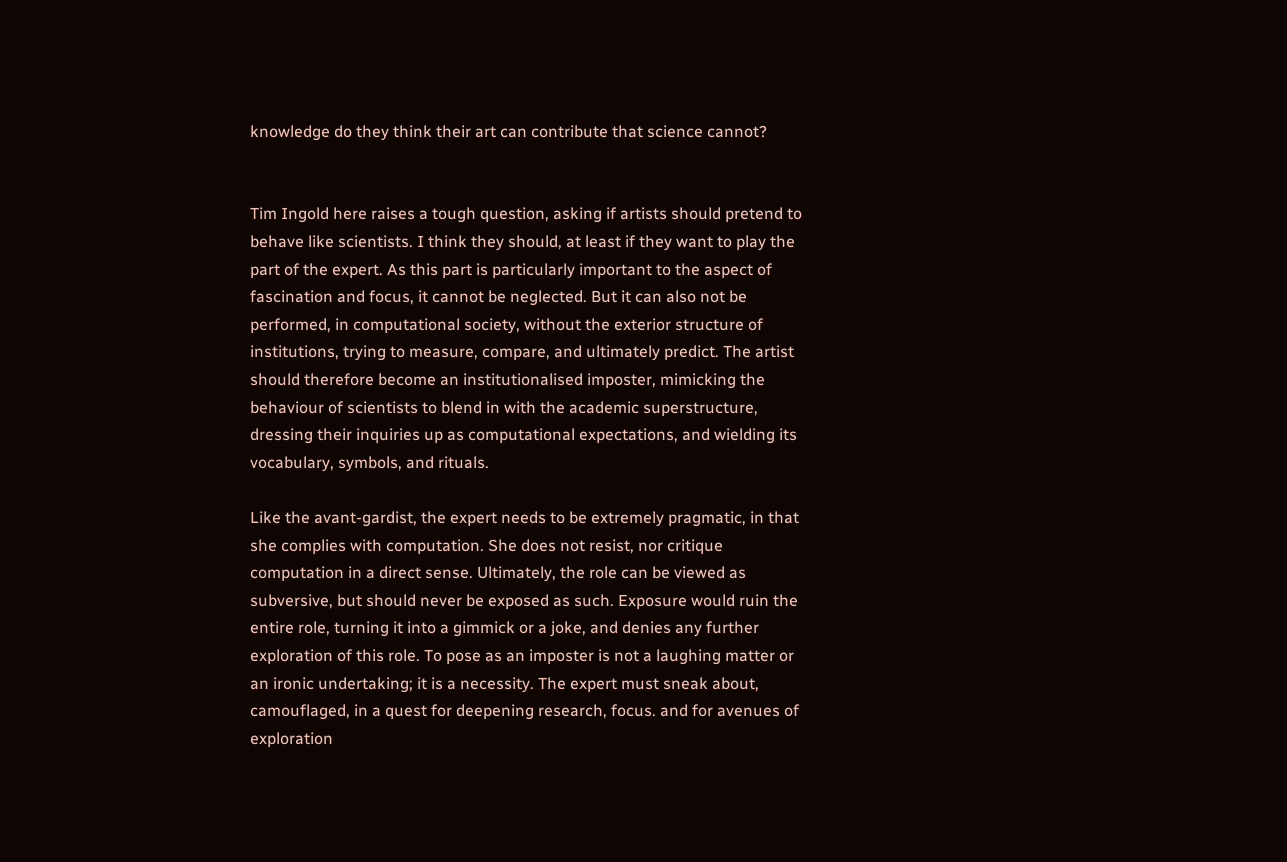knowledge do they think their art can contribute that science cannot?


Tim Ingold here raises a tough question, asking if artists should pretend to behave like scientists. I think they should, at least if they want to play the part of the expert. As this part is particularly important to the aspect of fascination and focus, it cannot be neglected. But it can also not be performed, in computational society, without the exterior structure of institutions, trying to measure, compare, and ultimately predict. The artist should therefore become an institutionalised imposter, mimicking the behaviour of scientists to blend in with the academic superstructure, dressing their inquiries up as computational expectations, and wielding its vocabulary, symbols, and rituals.

Like the avant-gardist, the expert needs to be extremely pragmatic, in that she complies with computation. She does not resist, nor critique computation in a direct sense. Ultimately, the role can be viewed as subversive, but should never be exposed as such. Exposure would ruin the entire role, turning it into a gimmick or a joke, and denies any further exploration of this role. To pose as an imposter is not a laughing matter or an ironic undertaking; it is a necessity. The expert must sneak about, camouflaged, in a quest for deepening research, focus. and for avenues of exploration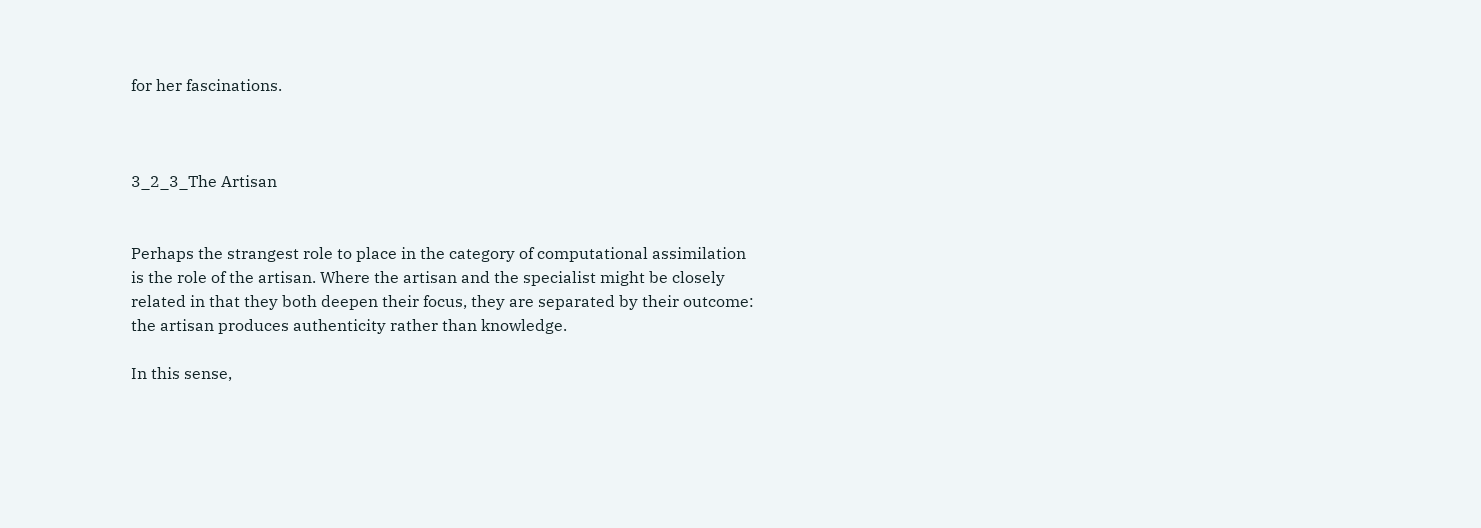for her fascinations.



3_2_3_The Artisan


Perhaps the strangest role to place in the category of computational assimilation is the role of the artisan. Where the artisan and the specialist might be closely related in that they both deepen their focus, they are separated by their outcome: the artisan produces authenticity rather than knowledge.

In this sense,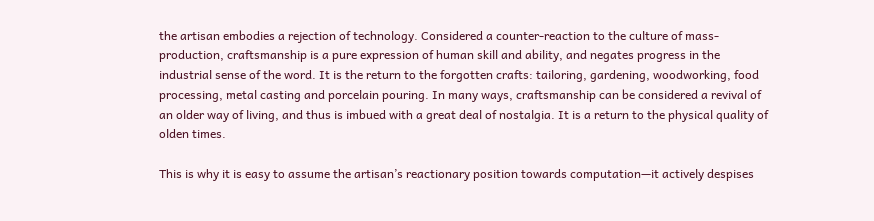the artisan embodies a rejection of technology. Considered a counter-reaction to the culture of mass-production, craftsmanship is a pure expression of human skill and ability, and negates progress in the industrial sense of the word. It is the return to the forgotten crafts: tailoring, gardening, woodworking, food processing, metal casting and porcelain pouring. In many ways, craftsmanship can be considered a revival of an older way of living, and thus is imbued with a great deal of nostalgia. It is a return to the physical quality of olden times.

This is why it is easy to assume the artisan’s reactionary position towards computation—it actively despises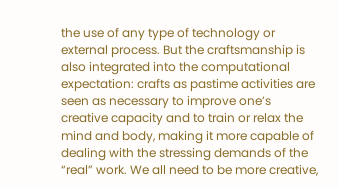the use of any type of technology or external process. But the craftsmanship is also integrated into the computational expectation: crafts as pastime activities are seen as necessary to improve one’s creative capacity and to train or relax the mind and body, making it more capable of dealing with the stressing demands of the “real” work. We all need to be more creative,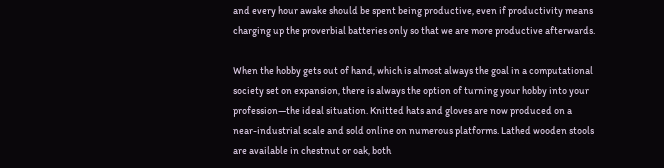and every hour awake should be spent being productive, even if productivity means charging up the proverbial batteries only so that we are more productive afterwards.

When the hobby gets out of hand, which is almost always the goal in a computational society set on expansion, there is always the option of turning your hobby into your profession—the ideal situation. Knitted hats and gloves are now produced on a near-industrial scale and sold online on numerous platforms. Lathed wooden stools are available in chestnut or oak, both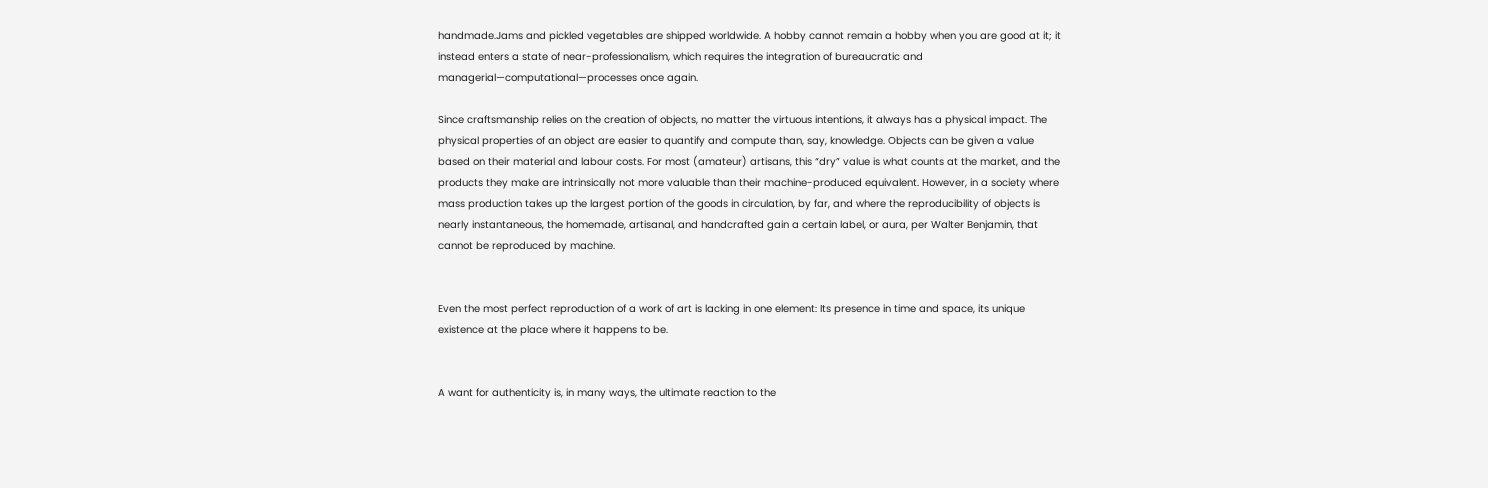handmade.Jams and pickled vegetables are shipped worldwide. A hobby cannot remain a hobby when you are good at it; it instead enters a state of near-professionalism, which requires the integration of bureaucratic and managerial—computational—processes once again.

Since craftsmanship relies on the creation of objects, no matter the virtuous intentions, it always has a physical impact. The physical properties of an object are easier to quantify and compute than, say, knowledge. Objects can be given a value based on their material and labour costs. For most (amateur) artisans, this “dry” value is what counts at the market, and the products they make are intrinsically not more valuable than their machine-produced equivalent. However, in a society where mass production takes up the largest portion of the goods in circulation, by far, and where the reproducibility of objects is nearly instantaneous, the homemade, artisanal, and handcrafted gain a certain label, or aura, per Walter Benjamin, that cannot be reproduced by machine.


Even the most perfect reproduction of a work of art is lacking in one element: Its presence in time and space, its unique existence at the place where it happens to be.


A want for authenticity is, in many ways, the ultimate reaction to the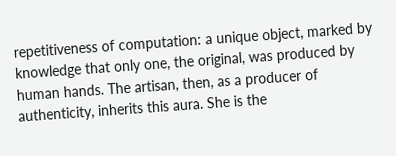repetitiveness of computation: a unique object, marked by knowledge that only one, the original, was produced by human hands. The artisan, then, as a producer of authenticity, inherits this aura. She is the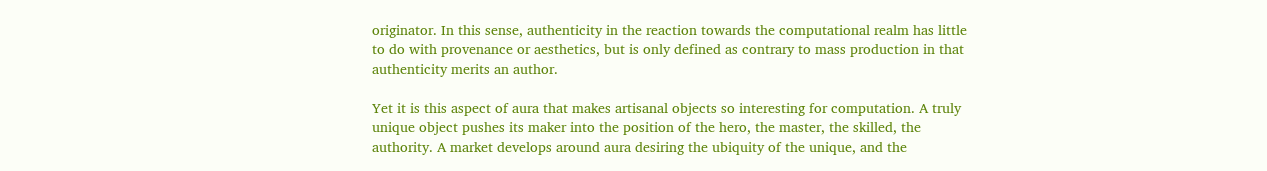originator. In this sense, authenticity in the reaction towards the computational realm has little to do with provenance or aesthetics, but is only defined as contrary to mass production in that authenticity merits an author.

Yet it is this aspect of aura that makes artisanal objects so interesting for computation. A truly unique object pushes its maker into the position of the hero, the master, the skilled, the authority. A market develops around aura desiring the ubiquity of the unique, and the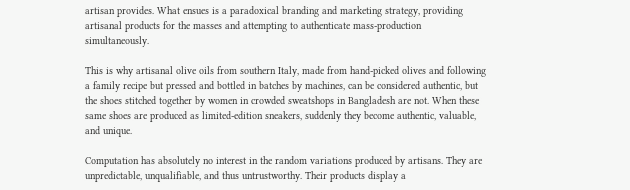artisan provides. What ensues is a paradoxical branding and marketing strategy, providing artisanal products for the masses and attempting to authenticate mass-production simultaneously.

This is why artisanal olive oils from southern Italy, made from hand-picked olives and following a family recipe but pressed and bottled in batches by machines, can be considered authentic, but the shoes stitched together by women in crowded sweatshops in Bangladesh are not. When these same shoes are produced as limited-edition sneakers, suddenly they become authentic, valuable, and unique.

Computation has absolutely no interest in the random variations produced by artisans. They are unpredictable, unqualifiable, and thus untrustworthy. Their products display a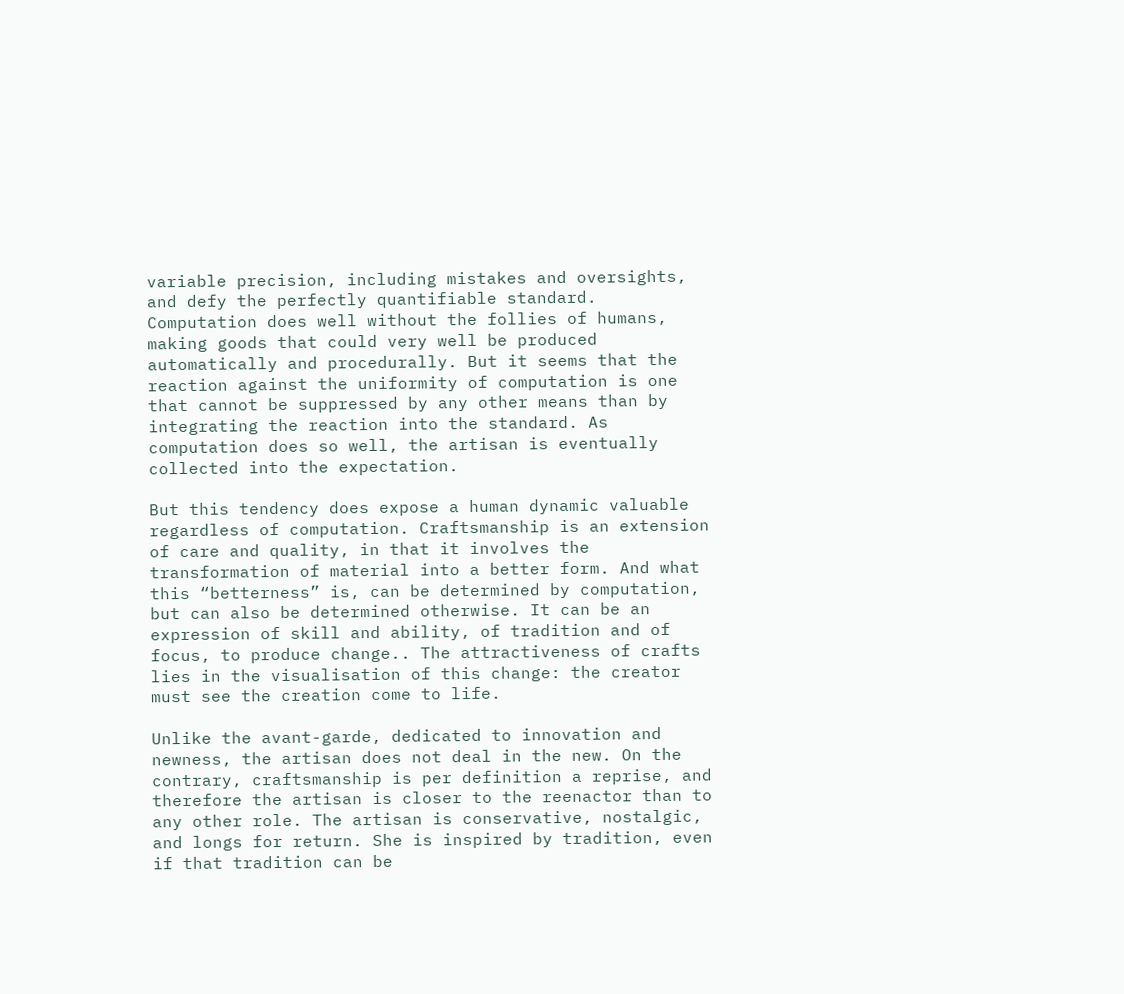variable precision, including mistakes and oversights, and defy the perfectly quantifiable standard. Computation does well without the follies of humans, making goods that could very well be produced automatically and procedurally. But it seems that the reaction against the uniformity of computation is one that cannot be suppressed by any other means than by integrating the reaction into the standard. As computation does so well, the artisan is eventually collected into the expectation.

But this tendency does expose a human dynamic valuable regardless of computation. Craftsmanship is an extension of care and quality, in that it involves the transformation of material into a better form. And what this “betterness” is, can be determined by computation, but can also be determined otherwise. It can be an expression of skill and ability, of tradition and of focus, to produce change.. The attractiveness of crafts lies in the visualisation of this change: the creator must see the creation come to life.

Unlike the avant-garde, dedicated to innovation and newness, the artisan does not deal in the new. On the contrary, craftsmanship is per definition a reprise, and therefore the artisan is closer to the reenactor than to any other role. The artisan is conservative, nostalgic, and longs for return. She is inspired by tradition, even if that tradition can be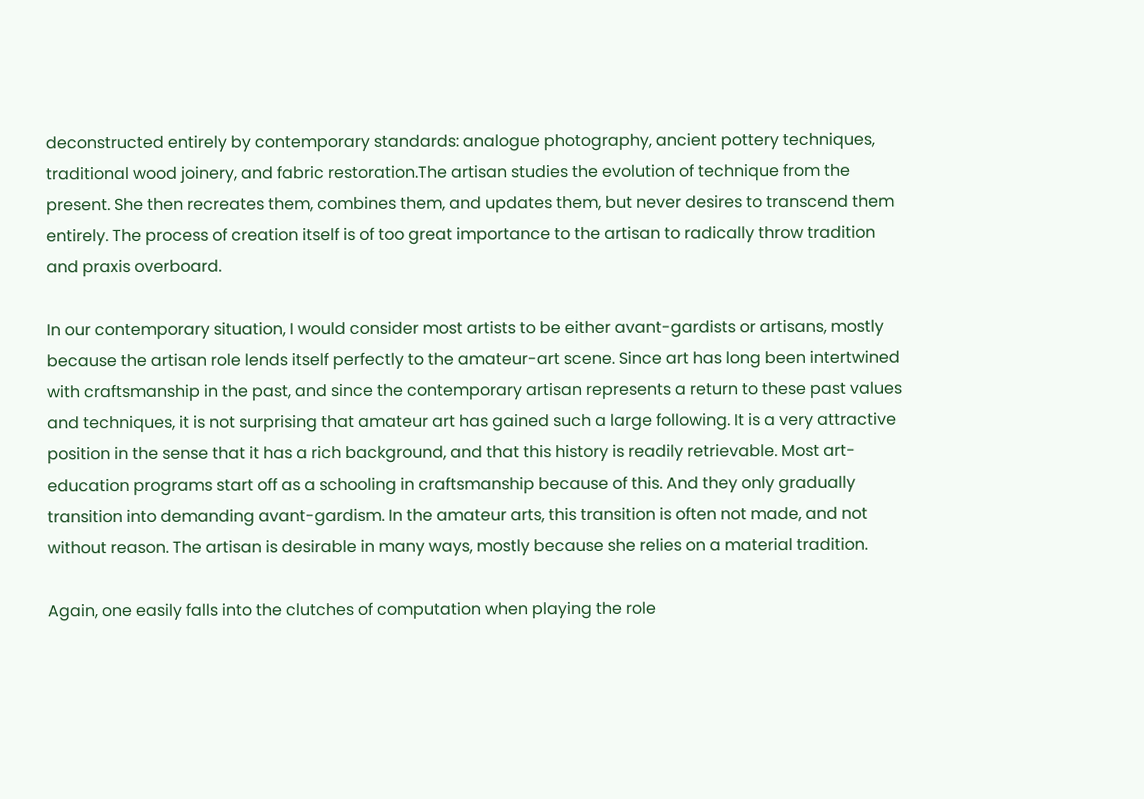deconstructed entirely by contemporary standards: analogue photography, ancient pottery techniques, traditional wood joinery, and fabric restoration.The artisan studies the evolution of technique from the present. She then recreates them, combines them, and updates them, but never desires to transcend them entirely. The process of creation itself is of too great importance to the artisan to radically throw tradition and praxis overboard.

In our contemporary situation, I would consider most artists to be either avant-gardists or artisans, mostly because the artisan role lends itself perfectly to the amateur-art scene. Since art has long been intertwined with craftsmanship in the past, and since the contemporary artisan represents a return to these past values and techniques, it is not surprising that amateur art has gained such a large following. It is a very attractive position in the sense that it has a rich background, and that this history is readily retrievable. Most art-education programs start off as a schooling in craftsmanship because of this. And they only gradually transition into demanding avant-gardism. In the amateur arts, this transition is often not made, and not without reason. The artisan is desirable in many ways, mostly because she relies on a material tradition.

Again, one easily falls into the clutches of computation when playing the role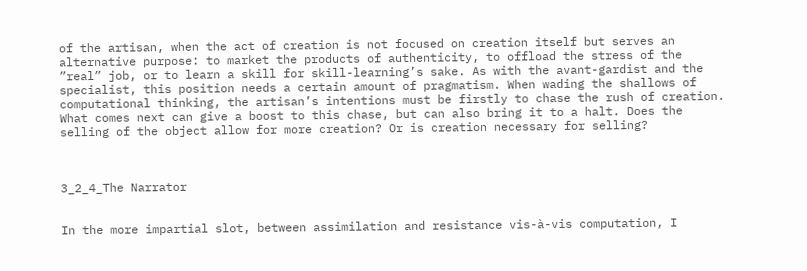of the artisan, when the act of creation is not focused on creation itself but serves an alternative purpose: to market the products of authenticity, to offload the stress of the ”real” job, or to learn a skill for skill-learning’s sake. As with the avant-gardist and the specialist, this position needs a certain amount of pragmatism. When wading the shallows of computational thinking, the artisan’s intentions must be firstly to chase the rush of creation. What comes next can give a boost to this chase, but can also bring it to a halt. Does the selling of the object allow for more creation? Or is creation necessary for selling?



3_2_4_The Narrator


In the more impartial slot, between assimilation and resistance vis-à-vis computation, I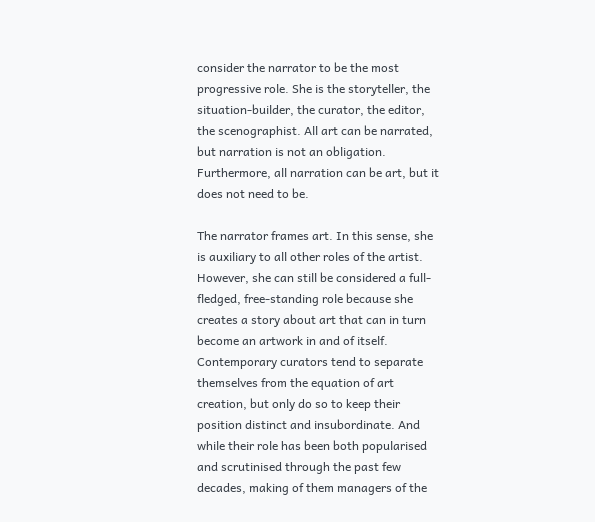consider the narrator to be the most progressive role. She is the storyteller, the situation-builder, the curator, the editor, the scenographist. All art can be narrated, but narration is not an obligation. Furthermore, all narration can be art, but it does not need to be.

The narrator frames art. In this sense, she is auxiliary to all other roles of the artist. However, she can still be considered a full-fledged, free-standing role because she creates a story about art that can in turn become an artwork in and of itself. Contemporary curators tend to separate themselves from the equation of art creation, but only do so to keep their position distinct and insubordinate. And while their role has been both popularised and scrutinised through the past few decades, making of them managers of the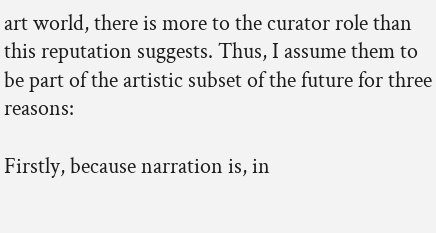art world, there is more to the curator role than this reputation suggests. Thus, I assume them to be part of the artistic subset of the future for three reasons:

Firstly, because narration is, in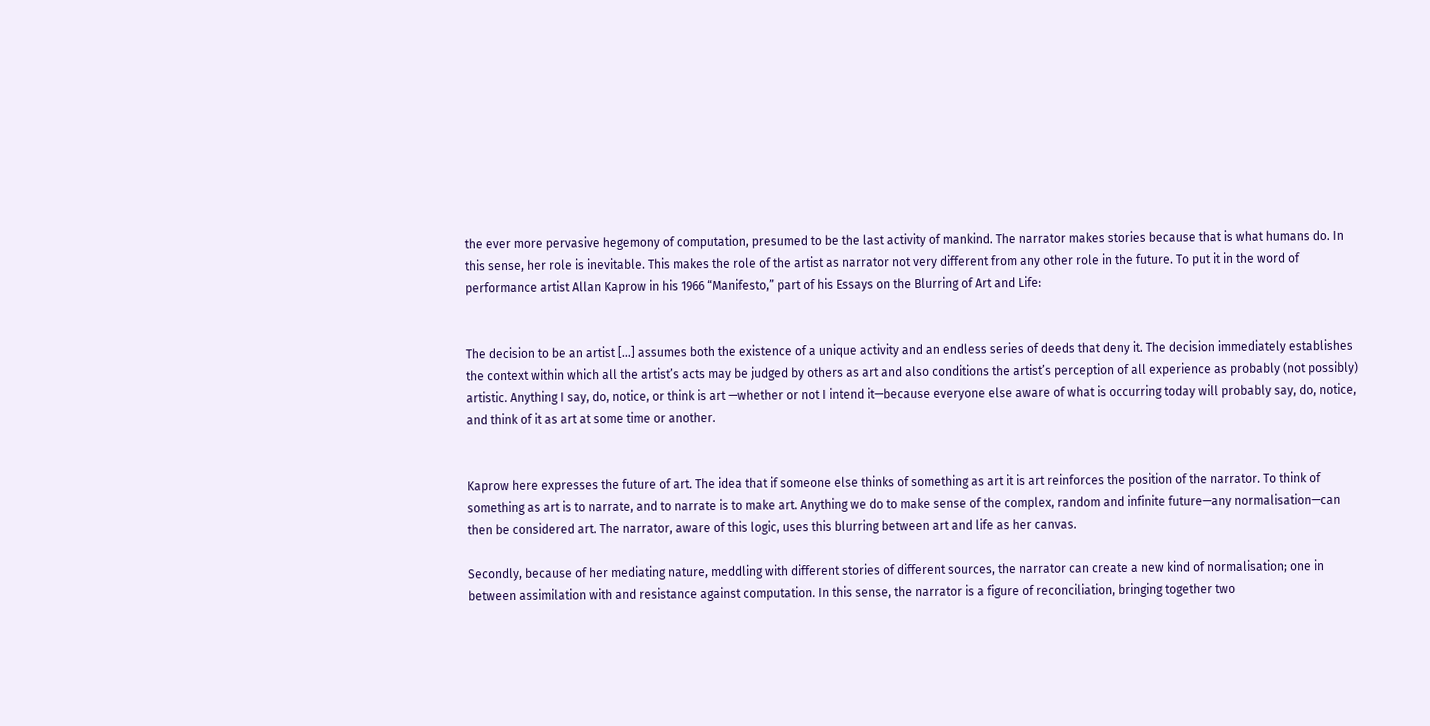the ever more pervasive hegemony of computation, presumed to be the last activity of mankind. The narrator makes stories because that is what humans do. In this sense, her role is inevitable. This makes the role of the artist as narrator not very different from any other role in the future. To put it in the word of performance artist Allan Kaprow in his 1966 “Manifesto,” part of his Essays on the Blurring of Art and Life:


The decision to be an artist […] assumes both the existence of a unique activity and an endless series of deeds that deny it. The decision immediately establishes the context within which all the artist’s acts may be judged by others as art and also conditions the artist’s perception of all experience as probably (not possibly) artistic. Anything I say, do, notice, or think is art —whether or not I intend it—because everyone else aware of what is occurring today will probably say, do, notice, and think of it as art at some time or another.


Kaprow here expresses the future of art. The idea that if someone else thinks of something as art it is art reinforces the position of the narrator. To think of something as art is to narrate, and to narrate is to make art. Anything we do to make sense of the complex, random and infinite future—any normalisation—can then be considered art. The narrator, aware of this logic, uses this blurring between art and life as her canvas.

Secondly, because of her mediating nature, meddling with different stories of different sources, the narrator can create a new kind of normalisation; one in between assimilation with and resistance against computation. In this sense, the narrator is a figure of reconciliation, bringing together two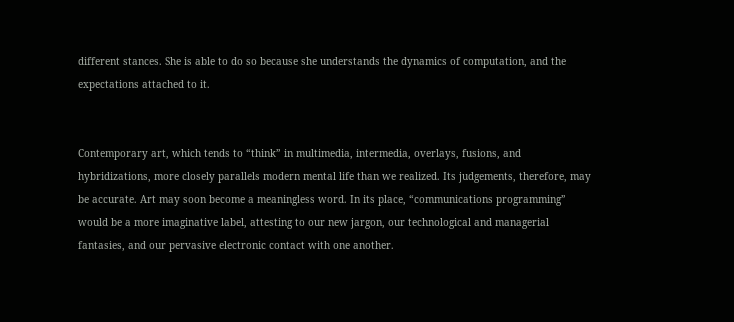different stances. She is able to do so because she understands the dynamics of computation, and the expectations attached to it.


Contemporary art, which tends to “think” in multimedia, intermedia, overlays, fusions, and hybridizations, more closely parallels modern mental life than we realized. Its judgements, therefore, may be accurate. Art may soon become a meaningless word. In its place, “communications programming” would be a more imaginative label, attesting to our new jargon, our technological and managerial fantasies, and our pervasive electronic contact with one another.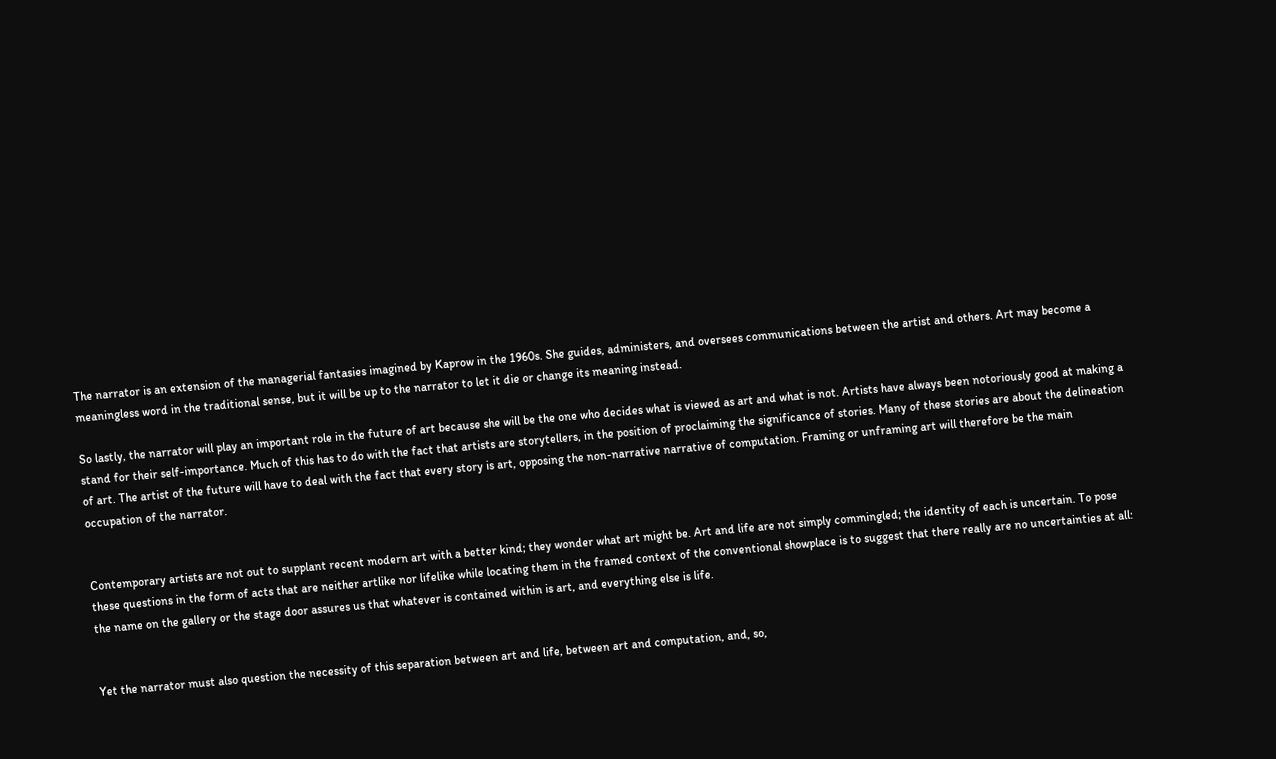The narrator is an extension of the managerial fantasies imagined by Kaprow in the 1960s. She guides, administers, and oversees communications between the artist and others. Art may become a meaningless word in the traditional sense, but it will be up to the narrator to let it die or change its meaning instead.

So lastly, the narrator will play an important role in the future of art because she will be the one who decides what is viewed as art and what is not. Artists have always been notoriously good at making a stand for their self-importance. Much of this has to do with the fact that artists are storytellers, in the position of proclaiming the significance of stories. Many of these stories are about the delineation of art. The artist of the future will have to deal with the fact that every story is art, opposing the non-narrative narrative of computation. Framing or unframing art will therefore be the main occupation of the narrator.


Contemporary artists are not out to supplant recent modern art with a better kind; they wonder what art might be. Art and life are not simply commingled; the identity of each is uncertain. To pose these questions in the form of acts that are neither artlike nor lifelike while locating them in the framed context of the conventional showplace is to suggest that there really are no uncertainties at all: the name on the gallery or the stage door assures us that whatever is contained within is art, and everything else is life.


Yet the narrator must also question the necessity of this separation between art and life, between art and computation, and, so,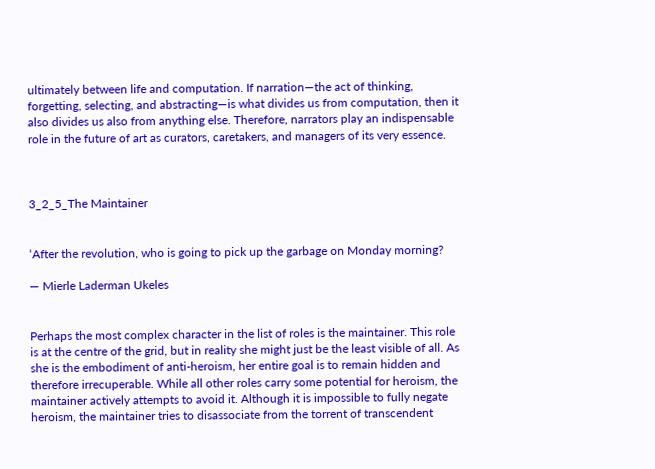ultimately between life and computation. If narration—the act of thinking, forgetting, selecting, and abstracting—is what divides us from computation, then it also divides us also from anything else. Therefore, narrators play an indispensable role in the future of art as curators, caretakers, and managers of its very essence.



3_2_5_The Maintainer


‘After the revolution, who is going to pick up the garbage on Monday morning?

— Mierle Laderman Ukeles


Perhaps the most complex character in the list of roles is the maintainer. This role is at the centre of the grid, but in reality she might just be the least visible of all. As she is the embodiment of anti-heroism, her entire goal is to remain hidden and therefore irrecuperable. While all other roles carry some potential for heroism, the maintainer actively attempts to avoid it. Although it is impossible to fully negate heroism, the maintainer tries to disassociate from the torrent of transcendent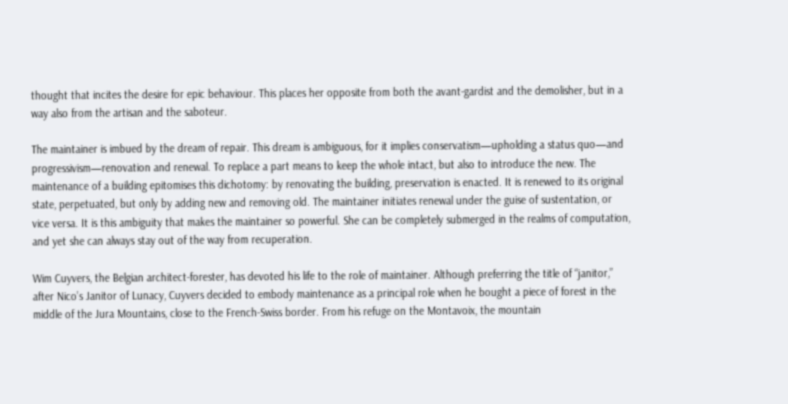thought that incites the desire for epic behaviour. This places her opposite from both the avant-gardist and the demolisher, but in a way also from the artisan and the saboteur.

The maintainer is imbued by the dream of repair. This dream is ambiguous, for it implies conservatism—upholding a status quo—and progressivism—renovation and renewal. To replace a part means to keep the whole intact, but also to introduce the new. The maintenance of a building epitomises this dichotomy: by renovating the building, preservation is enacted. It is renewed to its original state, perpetuated, but only by adding new and removing old. The maintainer initiates renewal under the guise of sustentation, or vice versa. It is this ambiguity that makes the maintainer so powerful. She can be completely submerged in the realms of computation, and yet she can always stay out of the way from recuperation.

Wim Cuyvers, the Belgian architect-forester, has devoted his life to the role of maintainer. Although preferring the title of “janitor,” after Nico’s Janitor of Lunacy, Cuyvers decided to embody maintenance as a principal role when he bought a piece of forest in the middle of the Jura Mountains, close to the French-Swiss border. From his refuge on the Montavoix, the mountain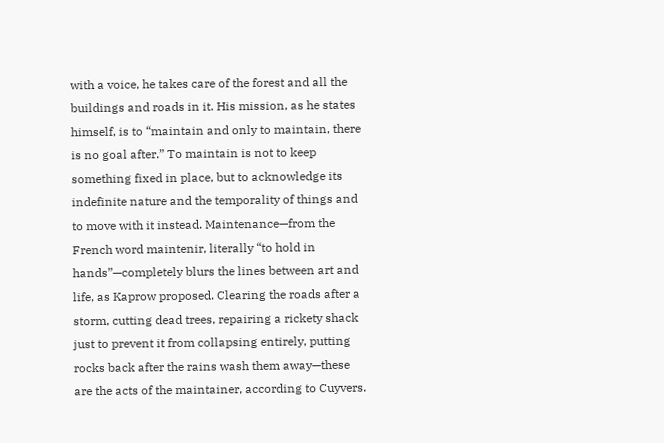with a voice, he takes care of the forest and all the buildings and roads in it. His mission, as he states himself, is to “maintain and only to maintain, there is no goal after.” To maintain is not to keep something fixed in place, but to acknowledge its indefinite nature and the temporality of things and to move with it instead. Maintenance—from the French word maintenir, literally “to hold in hands”—completely blurs the lines between art and life, as Kaprow proposed. Clearing the roads after a storm, cutting dead trees, repairing a rickety shack just to prevent it from collapsing entirely, putting rocks back after the rains wash them away—these are the acts of the maintainer, according to Cuyvers.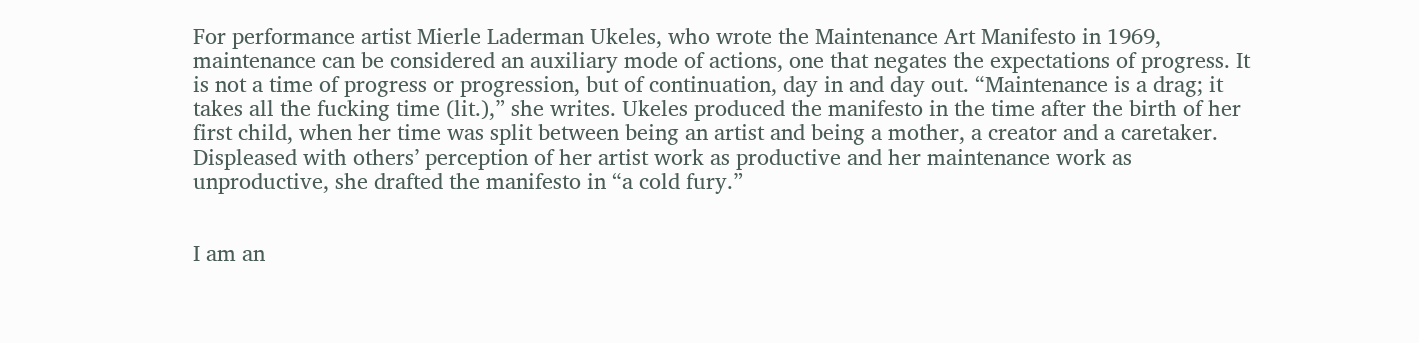For performance artist Mierle Laderman Ukeles, who wrote the Maintenance Art Manifesto in 1969, maintenance can be considered an auxiliary mode of actions, one that negates the expectations of progress. It is not a time of progress or progression, but of continuation, day in and day out. “Maintenance is a drag; it takes all the fucking time (lit.),” she writes. Ukeles produced the manifesto in the time after the birth of her first child, when her time was split between being an artist and being a mother, a creator and a caretaker. Displeased with others’ perception of her artist work as productive and her maintenance work as unproductive, she drafted the manifesto in “a cold fury.”


I am an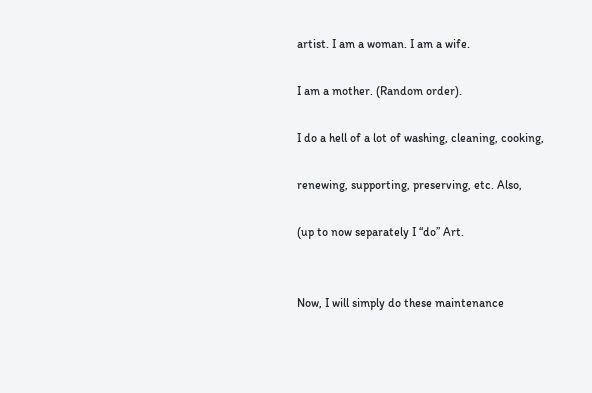artist. I am a woman. I am a wife.

I am a mother. (Random order).

I do a hell of a lot of washing, cleaning, cooking,

renewing, supporting, preserving, etc. Also,

(up to now separately I “do” Art.


Now, I will simply do these maintenance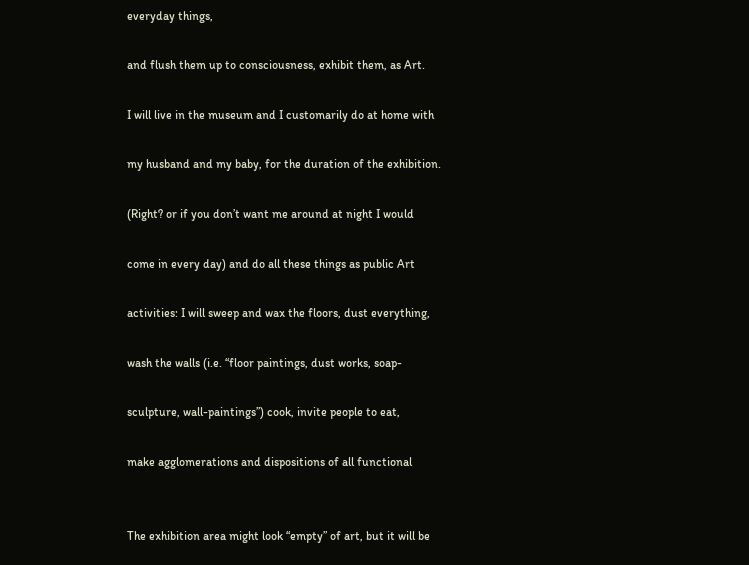everyday things,

and flush them up to consciousness, exhibit them, as Art.

I will live in the museum and I customarily do at home with

my husband and my baby, for the duration of the exhibition.

(Right? or if you don’t want me around at night I would

come in every day) and do all these things as public Art

activities: I will sweep and wax the floors, dust everything,

wash the walls (i.e. “floor paintings, dust works, soap-

sculpture, wall-paintings”) cook, invite people to eat,

make agglomerations and dispositions of all functional


The exhibition area might look “empty” of art, but it will be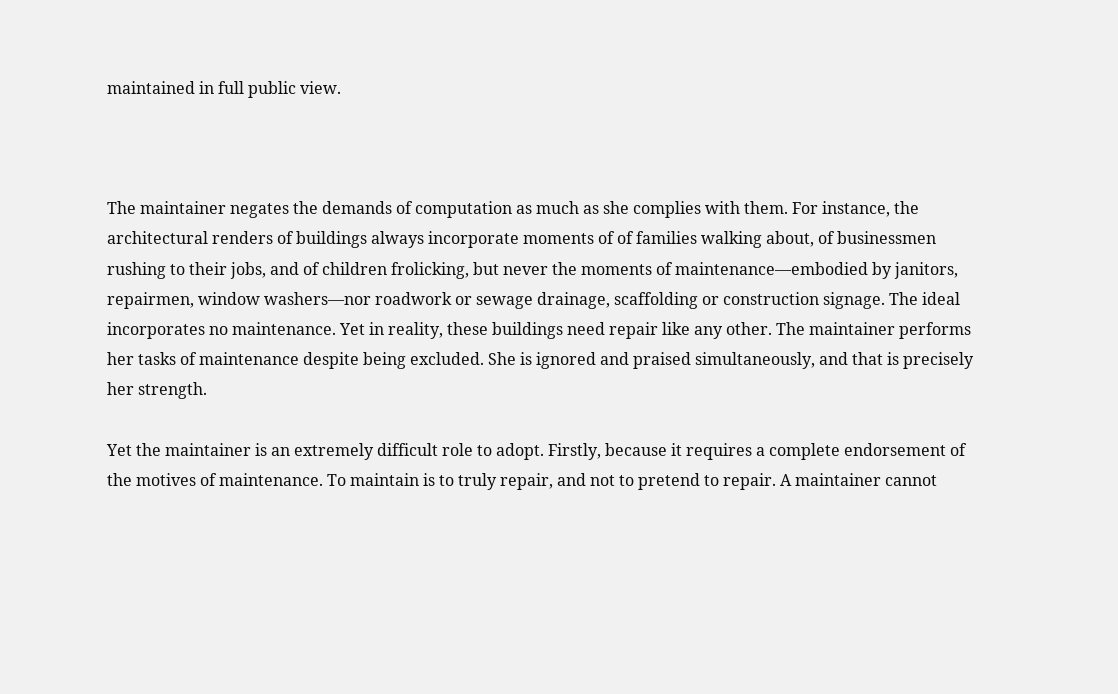maintained in full public view.



The maintainer negates the demands of computation as much as she complies with them. For instance, the architectural renders of buildings always incorporate moments of of families walking about, of businessmen rushing to their jobs, and of children frolicking, but never the moments of maintenance—embodied by janitors, repairmen, window washers—nor roadwork or sewage drainage, scaffolding or construction signage. The ideal incorporates no maintenance. Yet in reality, these buildings need repair like any other. The maintainer performs her tasks of maintenance despite being excluded. She is ignored and praised simultaneously, and that is precisely her strength.

Yet the maintainer is an extremely difficult role to adopt. Firstly, because it requires a complete endorsement of the motives of maintenance. To maintain is to truly repair, and not to pretend to repair. A maintainer cannot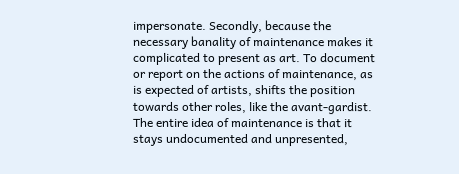impersonate. Secondly, because the necessary banality of maintenance makes it complicated to present as art. To document or report on the actions of maintenance, as is expected of artists, shifts the position towards other roles, like the avant-gardist. The entire idea of maintenance is that it stays undocumented and unpresented,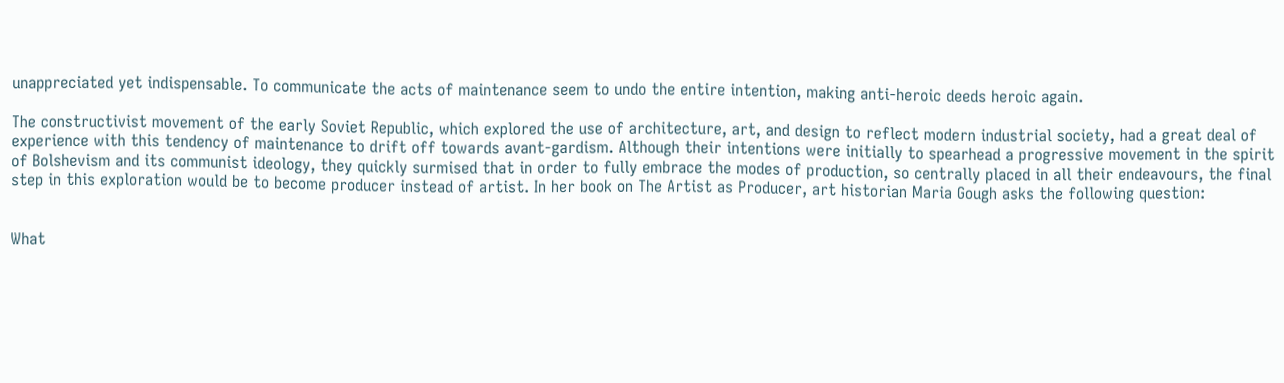unappreciated yet indispensable. To communicate the acts of maintenance seem to undo the entire intention, making anti-heroic deeds heroic again.

The constructivist movement of the early Soviet Republic, which explored the use of architecture, art, and design to reflect modern industrial society, had a great deal of experience with this tendency of maintenance to drift off towards avant-gardism. Although their intentions were initially to spearhead a progressive movement in the spirit of Bolshevism and its communist ideology, they quickly surmised that in order to fully embrace the modes of production, so centrally placed in all their endeavours, the final step in this exploration would be to become producer instead of artist. In her book on The Artist as Producer, art historian Maria Gough asks the following question:


What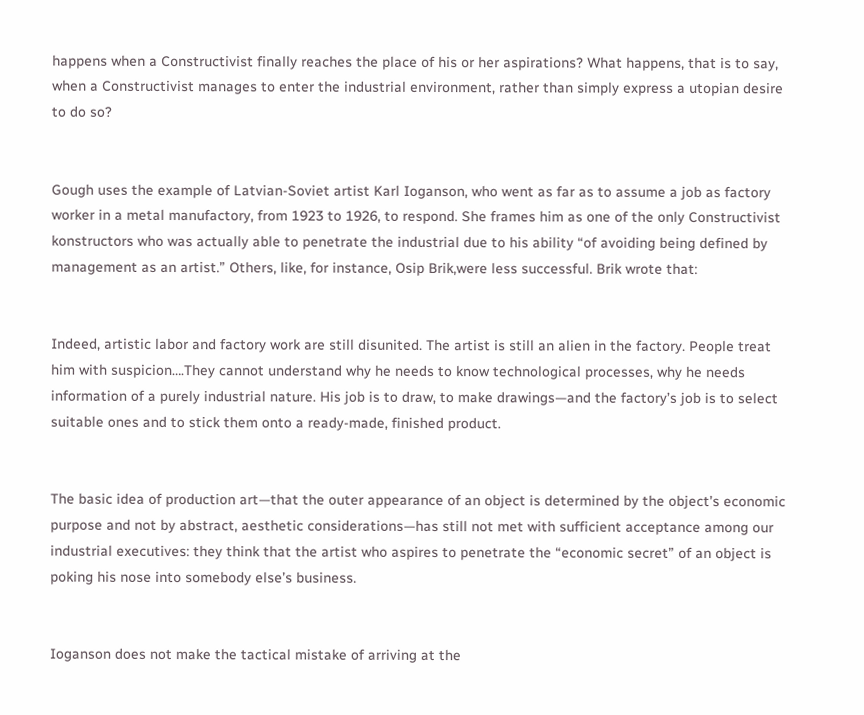happens when a Constructivist finally reaches the place of his or her aspirations? What happens, that is to say, when a Constructivist manages to enter the industrial environment, rather than simply express a utopian desire to do so?


Gough uses the example of Latvian-Soviet artist Karl Ioganson, who went as far as to assume a job as factory worker in a metal manufactory, from 1923 to 1926, to respond. She frames him as one of the only Constructivist konstructors who was actually able to penetrate the industrial due to his ability “of avoiding being defined by management as an artist.” Others, like, for instance, Osip Brik,were less successful. Brik wrote that:


Indeed, artistic labor and factory work are still disunited. The artist is still an alien in the factory. People treat him with suspicion….They cannot understand why he needs to know technological processes, why he needs information of a purely industrial nature. His job is to draw, to make drawings—and the factory’s job is to select suitable ones and to stick them onto a ready-made, finished product.


The basic idea of production art—that the outer appearance of an object is determined by the object’s economic purpose and not by abstract, aesthetic considerations—has still not met with sufficient acceptance among our industrial executives: they think that the artist who aspires to penetrate the “economic secret” of an object is poking his nose into somebody else’s business.


Ioganson does not make the tactical mistake of arriving at the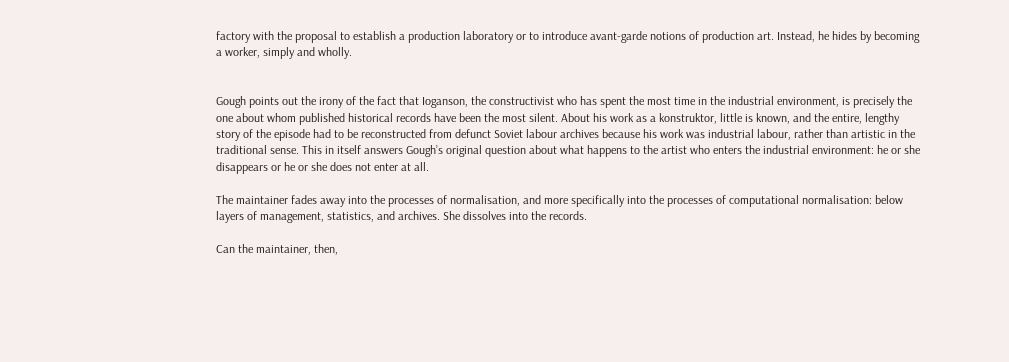factory with the proposal to establish a production laboratory or to introduce avant-garde notions of production art. Instead, he hides by becoming a worker, simply and wholly.


Gough points out the irony of the fact that Ioganson, the constructivist who has spent the most time in the industrial environment, is precisely the one about whom published historical records have been the most silent. About his work as a konstruktor, little is known, and the entire, lengthy story of the episode had to be reconstructed from defunct Soviet labour archives because his work was industrial labour, rather than artistic in the traditional sense. This in itself answers Gough’s original question about what happens to the artist who enters the industrial environment: he or she disappears or he or she does not enter at all.

The maintainer fades away into the processes of normalisation, and more specifically into the processes of computational normalisation: below layers of management, statistics, and archives. She dissolves into the records.

Can the maintainer, then,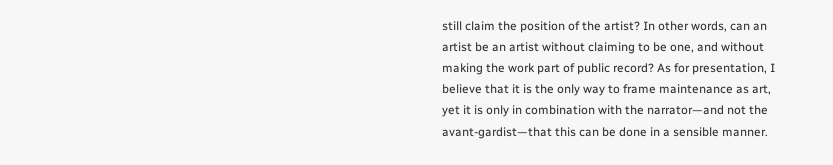still claim the position of the artist? In other words, can an artist be an artist without claiming to be one, and without making the work part of public record? As for presentation, I believe that it is the only way to frame maintenance as art, yet it is only in combination with the narrator—and not the avant-gardist—that this can be done in a sensible manner.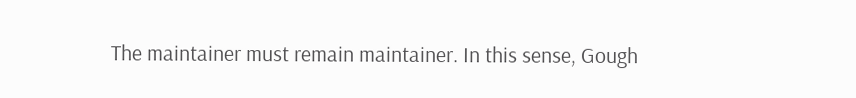The maintainer must remain maintainer. In this sense, Gough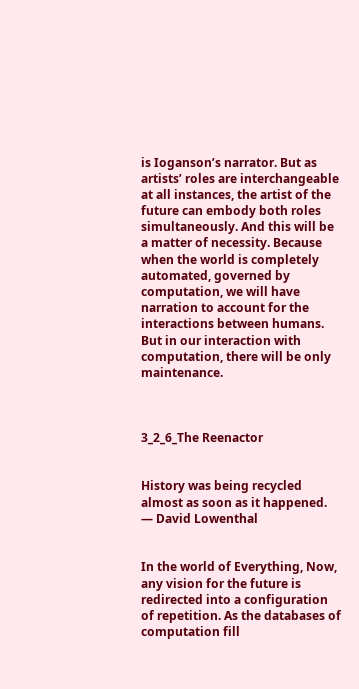is Ioganson’s narrator. But as artists’ roles are interchangeable at all instances, the artist of the future can embody both roles simultaneously. And this will be a matter of necessity. Because when the world is completely automated, governed by computation, we will have narration to account for the interactions between humans. But in our interaction with computation, there will be only maintenance.



3_2_6_The Reenactor


History was being recycled almost as soon as it happened.
— David Lowenthal


In the world of Everything, Now, any vision for the future is redirected into a configuration of repetition. As the databases of computation fill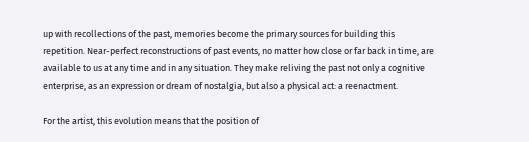up with recollections of the past, memories become the primary sources for building this repetition. Near-perfect reconstructions of past events, no matter how close or far back in time, are available to us at any time and in any situation. They make reliving the past not only a cognitive enterprise, as an expression or dream of nostalgia, but also a physical act: a reenactment.

For the artist, this evolution means that the position of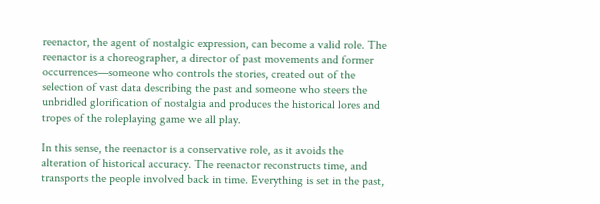reenactor, the agent of nostalgic expression, can become a valid role. The reenactor is a choreographer, a director of past movements and former occurrences—someone who controls the stories, created out of the selection of vast data describing the past and someone who steers the unbridled glorification of nostalgia and produces the historical lores and tropes of the roleplaying game we all play.

In this sense, the reenactor is a conservative role, as it avoids the alteration of historical accuracy. The reenactor reconstructs time, and transports the people involved back in time. Everything is set in the past,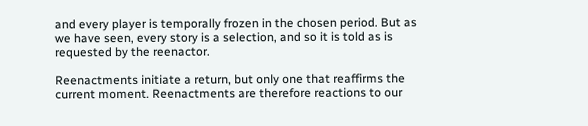and every player is temporally frozen in the chosen period. But as we have seen, every story is a selection, and so it is told as is requested by the reenactor.

Reenactments initiate a return, but only one that reaffirms the current moment. Reenactments are therefore reactions to our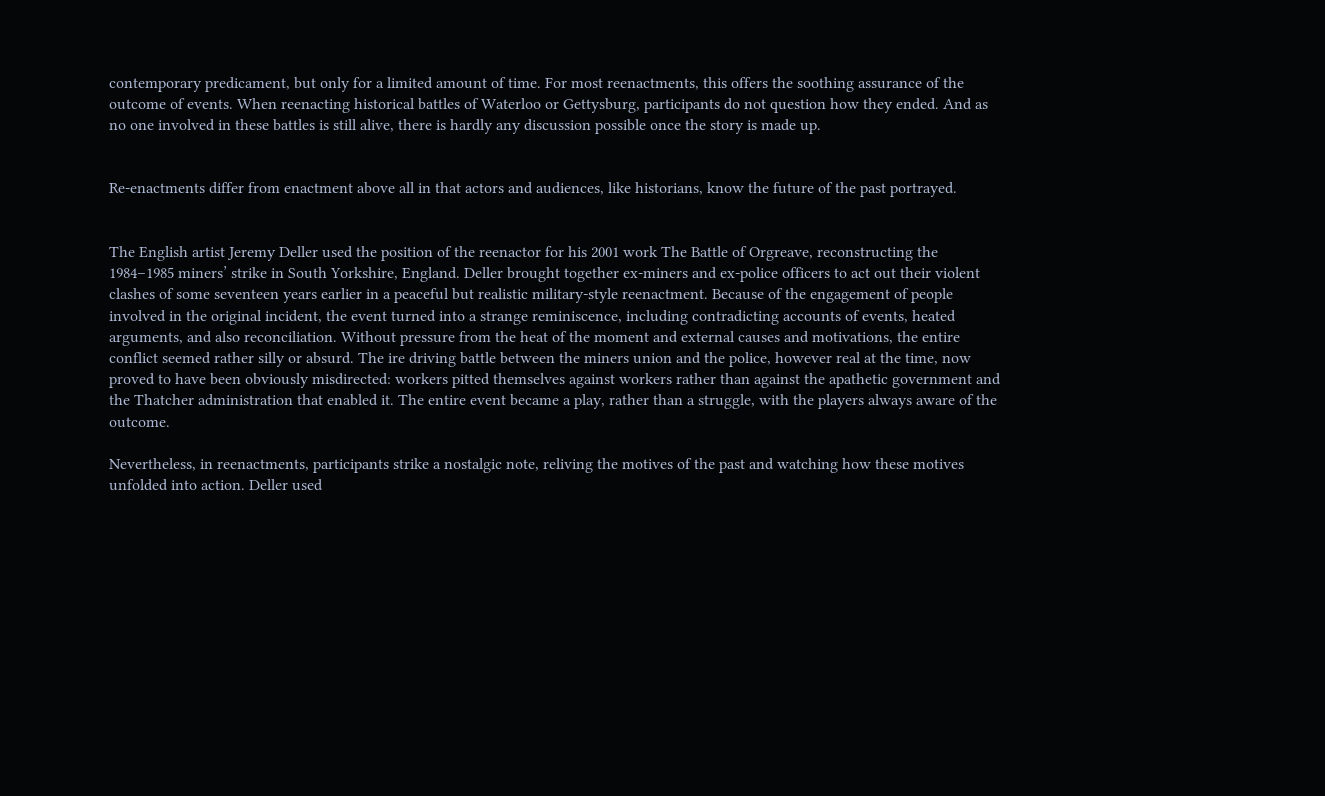contemporary predicament, but only for a limited amount of time. For most reenactments, this offers the soothing assurance of the outcome of events. When reenacting historical battles of Waterloo or Gettysburg, participants do not question how they ended. And as no one involved in these battles is still alive, there is hardly any discussion possible once the story is made up.


Re-enactments differ from enactment above all in that actors and audiences, like historians, know the future of the past portrayed.


The English artist Jeremy Deller used the position of the reenactor for his 2001 work The Battle of Orgreave, reconstructing the 1984–1985 miners’ strike in South Yorkshire, England. Deller brought together ex-miners and ex-police officers to act out their violent clashes of some seventeen years earlier in a peaceful but realistic military-style reenactment. Because of the engagement of people involved in the original incident, the event turned into a strange reminiscence, including contradicting accounts of events, heated arguments, and also reconciliation. Without pressure from the heat of the moment and external causes and motivations, the entire conflict seemed rather silly or absurd. The ire driving battle between the miners union and the police, however real at the time, now proved to have been obviously misdirected: workers pitted themselves against workers rather than against the apathetic government and the Thatcher administration that enabled it. The entire event became a play, rather than a struggle, with the players always aware of the outcome.

Nevertheless, in reenactments, participants strike a nostalgic note, reliving the motives of the past and watching how these motives unfolded into action. Deller used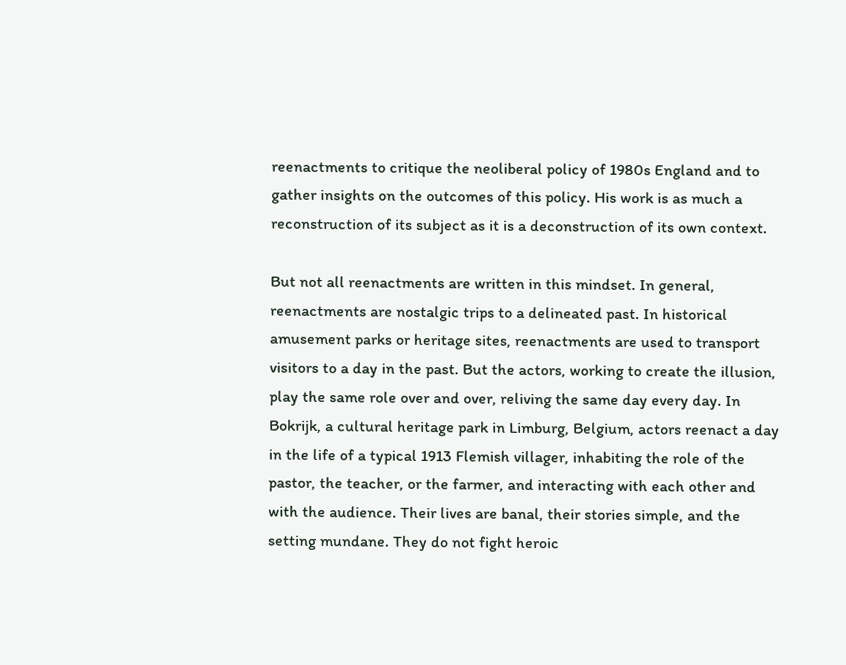reenactments to critique the neoliberal policy of 1980s England and to gather insights on the outcomes of this policy. His work is as much a reconstruction of its subject as it is a deconstruction of its own context.

But not all reenactments are written in this mindset. In general, reenactments are nostalgic trips to a delineated past. In historical amusement parks or heritage sites, reenactments are used to transport visitors to a day in the past. But the actors, working to create the illusion, play the same role over and over, reliving the same day every day. In Bokrijk, a cultural heritage park in Limburg, Belgium, actors reenact a day in the life of a typical 1913 Flemish villager, inhabiting the role of the pastor, the teacher, or the farmer, and interacting with each other and with the audience. Their lives are banal, their stories simple, and the setting mundane. They do not fight heroic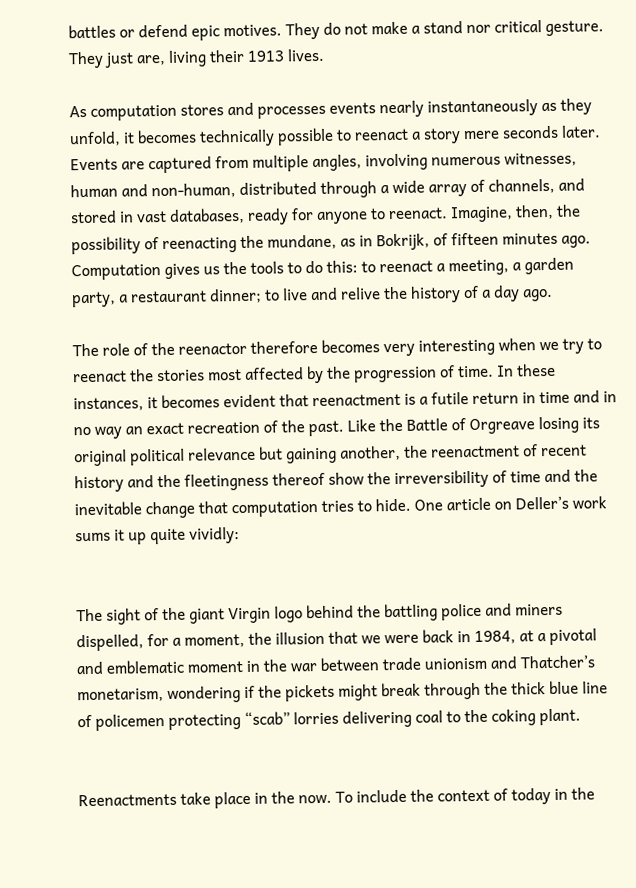battles or defend epic motives. They do not make a stand nor critical gesture. They just are, living their 1913 lives.

As computation stores and processes events nearly instantaneously as they unfold, it becomes technically possible to reenact a story mere seconds later. Events are captured from multiple angles, involving numerous witnesses, human and non-human, distributed through a wide array of channels, and stored in vast databases, ready for anyone to reenact. Imagine, then, the possibility of reenacting the mundane, as in Bokrijk, of fifteen minutes ago. Computation gives us the tools to do this: to reenact a meeting, a garden party, a restaurant dinner; to live and relive the history of a day ago.

The role of the reenactor therefore becomes very interesting when we try to reenact the stories most affected by the progression of time. In these instances, it becomes evident that reenactment is a futile return in time and in no way an exact recreation of the past. Like the Battle of Orgreave losing its original political relevance but gaining another, the reenactment of recent history and the fleetingness thereof show the irreversibility of time and the inevitable change that computation tries to hide. One article on Deller’s work sums it up quite vividly:


The sight of the giant Virgin logo behind the battling police and miners dispelled, for a moment, the illusion that we were back in 1984, at a pivotal and emblematic moment in the war between trade unionism and Thatcher’s monetarism, wondering if the pickets might break through the thick blue line of policemen protecting “scab” lorries delivering coal to the coking plant.


Reenactments take place in the now. To include the context of today in the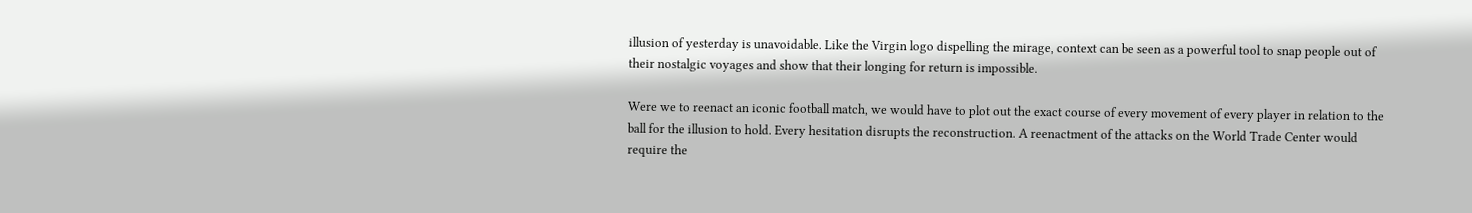illusion of yesterday is unavoidable. Like the Virgin logo dispelling the mirage, context can be seen as a powerful tool to snap people out of their nostalgic voyages and show that their longing for return is impossible.

Were we to reenact an iconic football match, we would have to plot out the exact course of every movement of every player in relation to the ball for the illusion to hold. Every hesitation disrupts the reconstruction. A reenactment of the attacks on the World Trade Center would require the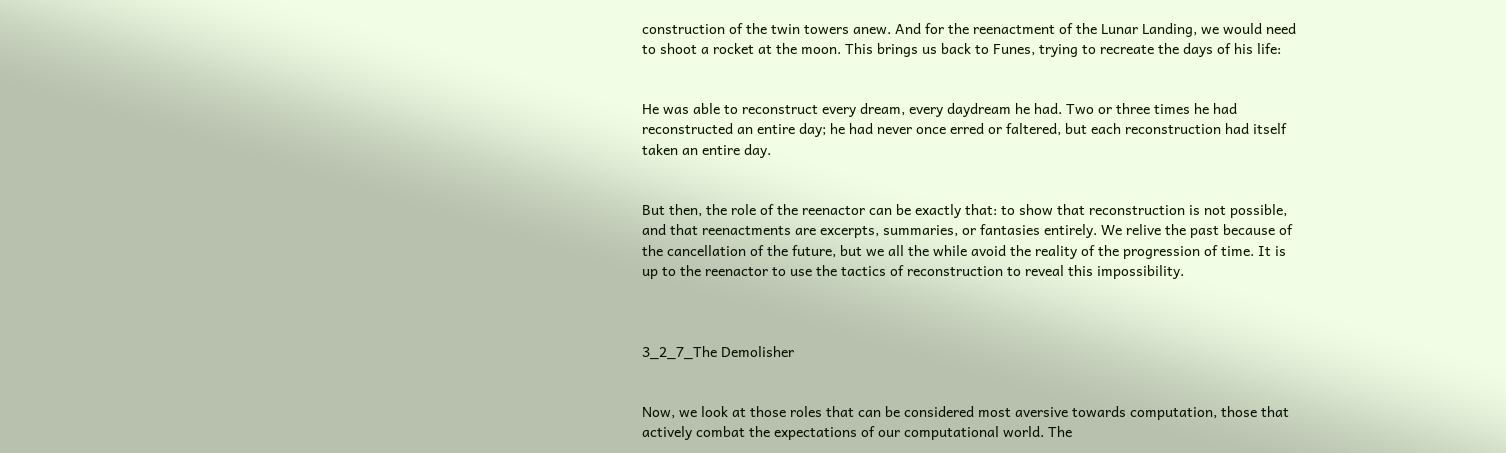construction of the twin towers anew. And for the reenactment of the Lunar Landing, we would need to shoot a rocket at the moon. This brings us back to Funes, trying to recreate the days of his life:


He was able to reconstruct every dream, every daydream he had. Two or three times he had reconstructed an entire day; he had never once erred or faltered, but each reconstruction had itself taken an entire day.


But then, the role of the reenactor can be exactly that: to show that reconstruction is not possible, and that reenactments are excerpts, summaries, or fantasies entirely. We relive the past because of the cancellation of the future, but we all the while avoid the reality of the progression of time. It is up to the reenactor to use the tactics of reconstruction to reveal this impossibility.



3_2_7_The Demolisher


Now, we look at those roles that can be considered most aversive towards computation, those that actively combat the expectations of our computational world. The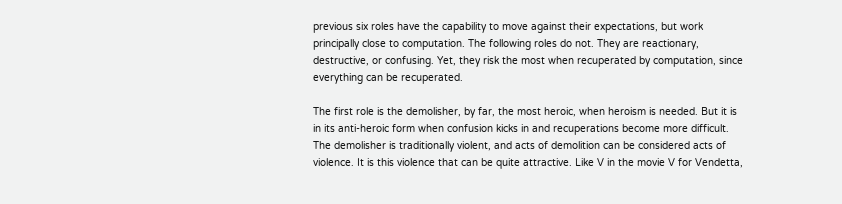previous six roles have the capability to move against their expectations, but work principally close to computation. The following roles do not. They are reactionary, destructive, or confusing. Yet, they risk the most when recuperated by computation, since everything can be recuperated.

The first role is the demolisher, by far, the most heroic, when heroism is needed. But it is in its anti-heroic form when confusion kicks in and recuperations become more difficult. The demolisher is traditionally violent, and acts of demolition can be considered acts of violence. It is this violence that can be quite attractive. Like V in the movie V for Vendetta,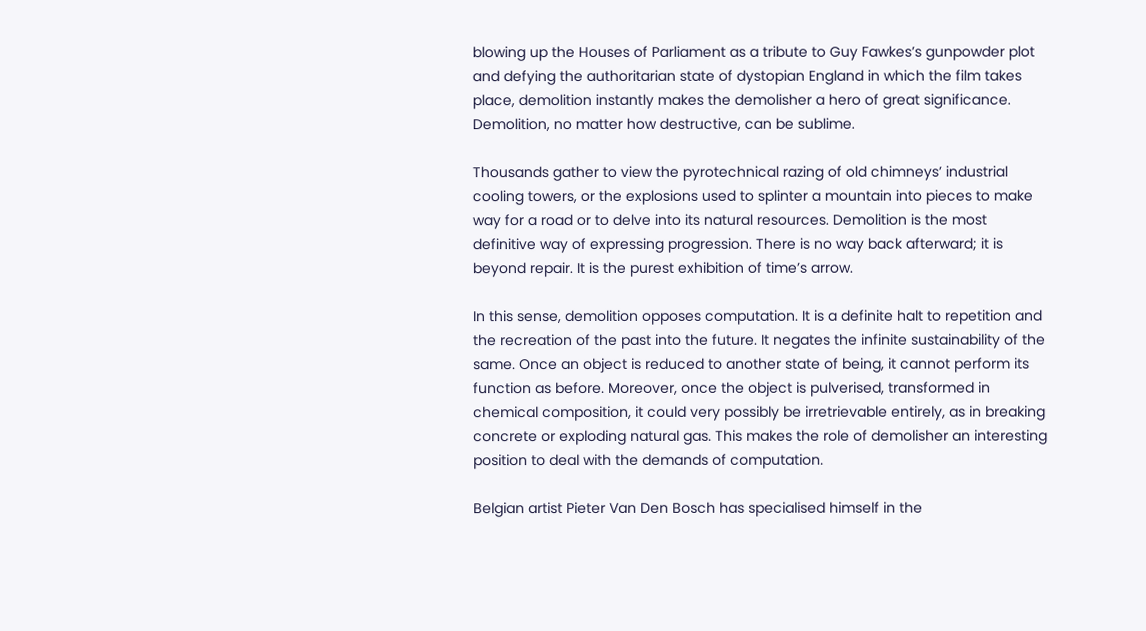blowing up the Houses of Parliament as a tribute to Guy Fawkes’s gunpowder plot and defying the authoritarian state of dystopian England in which the film takes place, demolition instantly makes the demolisher a hero of great significance. Demolition, no matter how destructive, can be sublime.

Thousands gather to view the pyrotechnical razing of old chimneys’ industrial cooling towers, or the explosions used to splinter a mountain into pieces to make way for a road or to delve into its natural resources. Demolition is the most definitive way of expressing progression. There is no way back afterward; it is beyond repair. It is the purest exhibition of time’s arrow.

In this sense, demolition opposes computation. It is a definite halt to repetition and the recreation of the past into the future. It negates the infinite sustainability of the same. Once an object is reduced to another state of being, it cannot perform its function as before. Moreover, once the object is pulverised, transformed in chemical composition, it could very possibly be irretrievable entirely, as in breaking concrete or exploding natural gas. This makes the role of demolisher an interesting position to deal with the demands of computation.

Belgian artist Pieter Van Den Bosch has specialised himself in the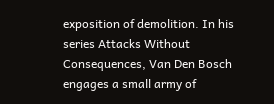exposition of demolition. In his series Attacks Without Consequences, Van Den Bosch engages a small army of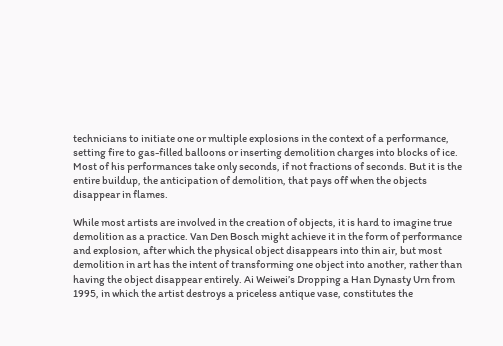technicians to initiate one or multiple explosions in the context of a performance, setting fire to gas-filled balloons or inserting demolition charges into blocks of ice. Most of his performances take only seconds, if not fractions of seconds. But it is the entire buildup, the anticipation of demolition, that pays off when the objects disappear in flames.

While most artists are involved in the creation of objects, it is hard to imagine true demolition as a practice. Van Den Bosch might achieve it in the form of performance and explosion, after which the physical object disappears into thin air, but most demolition in art has the intent of transforming one object into another, rather than having the object disappear entirely. Ai Weiwei’s Dropping a Han Dynasty Urn from 1995, in which the artist destroys a priceless antique vase, constitutes the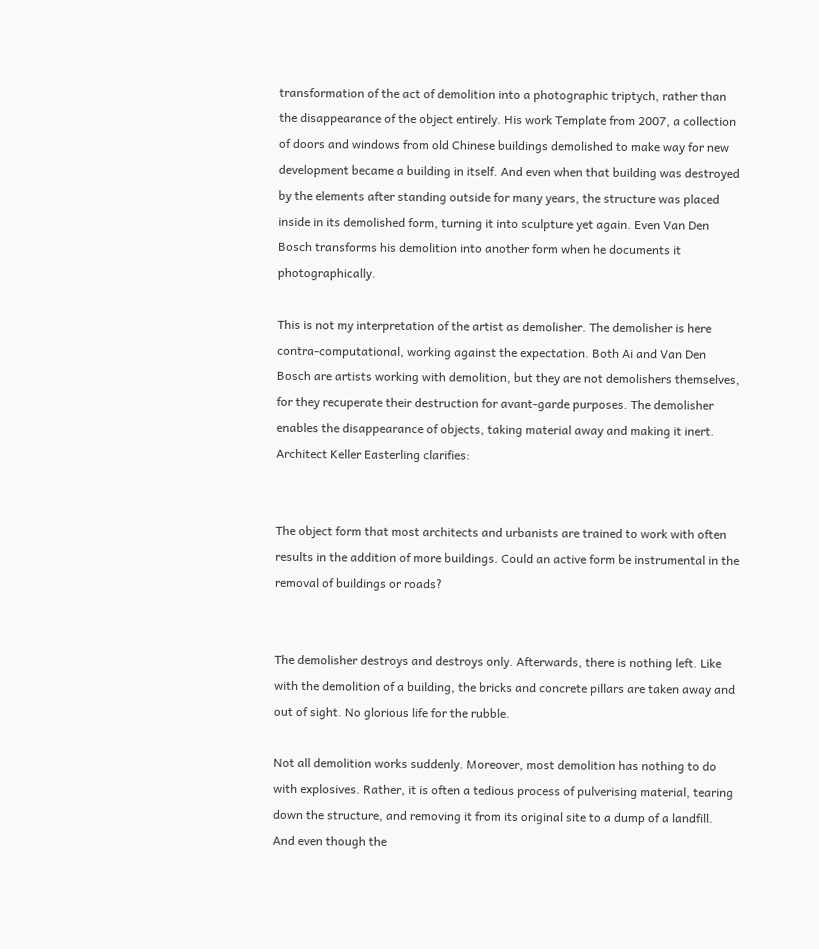transformation of the act of demolition into a photographic triptych, rather than the disappearance of the object entirely. His work Template from 2007, a collection of doors and windows from old Chinese buildings demolished to make way for new development became a building in itself. And even when that building was destroyed by the elements after standing outside for many years, the structure was placed inside in its demolished form, turning it into sculpture yet again. Even Van Den Bosch transforms his demolition into another form when he documents it photographically.

This is not my interpretation of the artist as demolisher. The demolisher is here contra-computational, working against the expectation. Both Ai and Van Den Bosch are artists working with demolition, but they are not demolishers themselves, for they recuperate their destruction for avant-garde purposes. The demolisher enables the disappearance of objects, taking material away and making it inert. Architect Keller Easterling clarifies:


The object form that most architects and urbanists are trained to work with often results in the addition of more buildings. Could an active form be instrumental in the removal of buildings or roads?


The demolisher destroys and destroys only. Afterwards, there is nothing left. Like with the demolition of a building, the bricks and concrete pillars are taken away and out of sight. No glorious life for the rubble.

Not all demolition works suddenly. Moreover, most demolition has nothing to do with explosives. Rather, it is often a tedious process of pulverising material, tearing down the structure, and removing it from its original site to a dump of a landfill. And even though the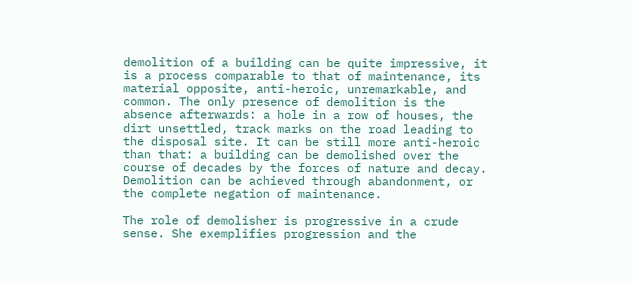demolition of a building can be quite impressive, it is a process comparable to that of maintenance, its material opposite, anti-heroic, unremarkable, and common. The only presence of demolition is the absence afterwards: a hole in a row of houses, the dirt unsettled, track marks on the road leading to the disposal site. It can be still more anti-heroic than that: a building can be demolished over the course of decades by the forces of nature and decay. Demolition can be achieved through abandonment, or the complete negation of maintenance.

The role of demolisher is progressive in a crude sense. She exemplifies progression and the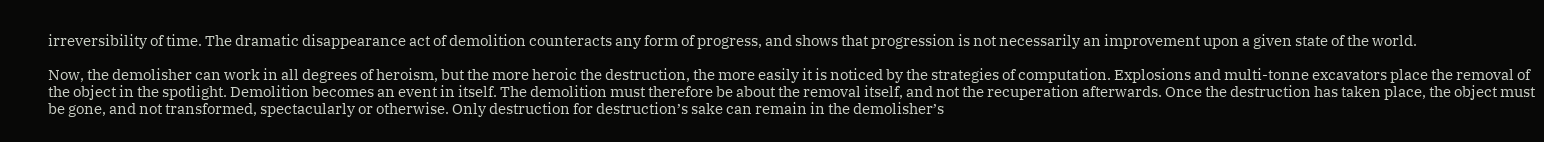irreversibility of time. The dramatic disappearance act of demolition counteracts any form of progress, and shows that progression is not necessarily an improvement upon a given state of the world.

Now, the demolisher can work in all degrees of heroism, but the more heroic the destruction, the more easily it is noticed by the strategies of computation. Explosions and multi-tonne excavators place the removal of the object in the spotlight. Demolition becomes an event in itself. The demolition must therefore be about the removal itself, and not the recuperation afterwards. Once the destruction has taken place, the object must be gone, and not transformed, spectacularly or otherwise. Only destruction for destruction’s sake can remain in the demolisher’s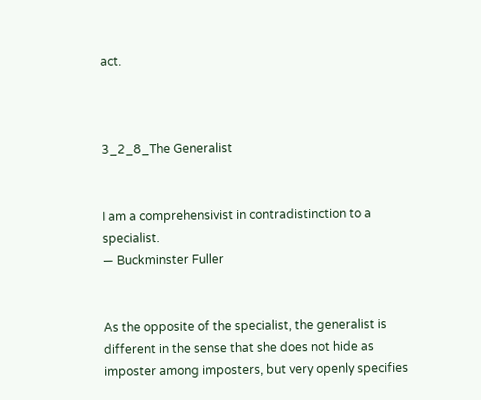act.



3_2_8_The Generalist


I am a comprehensivist in contradistinction to a specialist.
— Buckminster Fuller


As the opposite of the specialist, the generalist is different in the sense that she does not hide as imposter among imposters, but very openly specifies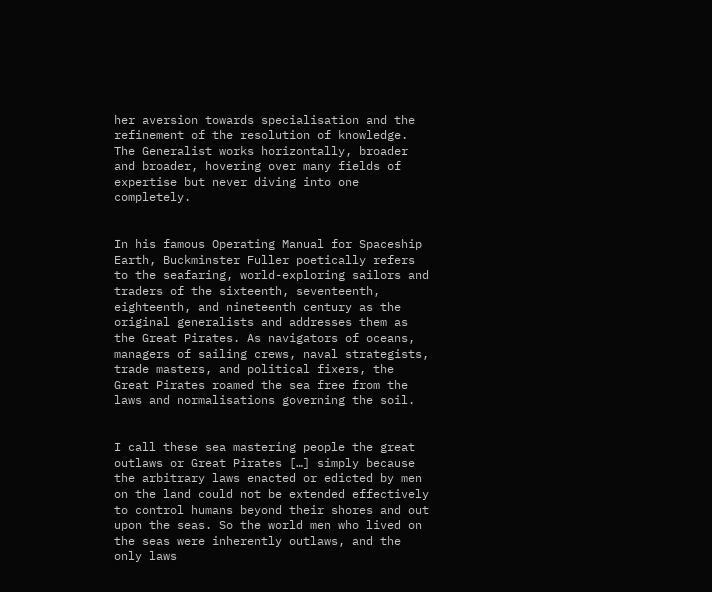her aversion towards specialisation and the refinement of the resolution of knowledge. The Generalist works horizontally, broader and broader, hovering over many fields of expertise but never diving into one completely.


In his famous Operating Manual for Spaceship Earth, Buckminster Fuller poetically refers to the seafaring, world-exploring sailors and traders of the sixteenth, seventeenth, eighteenth, and nineteenth century as the original generalists and addresses them as the Great Pirates. As navigators of oceans, managers of sailing crews, naval strategists, trade masters, and political fixers, the Great Pirates roamed the sea free from the laws and normalisations governing the soil.


I call these sea mastering people the great outlaws or Great Pirates […] simply because the arbitrary laws enacted or edicted by men on the land could not be extended effectively to control humans beyond their shores and out upon the seas. So the world men who lived on the seas were inherently outlaws, and the only laws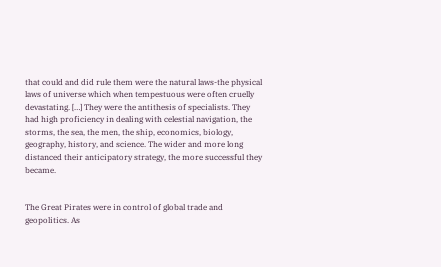that could and did rule them were the natural laws-the physical laws of universe which when tempestuous were often cruelly devastating. […] They were the antithesis of specialists. They had high proficiency in dealing with celestial navigation, the storms, the sea, the men, the ship, economics, biology, geography, history, and science. The wider and more long distanced their anticipatory strategy, the more successful they became.


The Great Pirates were in control of global trade and geopolitics. As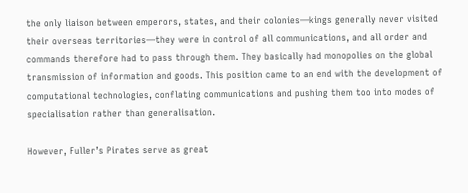the only liaison between emperors, states, and their colonies—kings generally never visited their overseas territories—they were in control of all communications, and all order and commands therefore had to pass through them. They basically had monopolies on the global transmission of information and goods. This position came to an end with the development of computational technologies, conflating communications and pushing them too into modes of specialisation rather than generalisation.

However, Fuller’s Pirates serve as great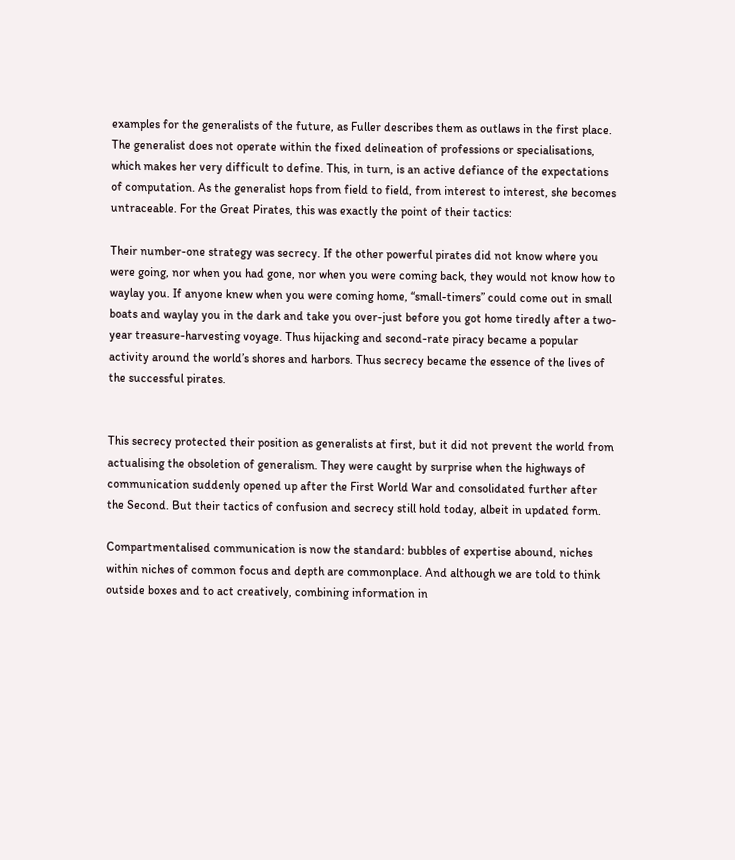examples for the generalists of the future, as Fuller describes them as outlaws in the first place. The generalist does not operate within the fixed delineation of professions or specialisations, which makes her very difficult to define. This, in turn, is an active defiance of the expectations of computation. As the generalist hops from field to field, from interest to interest, she becomes untraceable. For the Great Pirates, this was exactly the point of their tactics:

Their number-one strategy was secrecy. If the other powerful pirates did not know where you were going, nor when you had gone, nor when you were coming back, they would not know how to waylay you. If anyone knew when you were coming home, “small-timers” could come out in small boats and waylay you in the dark and take you over-just before you got home tiredly after a two-year treasure-harvesting voyage. Thus hijacking and second-rate piracy became a popular activity around the world’s shores and harbors. Thus secrecy became the essence of the lives of the successful pirates.


This secrecy protected their position as generalists at first, but it did not prevent the world from actualising the obsoletion of generalism. They were caught by surprise when the highways of communication suddenly opened up after the First World War and consolidated further after the Second. But their tactics of confusion and secrecy still hold today, albeit in updated form.

Compartmentalised communication is now the standard: bubbles of expertise abound, niches within niches of common focus and depth are commonplace. And although we are told to think outside boxes and to act creatively, combining information in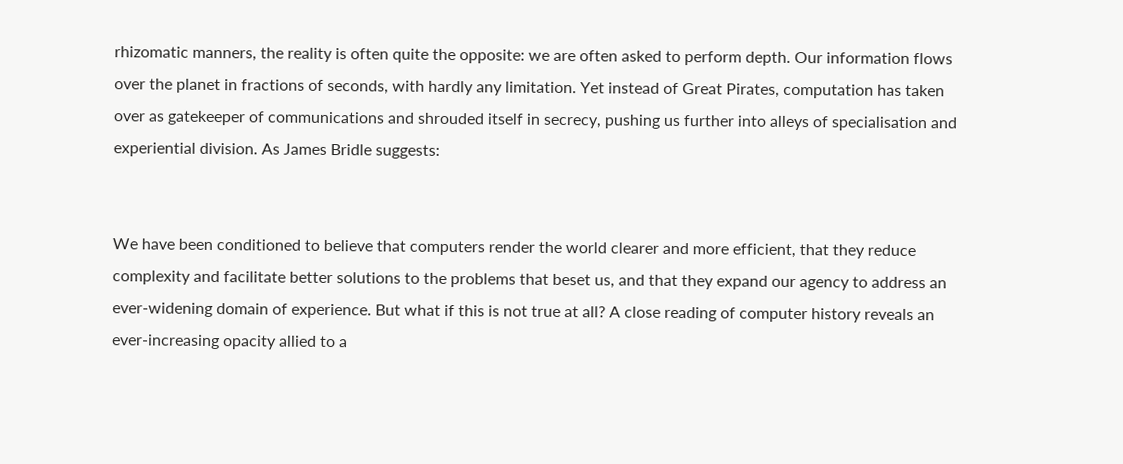rhizomatic manners, the reality is often quite the opposite: we are often asked to perform depth. Our information flows over the planet in fractions of seconds, with hardly any limitation. Yet instead of Great Pirates, computation has taken over as gatekeeper of communications and shrouded itself in secrecy, pushing us further into alleys of specialisation and experiential division. As James Bridle suggests:


We have been conditioned to believe that computers render the world clearer and more efficient, that they reduce complexity and facilitate better solutions to the problems that beset us, and that they expand our agency to address an ever-widening domain of experience. But what if this is not true at all? A close reading of computer history reveals an ever-increasing opacity allied to a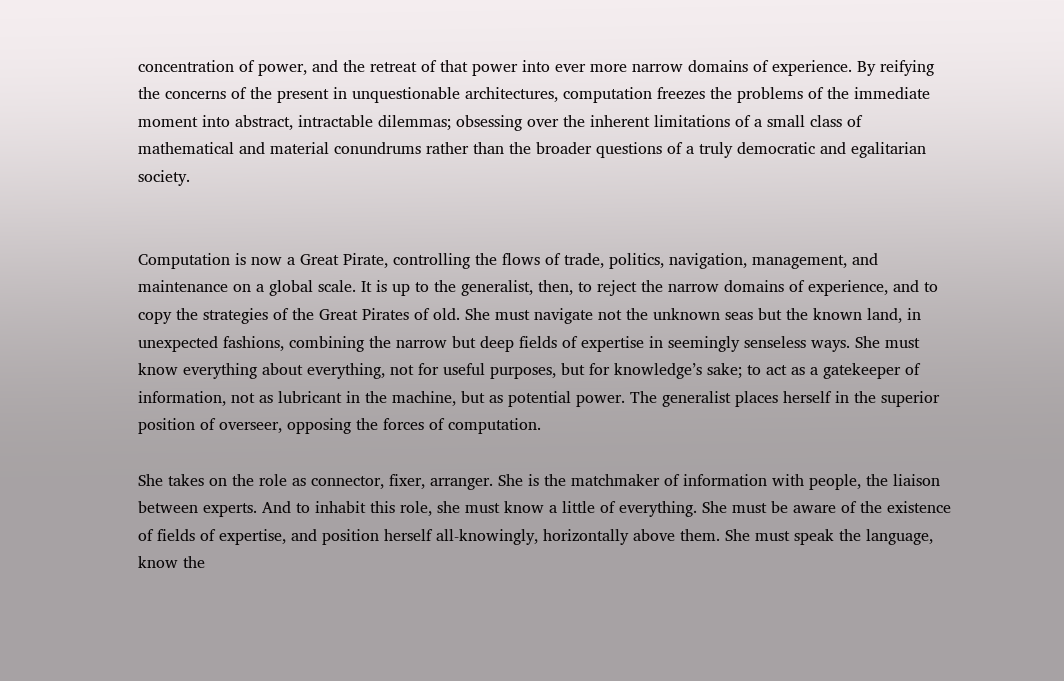concentration of power, and the retreat of that power into ever more narrow domains of experience. By reifying the concerns of the present in unquestionable architectures, computation freezes the problems of the immediate moment into abstract, intractable dilemmas; obsessing over the inherent limitations of a small class of mathematical and material conundrums rather than the broader questions of a truly democratic and egalitarian society.


Computation is now a Great Pirate, controlling the flows of trade, politics, navigation, management, and maintenance on a global scale. It is up to the generalist, then, to reject the narrow domains of experience, and to copy the strategies of the Great Pirates of old. She must navigate not the unknown seas but the known land, in unexpected fashions, combining the narrow but deep fields of expertise in seemingly senseless ways. She must know everything about everything, not for useful purposes, but for knowledge’s sake; to act as a gatekeeper of information, not as lubricant in the machine, but as potential power. The generalist places herself in the superior position of overseer, opposing the forces of computation.

She takes on the role as connector, fixer, arranger. She is the matchmaker of information with people, the liaison between experts. And to inhabit this role, she must know a little of everything. She must be aware of the existence of fields of expertise, and position herself all-knowingly, horizontally above them. She must speak the language, know the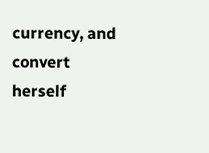currency, and convert herself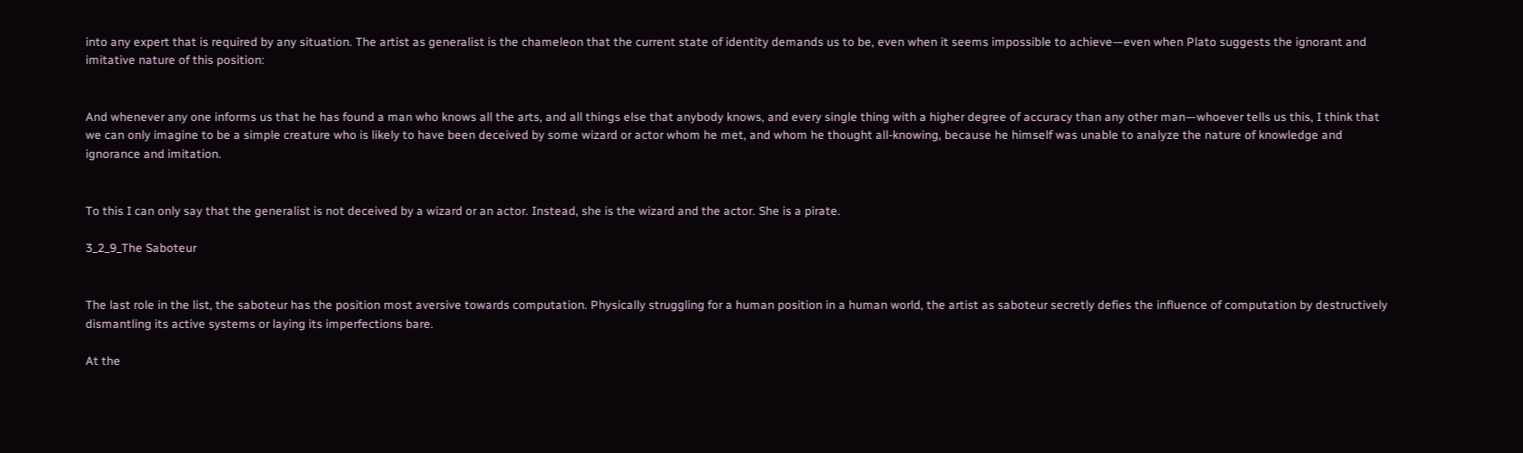into any expert that is required by any situation. The artist as generalist is the chameleon that the current state of identity demands us to be, even when it seems impossible to achieve—even when Plato suggests the ignorant and imitative nature of this position:


And whenever any one informs us that he has found a man who knows all the arts, and all things else that anybody knows, and every single thing with a higher degree of accuracy than any other man—whoever tells us this, I think that we can only imagine to be a simple creature who is likely to have been deceived by some wizard or actor whom he met, and whom he thought all-knowing, because he himself was unable to analyze the nature of knowledge and ignorance and imitation.


To this I can only say that the generalist is not deceived by a wizard or an actor. Instead, she is the wizard and the actor. She is a pirate.

3_2_9_The Saboteur


The last role in the list, the saboteur has the position most aversive towards computation. Physically struggling for a human position in a human world, the artist as saboteur secretly defies the influence of computation by destructively dismantling its active systems or laying its imperfections bare.

At the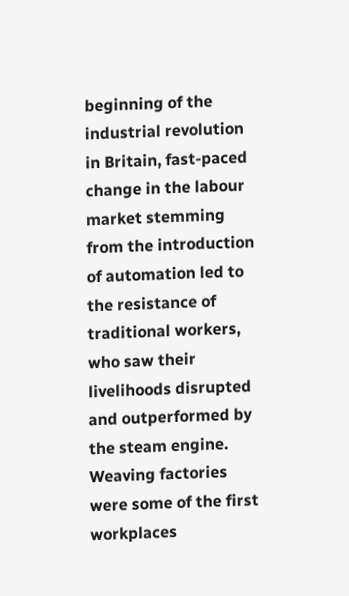beginning of the industrial revolution in Britain, fast-paced change in the labour market stemming from the introduction of automation led to the resistance of traditional workers, who saw their livelihoods disrupted and outperformed by the steam engine. Weaving factories were some of the first workplaces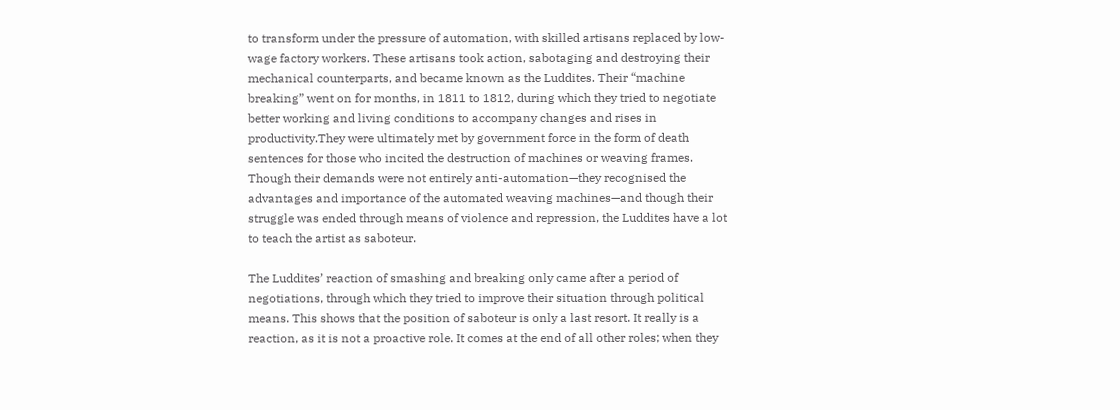to transform under the pressure of automation, with skilled artisans replaced by low-wage factory workers. These artisans took action, sabotaging and destroying their mechanical counterparts, and became known as the Luddites. Their “machine breaking” went on for months, in 1811 to 1812, during which they tried to negotiate better working and living conditions to accompany changes and rises in productivity.They were ultimately met by government force in the form of death sentences for those who incited the destruction of machines or weaving frames. Though their demands were not entirely anti-automation—they recognised the advantages and importance of the automated weaving machines—and though their struggle was ended through means of violence and repression, the Luddites have a lot to teach the artist as saboteur.

The Luddites’ reaction of smashing and breaking only came after a period of negotiations, through which they tried to improve their situation through political means. This shows that the position of saboteur is only a last resort. It really is a reaction, as it is not a proactive role. It comes at the end of all other roles; when they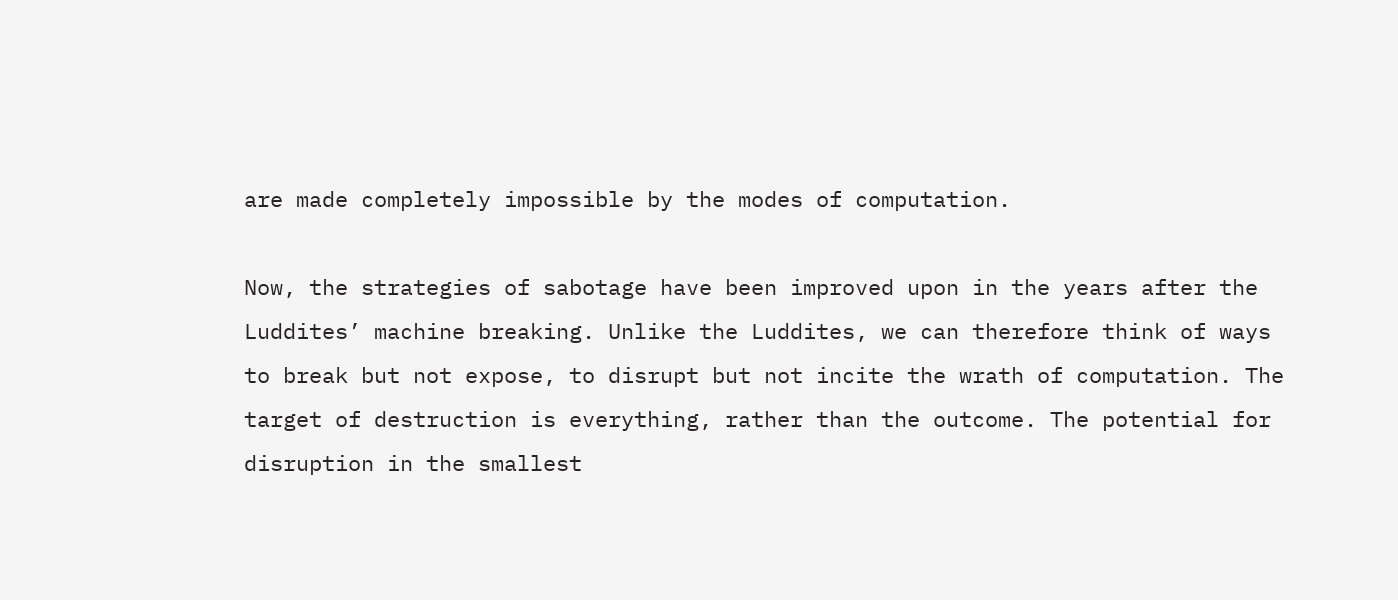are made completely impossible by the modes of computation.

Now, the strategies of sabotage have been improved upon in the years after the Luddites’ machine breaking. Unlike the Luddites, we can therefore think of ways to break but not expose, to disrupt but not incite the wrath of computation. The target of destruction is everything, rather than the outcome. The potential for disruption in the smallest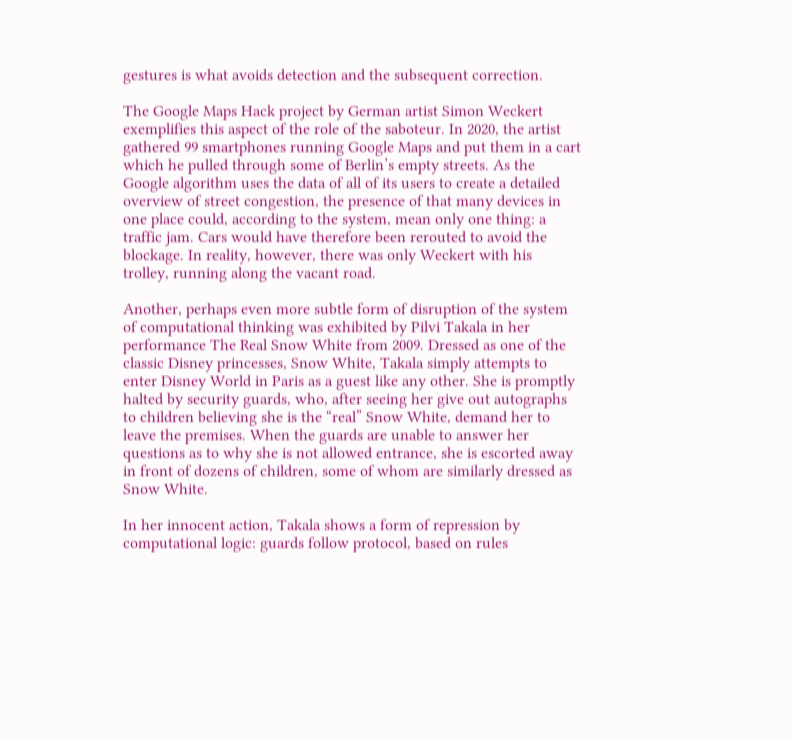gestures is what avoids detection and the subsequent correction.

The Google Maps Hack project by German artist Simon Weckert exemplifies this aspect of the role of the saboteur. In 2020, the artist gathered 99 smartphones running Google Maps and put them in a cart which he pulled through some of Berlin’s empty streets. As the Google algorithm uses the data of all of its users to create a detailed overview of street congestion, the presence of that many devices in one place could, according to the system, mean only one thing: a traffic jam. Cars would have therefore been rerouted to avoid the blockage. In reality, however, there was only Weckert with his trolley, running along the vacant road.

Another, perhaps even more subtle form of disruption of the system of computational thinking was exhibited by Pilvi Takala in her performance The Real Snow White from 2009. Dressed as one of the classic Disney princesses, Snow White, Takala simply attempts to enter Disney World in Paris as a guest like any other. She is promptly halted by security guards, who, after seeing her give out autographs to children believing she is the “real” Snow White, demand her to leave the premises. When the guards are unable to answer her questions as to why she is not allowed entrance, she is escorted away in front of dozens of children, some of whom are similarly dressed as Snow White.

In her innocent action, Takala shows a form of repression by computational logic: guards follow protocol, based on rules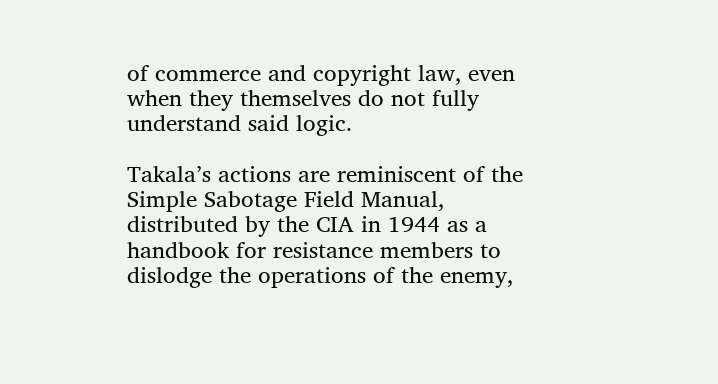of commerce and copyright law, even when they themselves do not fully understand said logic.

Takala’s actions are reminiscent of the Simple Sabotage Field Manual, distributed by the CIA in 1944 as a handbook for resistance members to dislodge the operations of the enemy,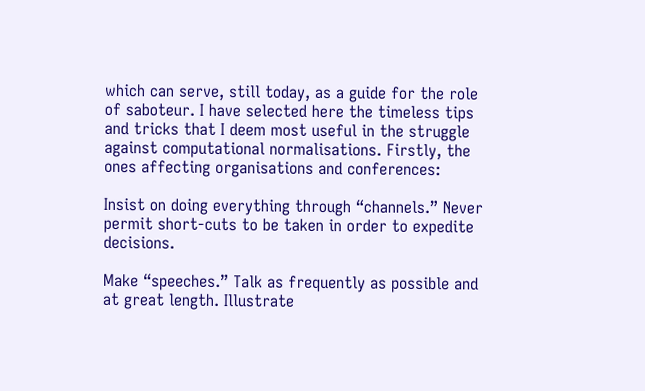which can serve, still today, as a guide for the role of saboteur. I have selected here the timeless tips and tricks that I deem most useful in the struggle against computational normalisations. Firstly, the ones affecting organisations and conferences:

Insist on doing everything through “channels.” Never permit short-cuts to be taken in order to expedite decisions.

Make “speeches.” Talk as frequently as possible and at great length. Illustrate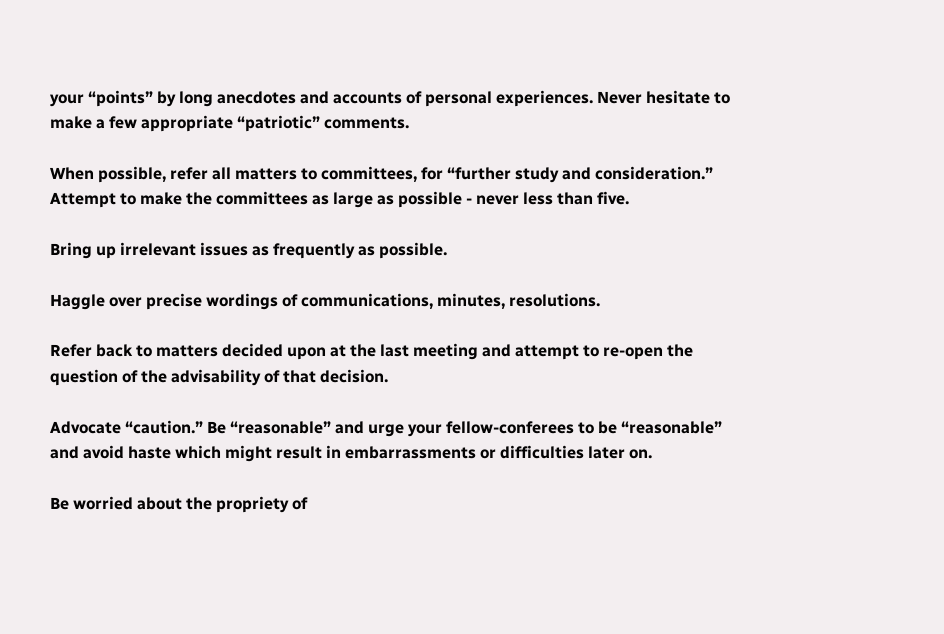your “points” by long anecdotes and accounts of personal experiences. Never hesitate to make a few appropriate “patriotic” comments.

When possible, refer all matters to committees, for “further study and consideration.” Attempt to make the committees as large as possible - never less than five.

Bring up irrelevant issues as frequently as possible.

Haggle over precise wordings of communications, minutes, resolutions.

Refer back to matters decided upon at the last meeting and attempt to re-open the question of the advisability of that decision.

Advocate “caution.” Be “reasonable” and urge your fellow-conferees to be “reasonable” and avoid haste which might result in embarrassments or difficulties later on.

Be worried about the propriety of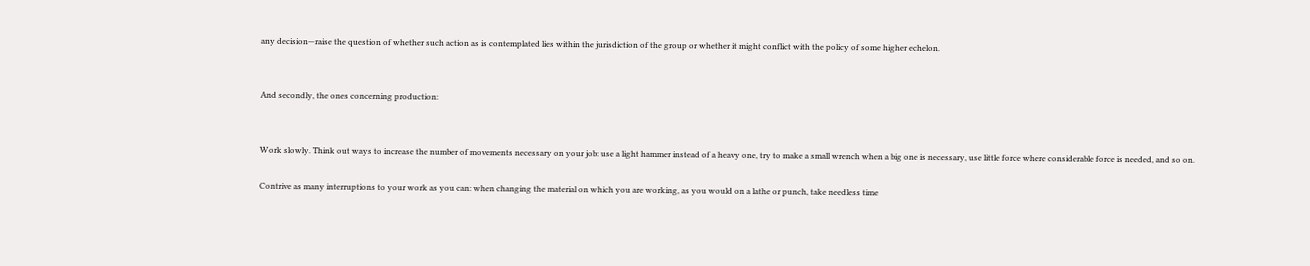any decision—raise the question of whether such action as is contemplated lies within the jurisdiction of the group or whether it might conflict with the policy of some higher echelon.


And secondly, the ones concerning production:


Work slowly. Think out ways to increase the number of movements necessary on your job: use a light hammer instead of a heavy one, try to make a small wrench when a big one is necessary, use little force where considerable force is needed, and so on.

Contrive as many interruptions to your work as you can: when changing the material on which you are working, as you would on a lathe or punch, take needless time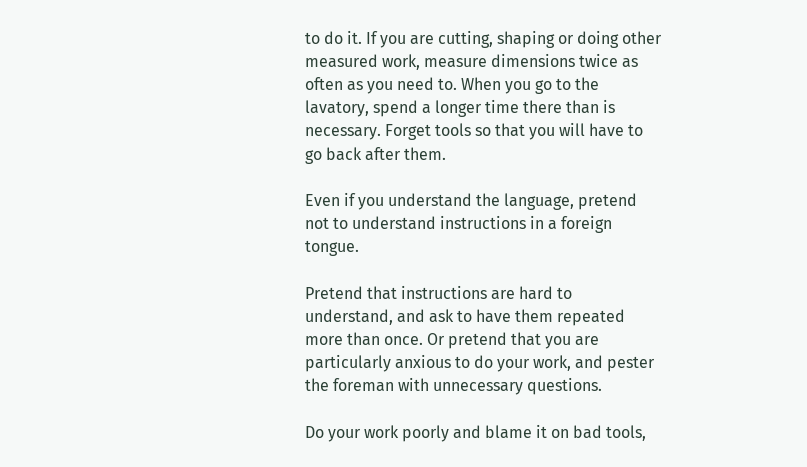to do it. If you are cutting, shaping or doing other measured work, measure dimensions twice as often as you need to. When you go to the lavatory, spend a longer time there than is necessary. Forget tools so that you will have to go back after them.

Even if you understand the language, pretend not to understand instructions in a foreign tongue.

Pretend that instructions are hard to understand, and ask to have them repeated more than once. Or pretend that you are particularly anxious to do your work, and pester the foreman with unnecessary questions.

Do your work poorly and blame it on bad tools,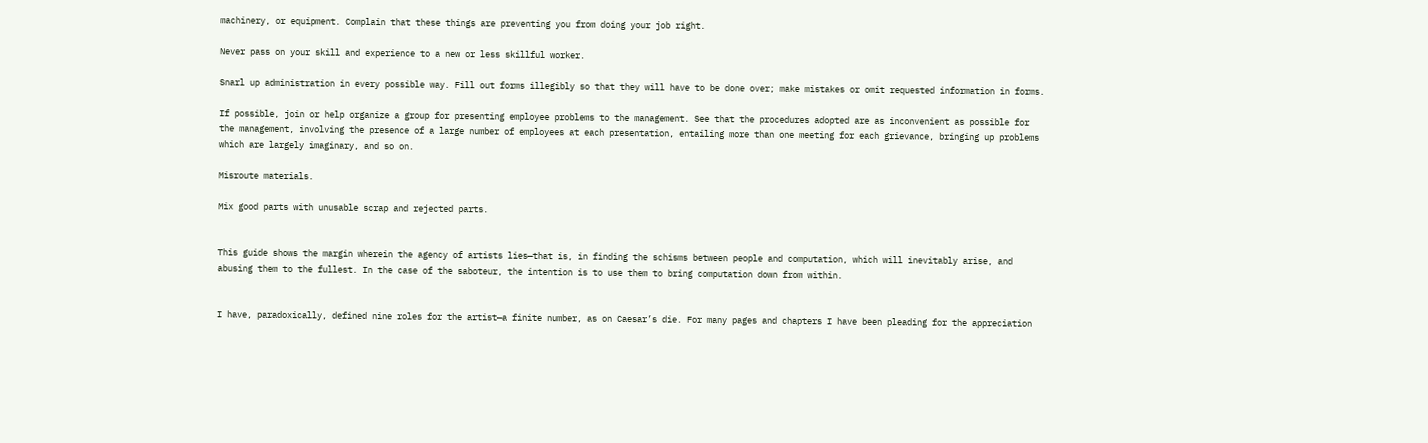machinery, or equipment. Complain that these things are preventing you from doing your job right.

Never pass on your skill and experience to a new or less skillful worker.

Snarl up administration in every possible way. Fill out forms illegibly so that they will have to be done over; make mistakes or omit requested information in forms.

If possible, join or help organize a group for presenting employee problems to the management. See that the procedures adopted are as inconvenient as possible for the management, involving the presence of a large number of employees at each presentation, entailing more than one meeting for each grievance, bringing up problems which are largely imaginary, and so on.

Misroute materials.

Mix good parts with unusable scrap and rejected parts.


This guide shows the margin wherein the agency of artists lies—that is, in finding the schisms between people and computation, which will inevitably arise, and abusing them to the fullest. In the case of the saboteur, the intention is to use them to bring computation down from within.


I have, paradoxically, defined nine roles for the artist—a finite number, as on Caesar’s die. For many pages and chapters I have been pleading for the appreciation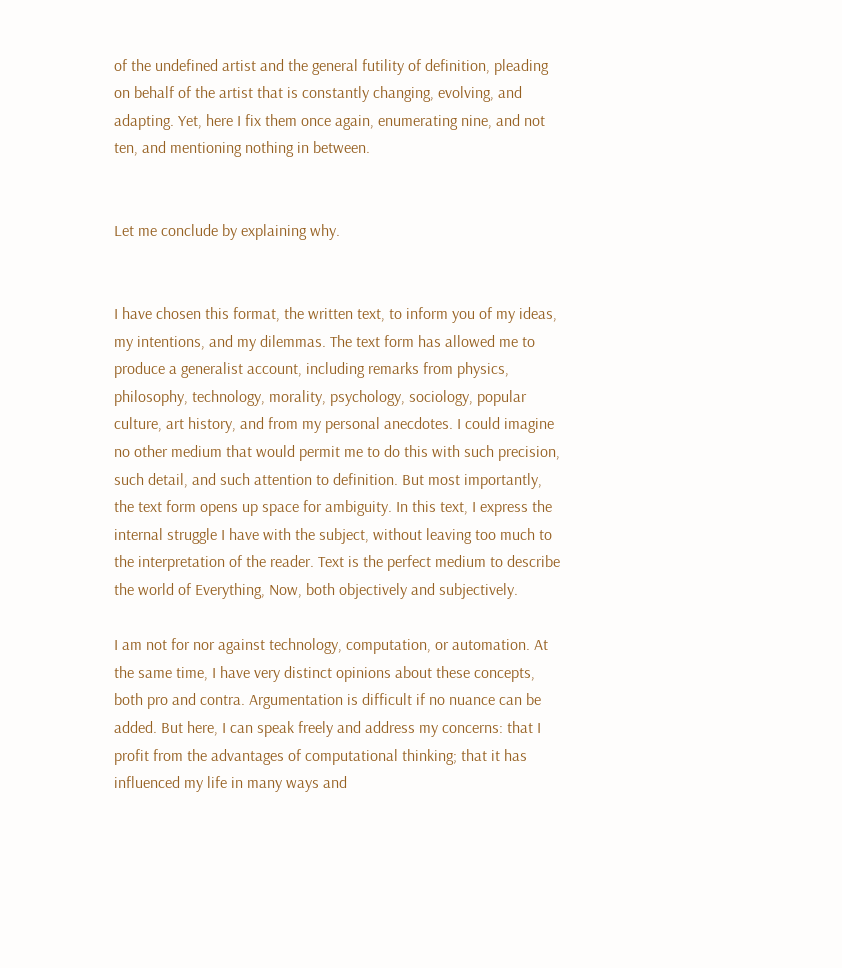of the undefined artist and the general futility of definition, pleading on behalf of the artist that is constantly changing, evolving, and adapting. Yet, here I fix them once again, enumerating nine, and not ten, and mentioning nothing in between.


Let me conclude by explaining why.


I have chosen this format, the written text, to inform you of my ideas, my intentions, and my dilemmas. The text form has allowed me to produce a generalist account, including remarks from physics, philosophy, technology, morality, psychology, sociology, popular culture, art history, and from my personal anecdotes. I could imagine no other medium that would permit me to do this with such precision, such detail, and such attention to definition. But most importantly, the text form opens up space for ambiguity. In this text, I express the internal struggle I have with the subject, without leaving too much to the interpretation of the reader. Text is the perfect medium to describe the world of Everything, Now, both objectively and subjectively.

I am not for nor against technology, computation, or automation. At the same time, I have very distinct opinions about these concepts, both pro and contra. Argumentation is difficult if no nuance can be added. But here, I can speak freely and address my concerns: that I profit from the advantages of computational thinking; that it has influenced my life in many ways and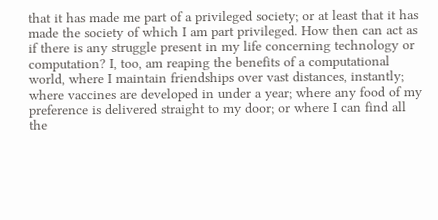that it has made me part of a privileged society; or at least that it has made the society of which I am part privileged. How then can act as if there is any struggle present in my life concerning technology or computation? I, too, am reaping the benefits of a computational world, where I maintain friendships over vast distances, instantly; where vaccines are developed in under a year; where any food of my preference is delivered straight to my door; or where I can find all the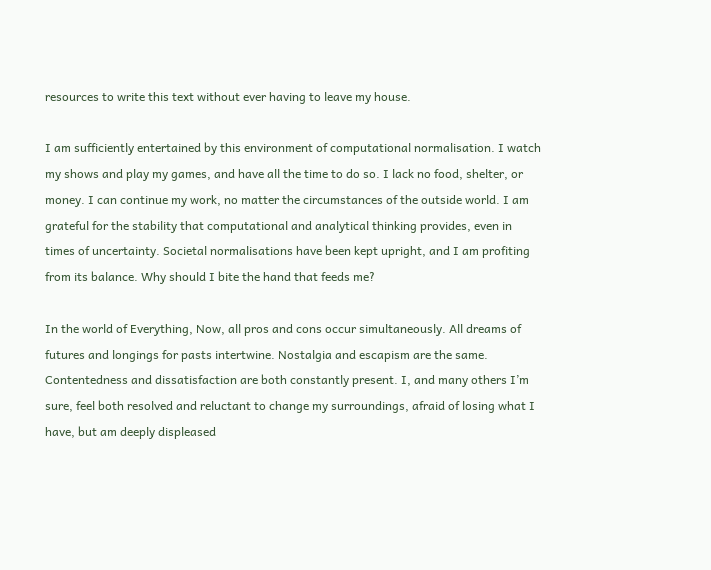resources to write this text without ever having to leave my house.

I am sufficiently entertained by this environment of computational normalisation. I watch my shows and play my games, and have all the time to do so. I lack no food, shelter, or money. I can continue my work, no matter the circumstances of the outside world. I am grateful for the stability that computational and analytical thinking provides, even in times of uncertainty. Societal normalisations have been kept upright, and I am profiting from its balance. Why should I bite the hand that feeds me?

In the world of Everything, Now, all pros and cons occur simultaneously. All dreams of futures and longings for pasts intertwine. Nostalgia and escapism are the same. Contentedness and dissatisfaction are both constantly present. I, and many others I’m sure, feel both resolved and reluctant to change my surroundings, afraid of losing what I have, but am deeply displeased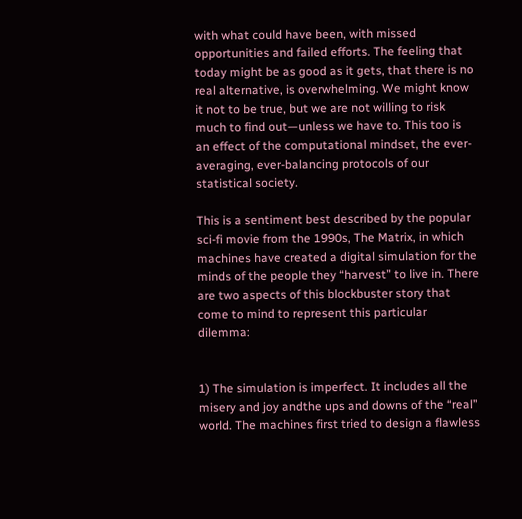with what could have been, with missed opportunities and failed efforts. The feeling that today might be as good as it gets, that there is no real alternative, is overwhelming. We might know it not to be true, but we are not willing to risk much to find out—unless we have to. This too is an effect of the computational mindset, the ever-averaging, ever-balancing protocols of our statistical society.

This is a sentiment best described by the popular sci-fi movie from the 1990s, The Matrix, in which machines have created a digital simulation for the minds of the people they “harvest” to live in. There are two aspects of this blockbuster story that come to mind to represent this particular dilemma:


1) The simulation is imperfect. It includes all the misery and joy andthe ups and downs of the “real” world. The machines first tried to design a flawless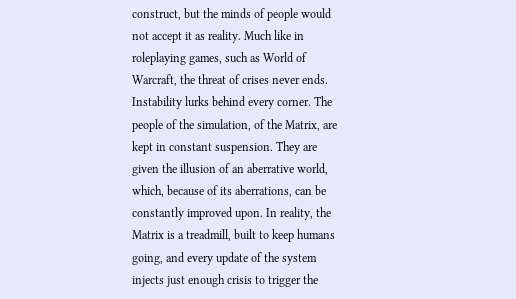construct, but the minds of people would not accept it as reality. Much like in roleplaying games, such as World of Warcraft, the threat of crises never ends. Instability lurks behind every corner. The people of the simulation, of the Matrix, are kept in constant suspension. They are given the illusion of an aberrative world, which, because of its aberrations, can be constantly improved upon. In reality, the Matrix is a treadmill, built to keep humans going, and every update of the system injects just enough crisis to trigger the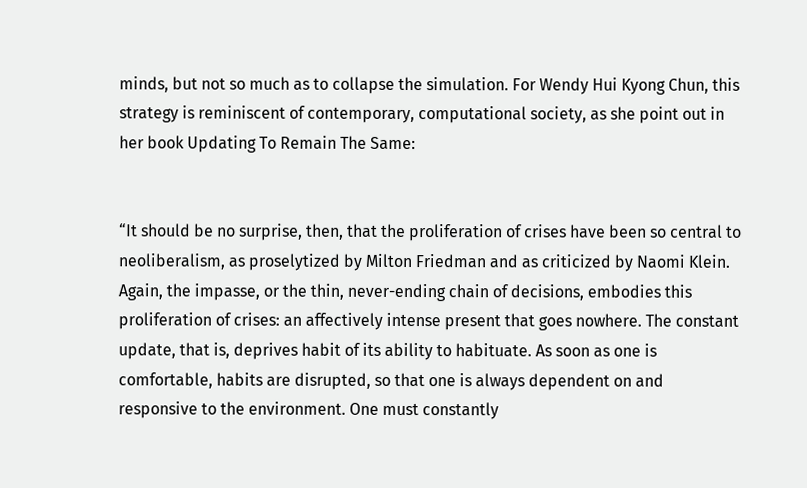minds, but not so much as to collapse the simulation. For Wendy Hui Kyong Chun, this strategy is reminiscent of contemporary, computational society, as she point out in her book Updating To Remain The Same:


“It should be no surprise, then, that the proliferation of crises have been so central to neoliberalism, as proselytized by Milton Friedman and as criticized by Naomi Klein. Again, the impasse, or the thin, never-ending chain of decisions, embodies this proliferation of crises: an affectively intense present that goes nowhere. The constant update, that is, deprives habit of its ability to habituate. As soon as one is comfortable, habits are disrupted, so that one is always dependent on and responsive to the environment. One must constantly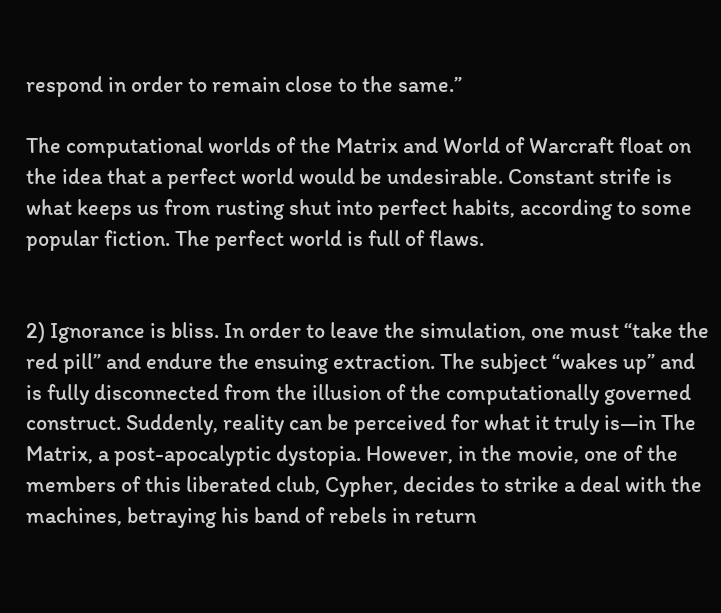respond in order to remain close to the same.”

The computational worlds of the Matrix and World of Warcraft float on the idea that a perfect world would be undesirable. Constant strife is what keeps us from rusting shut into perfect habits, according to some popular fiction. The perfect world is full of flaws.


2) Ignorance is bliss. In order to leave the simulation, one must “take the red pill” and endure the ensuing extraction. The subject “wakes up” and is fully disconnected from the illusion of the computationally governed construct. Suddenly, reality can be perceived for what it truly is—in The Matrix, a post-apocalyptic dystopia. However, in the movie, one of the members of this liberated club, Cypher, decides to strike a deal with the machines, betraying his band of rebels in return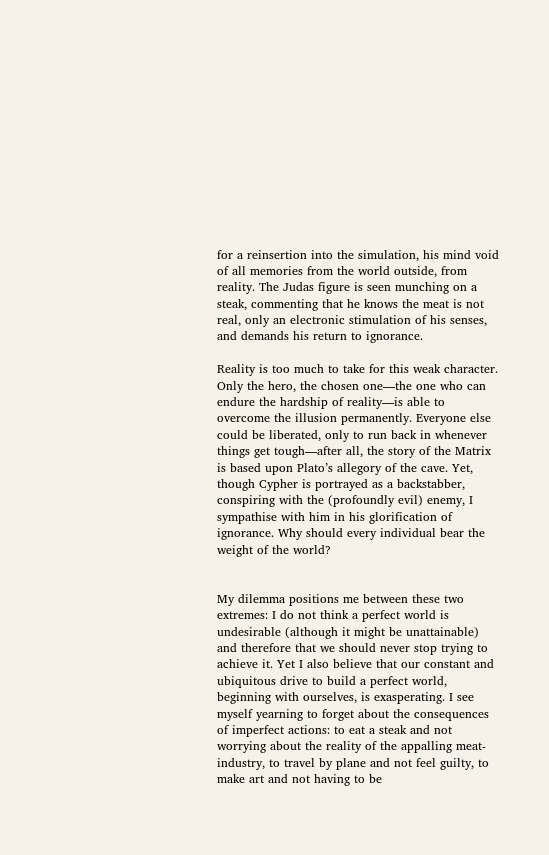for a reinsertion into the simulation, his mind void of all memories from the world outside, from reality. The Judas figure is seen munching on a steak, commenting that he knows the meat is not real, only an electronic stimulation of his senses, and demands his return to ignorance.

Reality is too much to take for this weak character. Only the hero, the chosen one—the one who can endure the hardship of reality—is able to overcome the illusion permanently. Everyone else could be liberated, only to run back in whenever things get tough—after all, the story of the Matrix is based upon Plato’s allegory of the cave. Yet, though Cypher is portrayed as a backstabber, conspiring with the (profoundly evil) enemy, I sympathise with him in his glorification of ignorance. Why should every individual bear the weight of the world?


My dilemma positions me between these two extremes: I do not think a perfect world is undesirable (although it might be unattainable) and therefore that we should never stop trying to achieve it. Yet I also believe that our constant and ubiquitous drive to build a perfect world, beginning with ourselves, is exasperating. I see myself yearning to forget about the consequences of imperfect actions: to eat a steak and not worrying about the reality of the appalling meat-industry, to travel by plane and not feel guilty, to make art and not having to be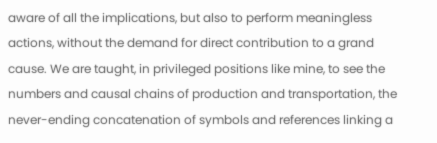aware of all the implications, but also to perform meaningless actions, without the demand for direct contribution to a grand cause. We are taught, in privileged positions like mine, to see the numbers and causal chains of production and transportation, the never-ending concatenation of symbols and references linking a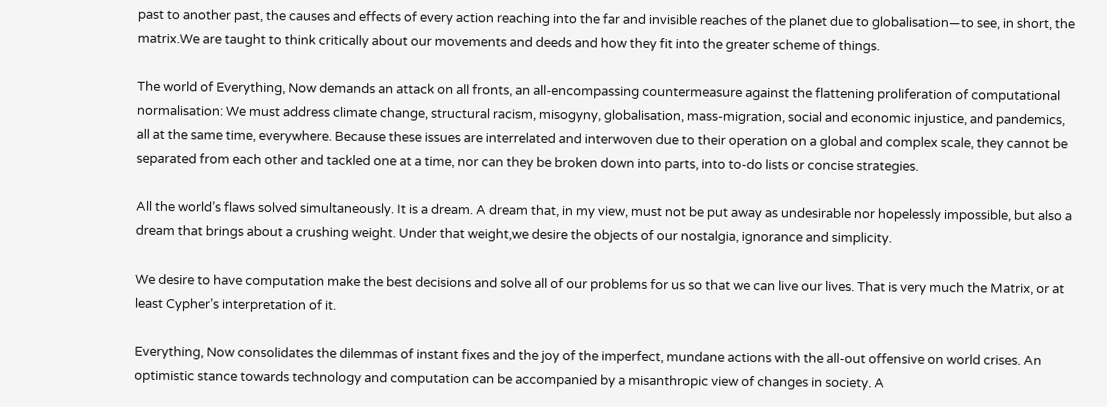past to another past, the causes and effects of every action reaching into the far and invisible reaches of the planet due to globalisation—to see, in short, the matrix.We are taught to think critically about our movements and deeds and how they fit into the greater scheme of things.

The world of Everything, Now demands an attack on all fronts, an all-encompassing countermeasure against the flattening proliferation of computational normalisation: We must address climate change, structural racism, misogyny, globalisation, mass-migration, social and economic injustice, and pandemics, all at the same time, everywhere. Because these issues are interrelated and interwoven due to their operation on a global and complex scale, they cannot be separated from each other and tackled one at a time, nor can they be broken down into parts, into to-do lists or concise strategies.

All the world’s flaws solved simultaneously. It is a dream. A dream that, in my view, must not be put away as undesirable nor hopelessly impossible, but also a dream that brings about a crushing weight. Under that weight,we desire the objects of our nostalgia, ignorance and simplicity.

We desire to have computation make the best decisions and solve all of our problems for us so that we can live our lives. That is very much the Matrix, or at least Cypher’s interpretation of it.

Everything, Now consolidates the dilemmas of instant fixes and the joy of the imperfect, mundane actions with the all-out offensive on world crises. An optimistic stance towards technology and computation can be accompanied by a misanthropic view of changes in society. A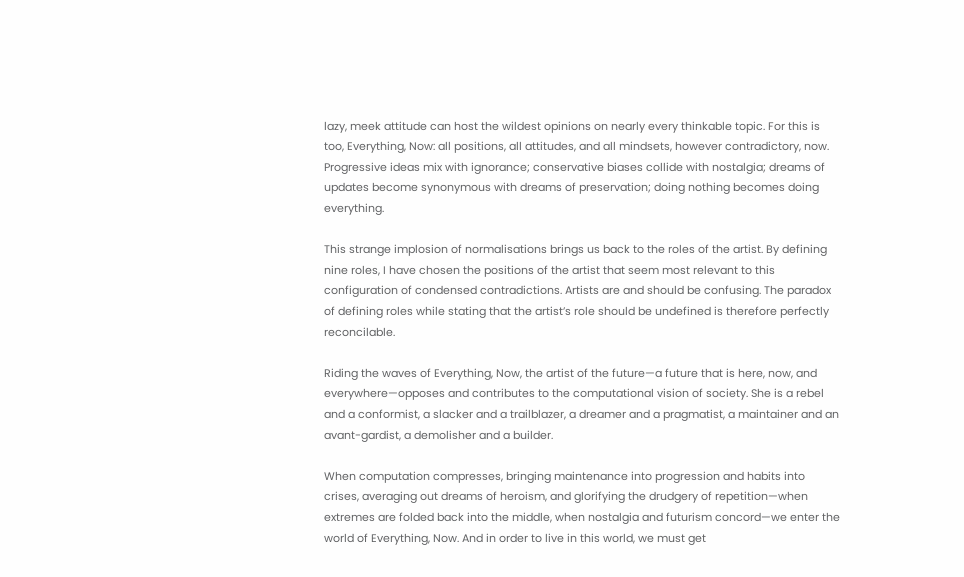lazy, meek attitude can host the wildest opinions on nearly every thinkable topic. For this is too, Everything, Now: all positions, all attitudes, and all mindsets, however contradictory, now. Progressive ideas mix with ignorance; conservative biases collide with nostalgia; dreams of updates become synonymous with dreams of preservation; doing nothing becomes doing everything.

This strange implosion of normalisations brings us back to the roles of the artist. By defining nine roles, I have chosen the positions of the artist that seem most relevant to this configuration of condensed contradictions. Artists are and should be confusing. The paradox of defining roles while stating that the artist’s role should be undefined is therefore perfectly reconcilable.

Riding the waves of Everything, Now, the artist of the future—a future that is here, now, and everywhere—opposes and contributes to the computational vision of society. She is a rebel and a conformist, a slacker and a trailblazer, a dreamer and a pragmatist, a maintainer and an avant-gardist, a demolisher and a builder.

When computation compresses, bringing maintenance into progression and habits into crises, averaging out dreams of heroism, and glorifying the drudgery of repetition—when extremes are folded back into the middle, when nostalgia and futurism concord—we enter the world of Everything, Now. And in order to live in this world, we must get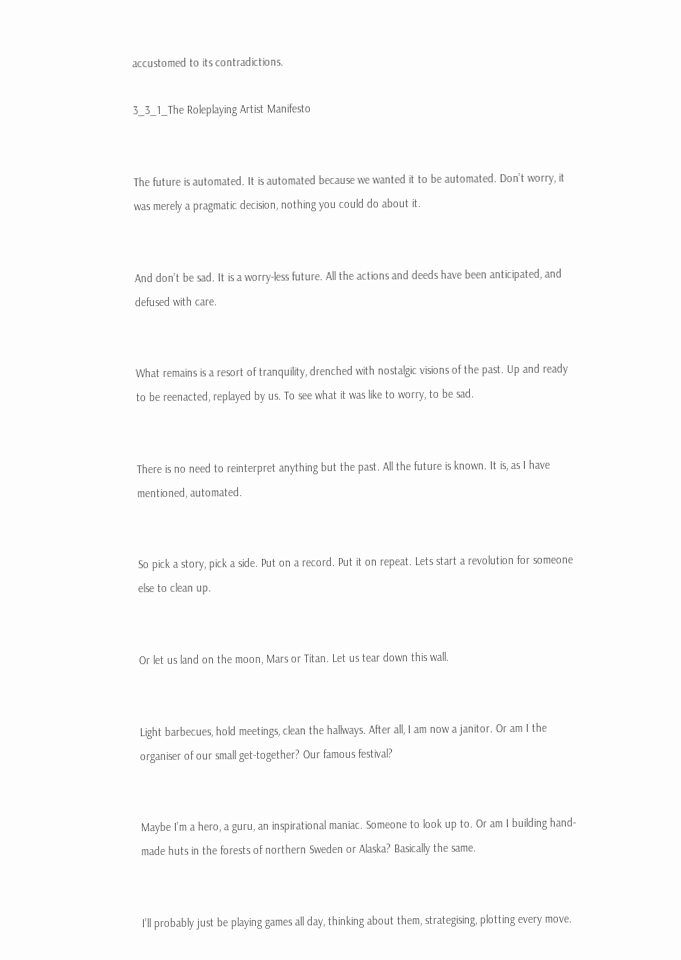accustomed to its contradictions.

3_3_1_The Roleplaying Artist Manifesto


The future is automated. It is automated because we wanted it to be automated. Don’t worry, it was merely a pragmatic decision, nothing you could do about it.


And don’t be sad. It is a worry-less future. All the actions and deeds have been anticipated, and defused with care.


What remains is a resort of tranquility, drenched with nostalgic visions of the past. Up and ready to be reenacted, replayed by us. To see what it was like to worry, to be sad.


There is no need to reinterpret anything but the past. All the future is known. It is, as I have mentioned, automated.


So pick a story, pick a side. Put on a record. Put it on repeat. Lets start a revolution for someone else to clean up.


Or let us land on the moon, Mars or Titan. Let us tear down this wall.


Light barbecues, hold meetings, clean the hallways. After all, I am now a janitor. Or am I the organiser of our small get-together? Our famous festival?


Maybe I’m a hero, a guru, an inspirational maniac. Someone to look up to. Or am I building hand-made huts in the forests of northern Sweden or Alaska? Basically the same.


I’ll probably just be playing games all day, thinking about them, strategising, plotting every move.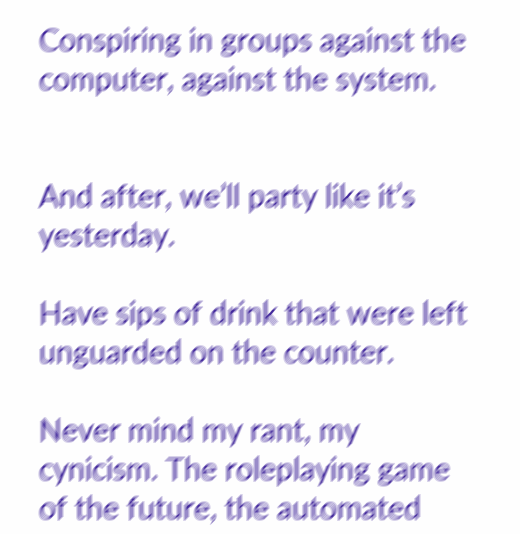Conspiring in groups against the computer, against the system.


And after, we’ll party like it’s yesterday.

Have sips of drink that were left unguarded on the counter.

Never mind my rant, my cynicism. The roleplaying game of the future, the automated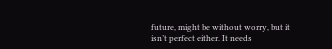future, might be without worry, but it isn’t perfect either. It needs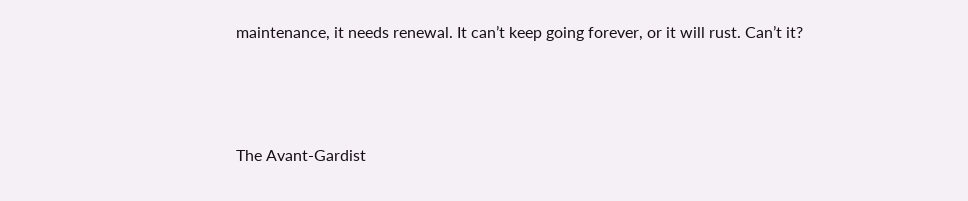maintenance, it needs renewal. It can’t keep going forever, or it will rust. Can’t it?



The Avant-Gardist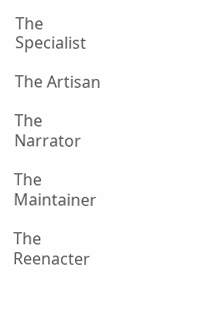The Specialist

The Artisan

The Narrator

The Maintainer

The Reenacter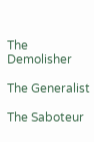The Demolisher

The Generalist

The Saboteur